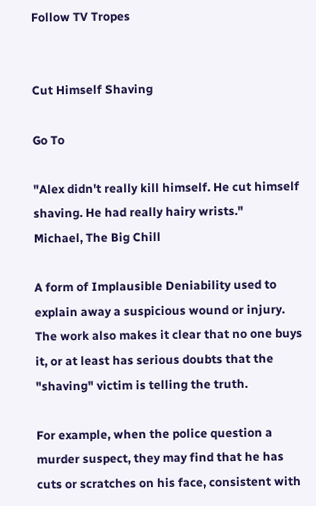Follow TV Tropes


Cut Himself Shaving

Go To

"Alex didn't really kill himself. He cut himself shaving. He had really hairy wrists."
Michael, The Big Chill

A form of Implausible Deniability used to explain away a suspicious wound or injury. The work also makes it clear that no one buys it, or at least has serious doubts that the "shaving" victim is telling the truth.

For example, when the police question a murder suspect, they may find that he has cuts or scratches on his face, consistent with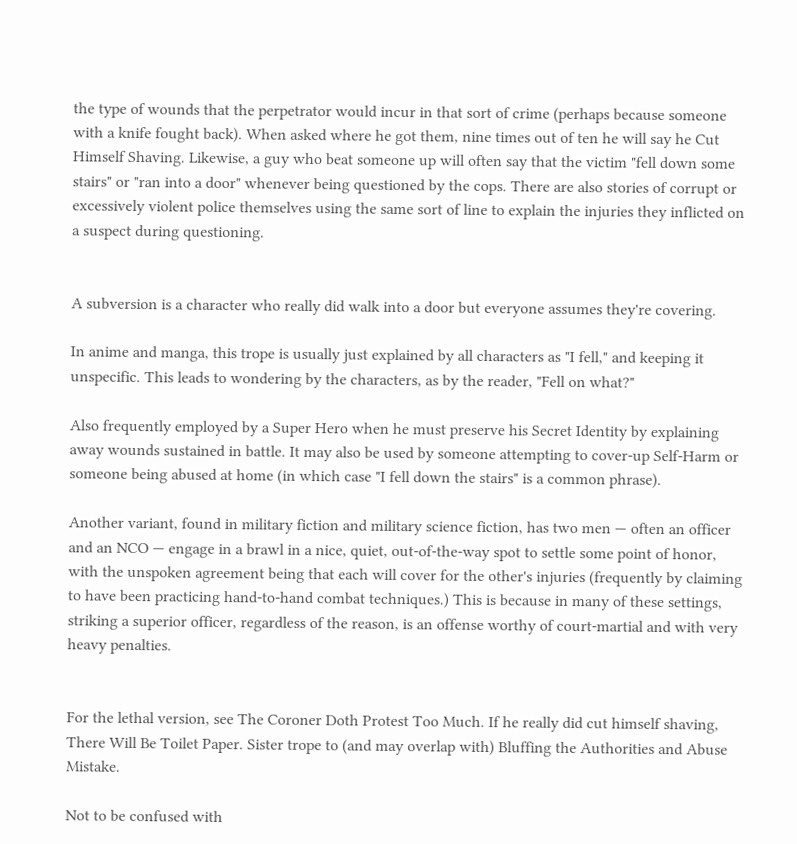the type of wounds that the perpetrator would incur in that sort of crime (perhaps because someone with a knife fought back). When asked where he got them, nine times out of ten he will say he Cut Himself Shaving. Likewise, a guy who beat someone up will often say that the victim "fell down some stairs" or "ran into a door" whenever being questioned by the cops. There are also stories of corrupt or excessively violent police themselves using the same sort of line to explain the injuries they inflicted on a suspect during questioning.


A subversion is a character who really did walk into a door but everyone assumes they're covering.

In anime and manga, this trope is usually just explained by all characters as "I fell," and keeping it unspecific. This leads to wondering by the characters, as by the reader, "Fell on what?"

Also frequently employed by a Super Hero when he must preserve his Secret Identity by explaining away wounds sustained in battle. It may also be used by someone attempting to cover-up Self-Harm or someone being abused at home (in which case "I fell down the stairs" is a common phrase).

Another variant, found in military fiction and military science fiction, has two men — often an officer and an NCO — engage in a brawl in a nice, quiet, out-of-the-way spot to settle some point of honor, with the unspoken agreement being that each will cover for the other's injuries (frequently by claiming to have been practicing hand-to-hand combat techniques.) This is because in many of these settings, striking a superior officer, regardless of the reason, is an offense worthy of court-martial and with very heavy penalties.


For the lethal version, see The Coroner Doth Protest Too Much. If he really did cut himself shaving, There Will Be Toilet Paper. Sister trope to (and may overlap with) Bluffing the Authorities and Abuse Mistake.

Not to be confused with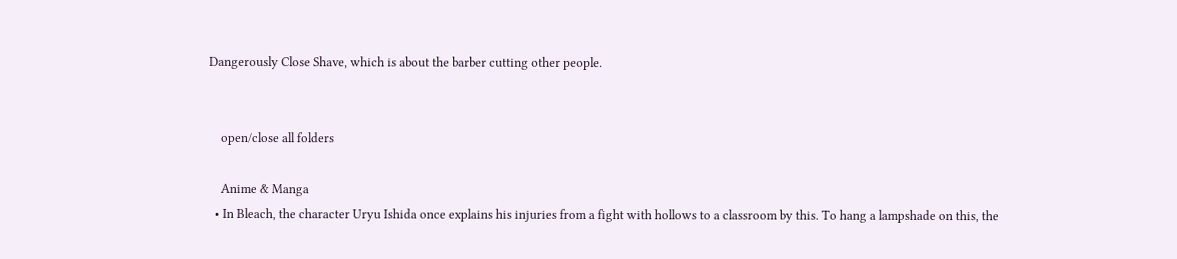Dangerously Close Shave, which is about the barber cutting other people.


    open/close all folders

    Anime & Manga
  • In Bleach, the character Uryu Ishida once explains his injuries from a fight with hollows to a classroom by this. To hang a lampshade on this, the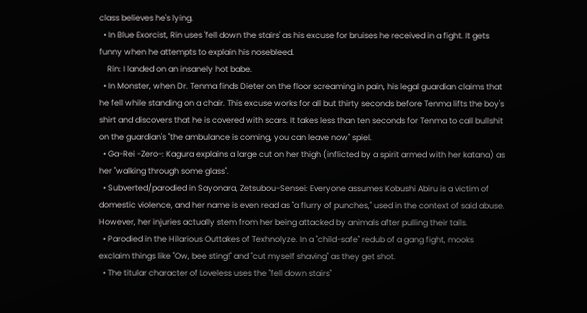class believes he's lying.
  • In Blue Exorcist, Rin uses 'fell down the stairs' as his excuse for bruises he received in a fight. It gets funny when he attempts to explain his nosebleed.
    Rin: I landed on an insanely hot babe.
  • In Monster, when Dr. Tenma finds Dieter on the floor screaming in pain, his legal guardian claims that he fell while standing on a chair. This excuse works for all but thirty seconds before Tenma lifts the boy's shirt and discovers that he is covered with scars. It takes less than ten seconds for Tenma to call bullshit on the guardian's "the ambulance is coming, you can leave now" spiel.
  • Ga-Rei -Zero-: Kagura explains a large cut on her thigh (inflicted by a spirit armed with her katana) as her "walking through some glass".
  • Subverted/parodied in Sayonara, Zetsubou-Sensei: Everyone assumes Kobushi Abiru is a victim of domestic violence, and her name is even read as "a flurry of punches," used in the context of said abuse. However, her injuries actually stem from her being attacked by animals after pulling their tails.
  • Parodied in the Hilarious Outtakes of Texhnolyze. In a "child-safe" redub of a gang fight, mooks exclaim things like "Ow, bee sting!" and "cut myself shaving" as they get shot.
  • The titular character of Loveless uses the "fell down stairs"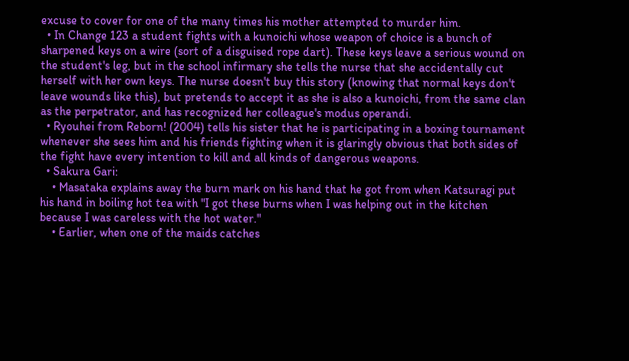excuse to cover for one of the many times his mother attempted to murder him.
  • In Change 123 a student fights with a kunoichi whose weapon of choice is a bunch of sharpened keys on a wire (sort of a disguised rope dart). These keys leave a serious wound on the student's leg, but in the school infirmary she tells the nurse that she accidentally cut herself with her own keys. The nurse doesn't buy this story (knowing that normal keys don't leave wounds like this), but pretends to accept it as she is also a kunoichi, from the same clan as the perpetrator, and has recognized her colleague's modus operandi.
  • Ryouhei from Reborn! (2004) tells his sister that he is participating in a boxing tournament whenever she sees him and his friends fighting when it is glaringly obvious that both sides of the fight have every intention to kill and all kinds of dangerous weapons.
  • Sakura Gari:
    • Masataka explains away the burn mark on his hand that he got from when Katsuragi put his hand in boiling hot tea with "I got these burns when I was helping out in the kitchen because I was careless with the hot water."
    • Earlier, when one of the maids catches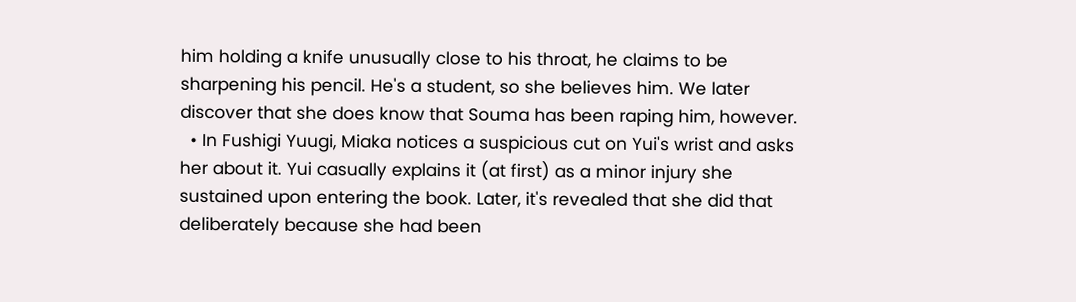him holding a knife unusually close to his throat, he claims to be sharpening his pencil. He's a student, so she believes him. We later discover that she does know that Souma has been raping him, however.
  • In Fushigi Yuugi, Miaka notices a suspicious cut on Yui's wrist and asks her about it. Yui casually explains it (at first) as a minor injury she sustained upon entering the book. Later, it's revealed that she did that deliberately because she had been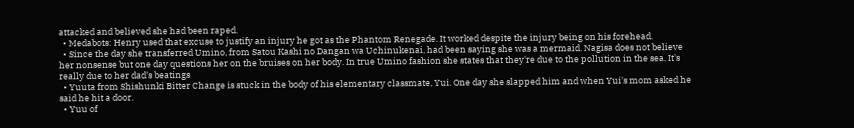attacked and believed she had been raped.
  • Medabots: Henry used that excuse to justify an injury he got as the Phantom Renegade. It worked despite the injury being on his forehead.
  • Since the day she transferred Umino, from Satou Kashi no Dangan wa Uchinukenai, had been saying she was a mermaid. Nagisa does not believe her nonsense but one day questions her on the bruises on her body. In true Umino fashion she states that they're due to the pollution in the sea. It's really due to her dad's beatings
  • Yuuta from Shishunki Bitter Change is stuck in the body of his elementary classmate, Yui. One day she slapped him and when Yui's mom asked he said he hit a door.
  • Yuu of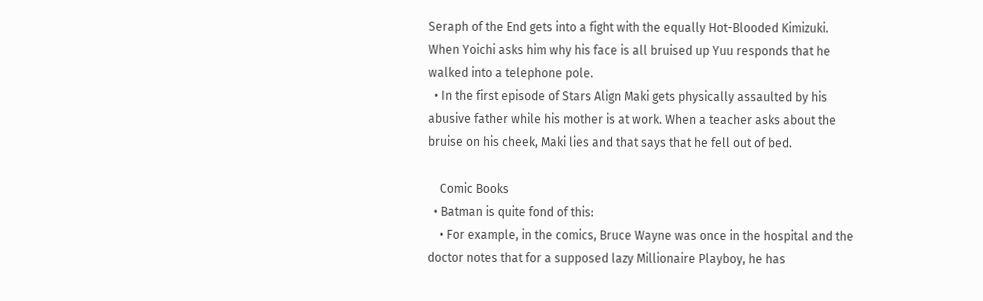Seraph of the End gets into a fight with the equally Hot-Blooded Kimizuki. When Yoichi asks him why his face is all bruised up Yuu responds that he walked into a telephone pole.
  • In the first episode of Stars Align Maki gets physically assaulted by his abusive father while his mother is at work. When a teacher asks about the bruise on his cheek, Maki lies and that says that he fell out of bed.

    Comic Books
  • Batman is quite fond of this:
    • For example, in the comics, Bruce Wayne was once in the hospital and the doctor notes that for a supposed lazy Millionaire Playboy, he has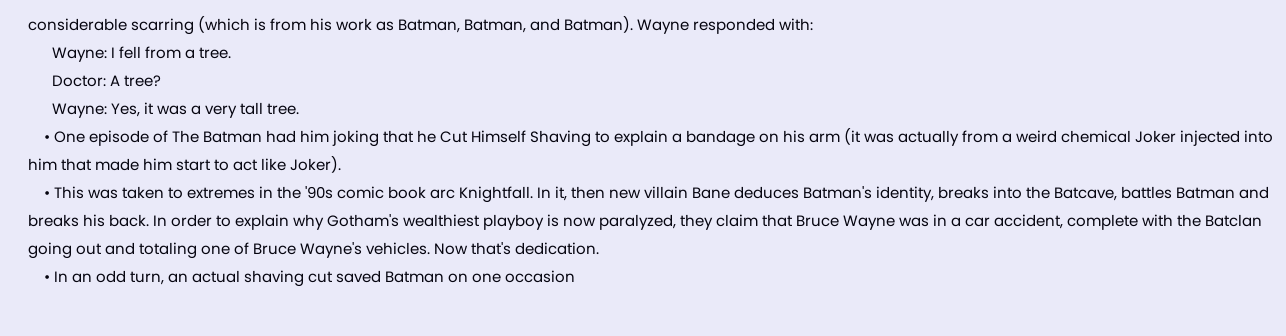considerable scarring (which is from his work as Batman, Batman, and Batman). Wayne responded with:
      Wayne: I fell from a tree.
      Doctor: A tree?
      Wayne: Yes, it was a very tall tree.
    • One episode of The Batman had him joking that he Cut Himself Shaving to explain a bandage on his arm (it was actually from a weird chemical Joker injected into him that made him start to act like Joker).
    • This was taken to extremes in the '90s comic book arc Knightfall. In it, then new villain Bane deduces Batman's identity, breaks into the Batcave, battles Batman and breaks his back. In order to explain why Gotham's wealthiest playboy is now paralyzed, they claim that Bruce Wayne was in a car accident, complete with the Batclan going out and totaling one of Bruce Wayne's vehicles. Now that's dedication.
    • In an odd turn, an actual shaving cut saved Batman on one occasion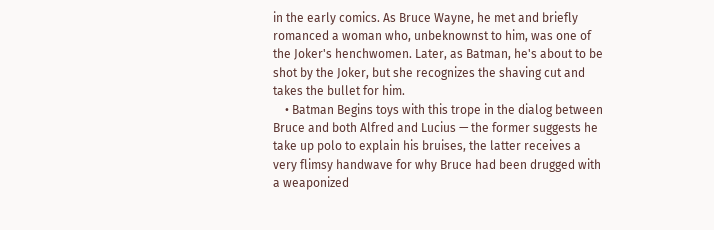in the early comics. As Bruce Wayne, he met and briefly romanced a woman who, unbeknownst to him, was one of the Joker's henchwomen. Later, as Batman, he's about to be shot by the Joker, but she recognizes the shaving cut and takes the bullet for him.
    • Batman Begins toys with this trope in the dialog between Bruce and both Alfred and Lucius — the former suggests he take up polo to explain his bruises, the latter receives a very flimsy handwave for why Bruce had been drugged with a weaponized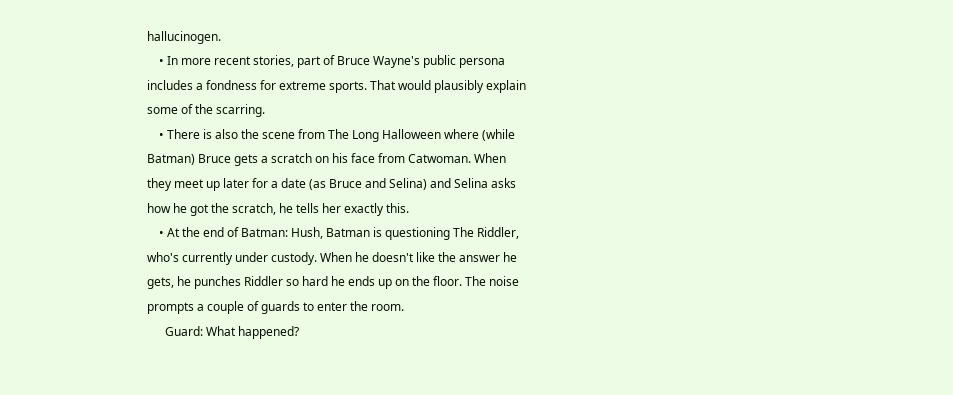hallucinogen.
    • In more recent stories, part of Bruce Wayne's public persona includes a fondness for extreme sports. That would plausibly explain some of the scarring.
    • There is also the scene from The Long Halloween where (while Batman) Bruce gets a scratch on his face from Catwoman. When they meet up later for a date (as Bruce and Selina) and Selina asks how he got the scratch, he tells her exactly this.
    • At the end of Batman: Hush, Batman is questioning The Riddler, who's currently under custody. When he doesn't like the answer he gets, he punches Riddler so hard he ends up on the floor. The noise prompts a couple of guards to enter the room.
      Guard: What happened?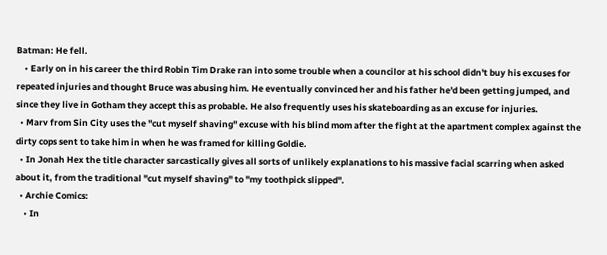Batman: He fell.
    • Early on in his career the third Robin Tim Drake ran into some trouble when a councilor at his school didn't buy his excuses for repeated injuries and thought Bruce was abusing him. He eventually convinced her and his father he'd been getting jumped, and since they live in Gotham they accept this as probable. He also frequently uses his skateboarding as an excuse for injuries.
  • Marv from Sin City uses the "cut myself shaving" excuse with his blind mom after the fight at the apartment complex against the dirty cops sent to take him in when he was framed for killing Goldie.
  • In Jonah Hex the title character sarcastically gives all sorts of unlikely explanations to his massive facial scarring when asked about it, from the traditional "cut myself shaving" to "my toothpick slipped".
  • Archie Comics:
    • In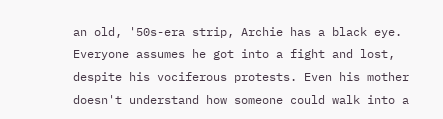an old, '50s-era strip, Archie has a black eye. Everyone assumes he got into a fight and lost, despite his vociferous protests. Even his mother doesn't understand how someone could walk into a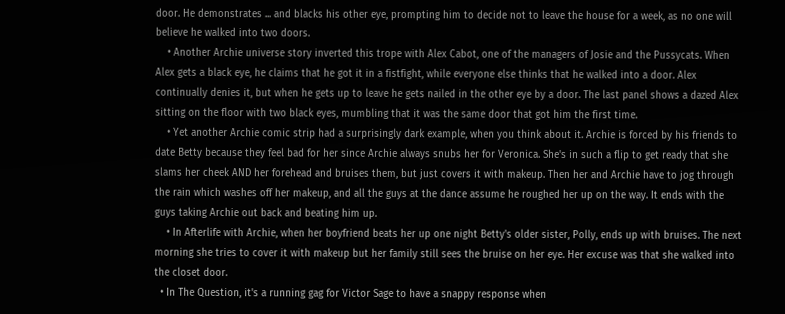door. He demonstrates ... and blacks his other eye, prompting him to decide not to leave the house for a week, as no one will believe he walked into two doors.
    • Another Archie universe story inverted this trope with Alex Cabot, one of the managers of Josie and the Pussycats. When Alex gets a black eye, he claims that he got it in a fistfight, while everyone else thinks that he walked into a door. Alex continually denies it, but when he gets up to leave he gets nailed in the other eye by a door. The last panel shows a dazed Alex sitting on the floor with two black eyes, mumbling that it was the same door that got him the first time.
    • Yet another Archie comic strip had a surprisingly dark example, when you think about it. Archie is forced by his friends to date Betty because they feel bad for her since Archie always snubs her for Veronica. She's in such a flip to get ready that she slams her cheek AND her forehead and bruises them, but just covers it with makeup. Then her and Archie have to jog through the rain which washes off her makeup, and all the guys at the dance assume he roughed her up on the way. It ends with the guys taking Archie out back and beating him up.
    • In Afterlife with Archie, when her boyfriend beats her up one night Betty's older sister, Polly, ends up with bruises. The next morning she tries to cover it with makeup but her family still sees the bruise on her eye. Her excuse was that she walked into the closet door.
  • In The Question, it's a running gag for Victor Sage to have a snappy response when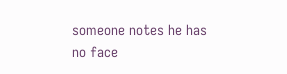someone notes he has no face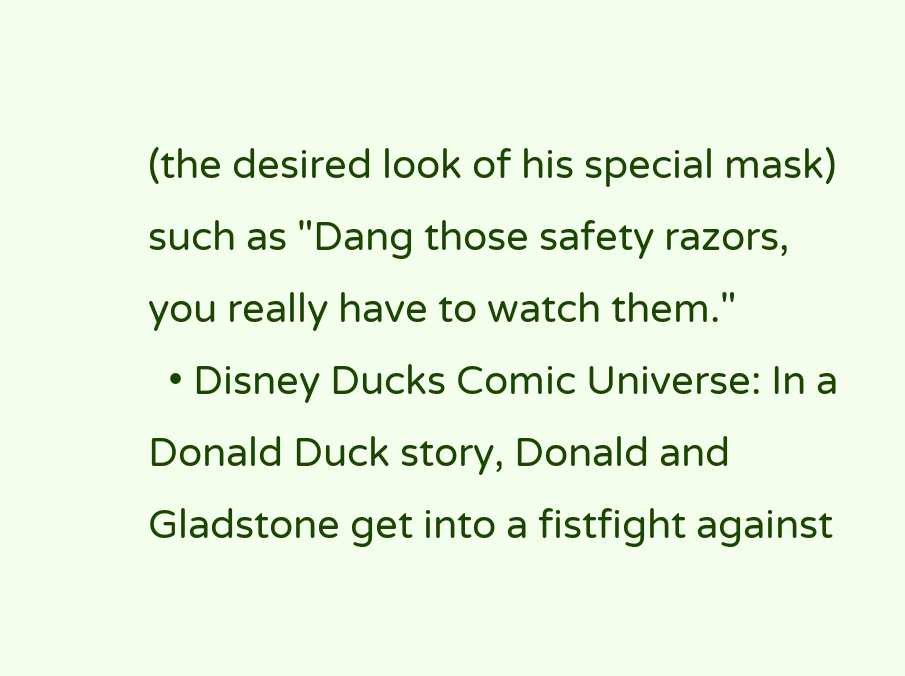(the desired look of his special mask) such as "Dang those safety razors, you really have to watch them."
  • Disney Ducks Comic Universe: In a Donald Duck story, Donald and Gladstone get into a fistfight against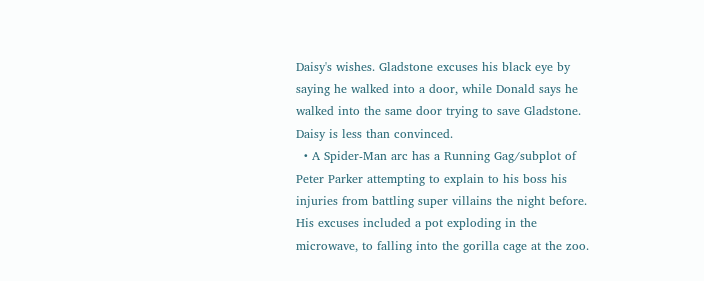Daisy's wishes. Gladstone excuses his black eye by saying he walked into a door, while Donald says he walked into the same door trying to save Gladstone. Daisy is less than convinced.
  • A Spider-Man arc has a Running Gag/subplot of Peter Parker attempting to explain to his boss his injuries from battling super villains the night before. His excuses included a pot exploding in the microwave, to falling into the gorilla cage at the zoo.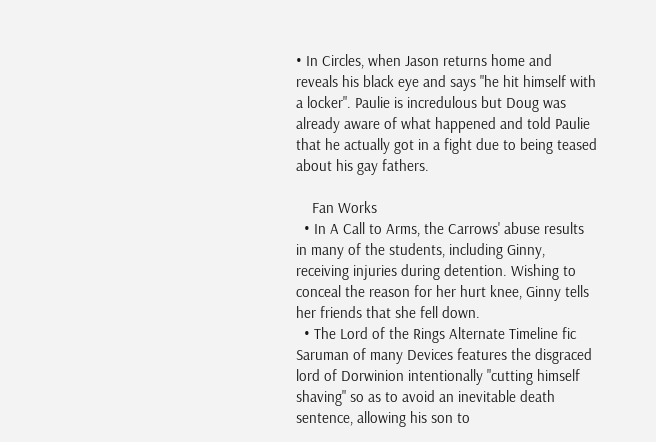• In Circles, when Jason returns home and reveals his black eye and says "he hit himself with a locker". Paulie is incredulous but Doug was already aware of what happened and told Paulie that he actually got in a fight due to being teased about his gay fathers.

    Fan Works
  • In A Call to Arms, the Carrows' abuse results in many of the students, including Ginny, receiving injuries during detention. Wishing to conceal the reason for her hurt knee, Ginny tells her friends that she fell down.
  • The Lord of the Rings Alternate Timeline fic Saruman of many Devices features the disgraced lord of Dorwinion intentionally "cutting himself shaving" so as to avoid an inevitable death sentence, allowing his son to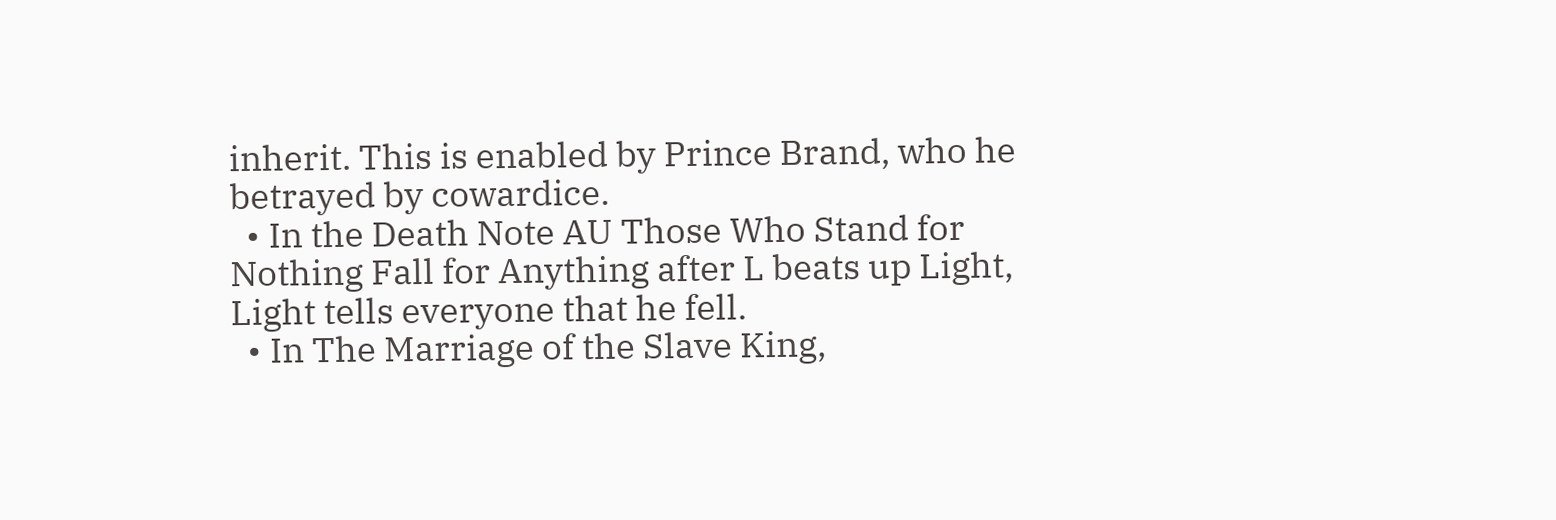inherit. This is enabled by Prince Brand, who he betrayed by cowardice.
  • In the Death Note AU Those Who Stand for Nothing Fall for Anything after L beats up Light, Light tells everyone that he fell.
  • In The Marriage of the Slave King,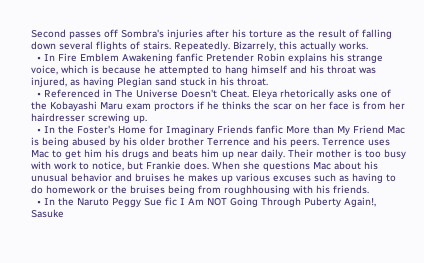Second passes off Sombra's injuries after his torture as the result of falling down several flights of stairs. Repeatedly. Bizarrely, this actually works.
  • In Fire Emblem Awakening fanfic Pretender Robin explains his strange voice, which is because he attempted to hang himself and his throat was injured, as having Plegian sand stuck in his throat.
  • Referenced in The Universe Doesn't Cheat. Eleya rhetorically asks one of the Kobayashi Maru exam proctors if he thinks the scar on her face is from her hairdresser screwing up.
  • In the Foster's Home for Imaginary Friends fanfic More than My Friend Mac is being abused by his older brother Terrence and his peers. Terrence uses Mac to get him his drugs and beats him up near daily. Their mother is too busy with work to notice, but Frankie does. When she questions Mac about his unusual behavior and bruises he makes up various excuses such as having to do homework or the bruises being from roughhousing with his friends.
  • In the Naruto Peggy Sue fic I Am NOT Going Through Puberty Again!, Sasuke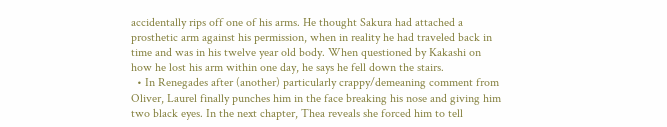accidentally rips off one of his arms. He thought Sakura had attached a prosthetic arm against his permission, when in reality he had traveled back in time and was in his twelve year old body. When questioned by Kakashi on how he lost his arm within one day, he says he fell down the stairs.
  • In Renegades after (another) particularly crappy/demeaning comment from Oliver, Laurel finally punches him in the face breaking his nose and giving him two black eyes. In the next chapter, Thea reveals she forced him to tell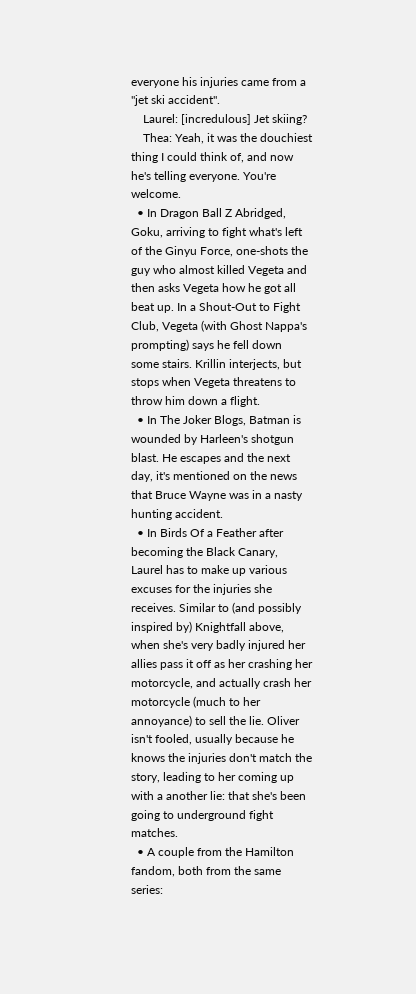everyone his injuries came from a "jet ski accident".
    Laurel: [incredulous] Jet skiing?
    Thea: Yeah, it was the douchiest thing I could think of, and now he's telling everyone. You're welcome.
  • In Dragon Ball Z Abridged, Goku, arriving to fight what's left of the Ginyu Force, one-shots the guy who almost killed Vegeta and then asks Vegeta how he got all beat up. In a Shout-Out to Fight Club, Vegeta (with Ghost Nappa's prompting) says he fell down some stairs. Krillin interjects, but stops when Vegeta threatens to throw him down a flight.
  • In The Joker Blogs, Batman is wounded by Harleen's shotgun blast. He escapes and the next day, it's mentioned on the news that Bruce Wayne was in a nasty hunting accident.
  • In Birds Of a Feather after becoming the Black Canary, Laurel has to make up various excuses for the injuries she receives. Similar to (and possibly inspired by) Knightfall above, when she's very badly injured her allies pass it off as her crashing her motorcycle, and actually crash her motorcycle (much to her annoyance) to sell the lie. Oliver isn't fooled, usually because he knows the injuries don't match the story, leading to her coming up with a another lie: that she's been going to underground fight matches.
  • A couple from the Hamilton fandom, both from the same series: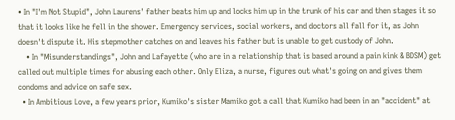• In "I'm Not Stupid", John Laurens' father beats him up and locks him up in the trunk of his car and then stages it so that it looks like he fell in the shower. Emergency services, social workers, and doctors all fall for it, as John doesn't dispute it. His stepmother catches on and leaves his father but is unable to get custody of John.
    • In "Misunderstandings", John and Lafayette (who are in a relationship that is based around a pain kink & BDSM) get called out multiple times for abusing each other. Only Eliza, a nurse, figures out what's going on and gives them condoms and advice on safe sex.
  • In Ambitious Love, a few years prior, Kumiko's sister Mamiko got a call that Kumiko had been in an "accident" at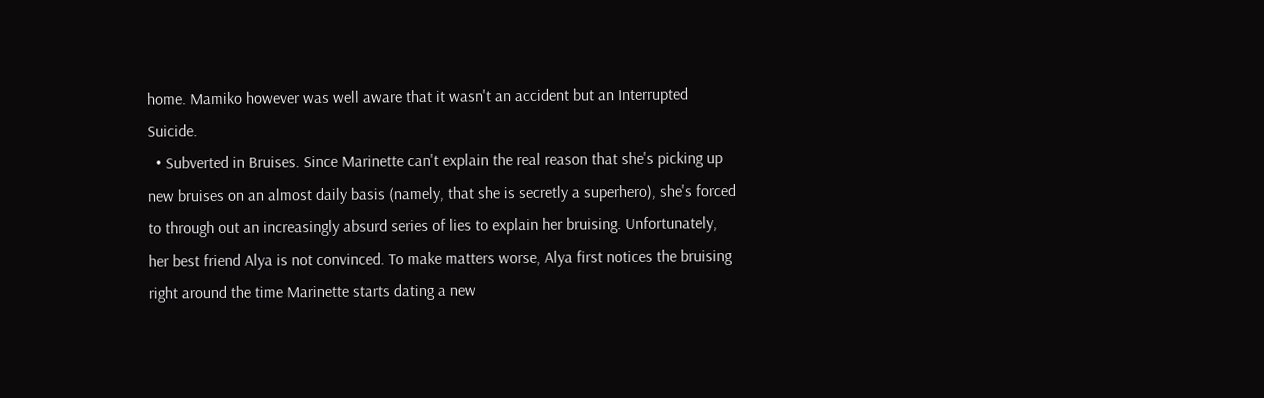home. Mamiko however was well aware that it wasn't an accident but an Interrupted Suicide.
  • Subverted in Bruises. Since Marinette can't explain the real reason that she's picking up new bruises on an almost daily basis (namely, that she is secretly a superhero), she's forced to through out an increasingly absurd series of lies to explain her bruising. Unfortunately, her best friend Alya is not convinced. To make matters worse, Alya first notices the bruising right around the time Marinette starts dating a new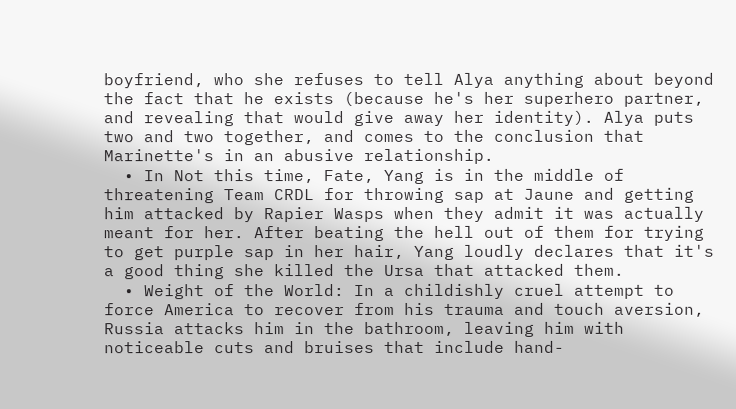boyfriend, who she refuses to tell Alya anything about beyond the fact that he exists (because he's her superhero partner, and revealing that would give away her identity). Alya puts two and two together, and comes to the conclusion that Marinette's in an abusive relationship.
  • In Not this time, Fate, Yang is in the middle of threatening Team CRDL for throwing sap at Jaune and getting him attacked by Rapier Wasps when they admit it was actually meant for her. After beating the hell out of them for trying to get purple sap in her hair, Yang loudly declares that it's a good thing she killed the Ursa that attacked them.
  • Weight of the World: In a childishly cruel attempt to force America to recover from his trauma and touch aversion, Russia attacks him in the bathroom, leaving him with noticeable cuts and bruises that include hand-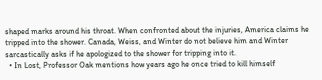shaped marks around his throat. When confronted about the injuries, America claims he tripped into the shower. Canada, Weiss, and Winter do not believe him and Winter sarcastically asks if he apologized to the shower for tripping into it.
  • In Lost, Professor Oak mentions how years ago he once tried to kill himself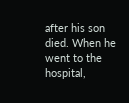after his son died. When he went to the hospital,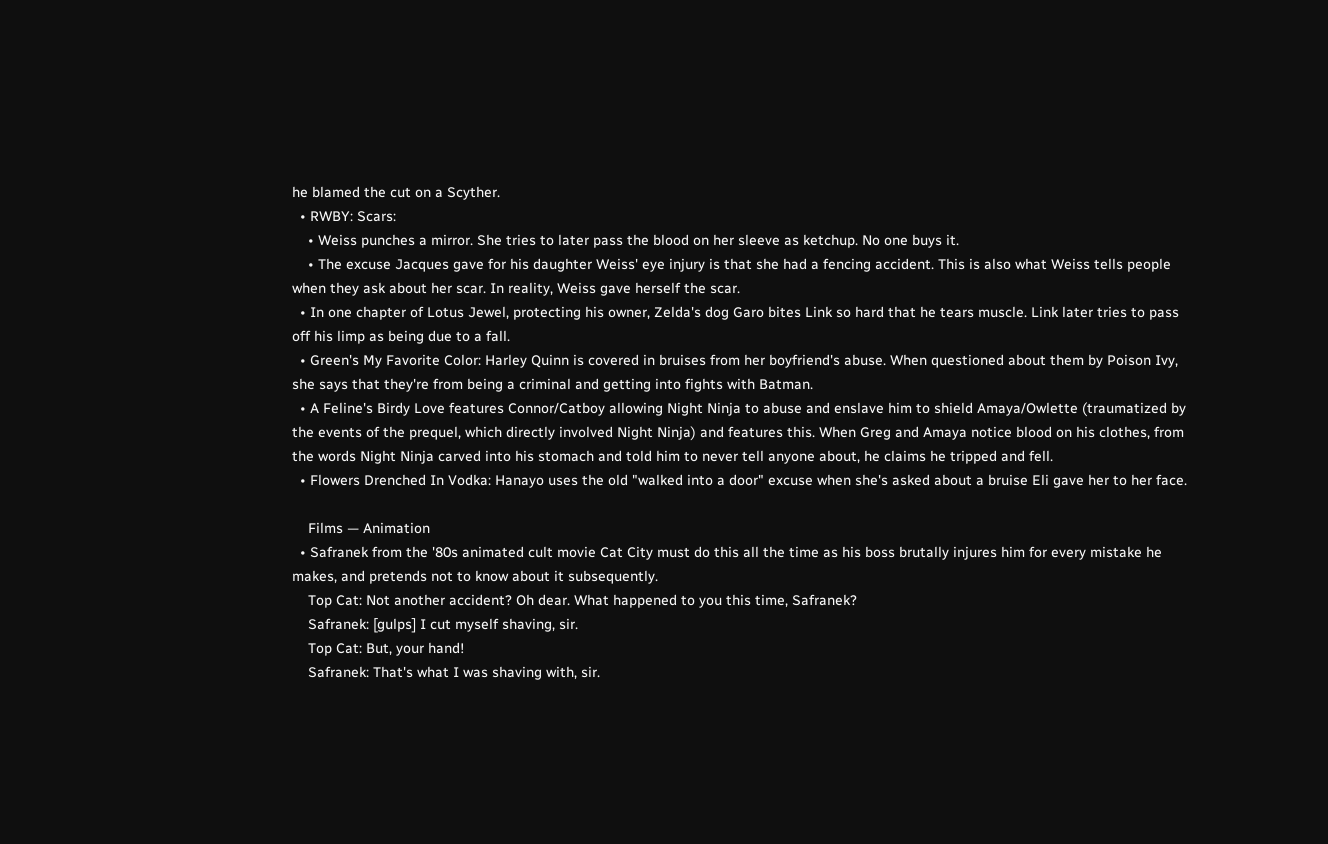he blamed the cut on a Scyther.
  • RWBY: Scars:
    • Weiss punches a mirror. She tries to later pass the blood on her sleeve as ketchup. No one buys it.
    • The excuse Jacques gave for his daughter Weiss' eye injury is that she had a fencing accident. This is also what Weiss tells people when they ask about her scar. In reality, Weiss gave herself the scar.
  • In one chapter of Lotus Jewel, protecting his owner, Zelda's dog Garo bites Link so hard that he tears muscle. Link later tries to pass off his limp as being due to a fall.
  • Green's My Favorite Color: Harley Quinn is covered in bruises from her boyfriend's abuse. When questioned about them by Poison Ivy, she says that they're from being a criminal and getting into fights with Batman.
  • A Feline's Birdy Love features Connor/Catboy allowing Night Ninja to abuse and enslave him to shield Amaya/Owlette (traumatized by the events of the prequel, which directly involved Night Ninja) and features this. When Greg and Amaya notice blood on his clothes, from the words Night Ninja carved into his stomach and told him to never tell anyone about, he claims he tripped and fell.
  • Flowers Drenched In Vodka: Hanayo uses the old "walked into a door" excuse when she's asked about a bruise Eli gave her to her face.

    Films — Animation
  • Safranek from the '80s animated cult movie Cat City must do this all the time as his boss brutally injures him for every mistake he makes, and pretends not to know about it subsequently.
    Top Cat: Not another accident? Oh dear. What happened to you this time, Safranek?
    Safranek: [gulps] I cut myself shaving, sir.
    Top Cat: But, your hand!
    Safranek: That's what I was shaving with, sir.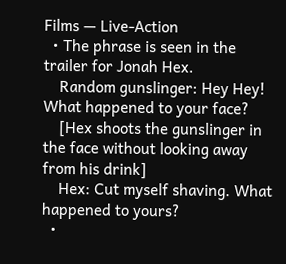Films — Live-Action
  • The phrase is seen in the trailer for Jonah Hex.
    Random gunslinger: Hey Hey! What happened to your face?
    [Hex shoots the gunslinger in the face without looking away from his drink]
    Hex: Cut myself shaving. What happened to yours?
  •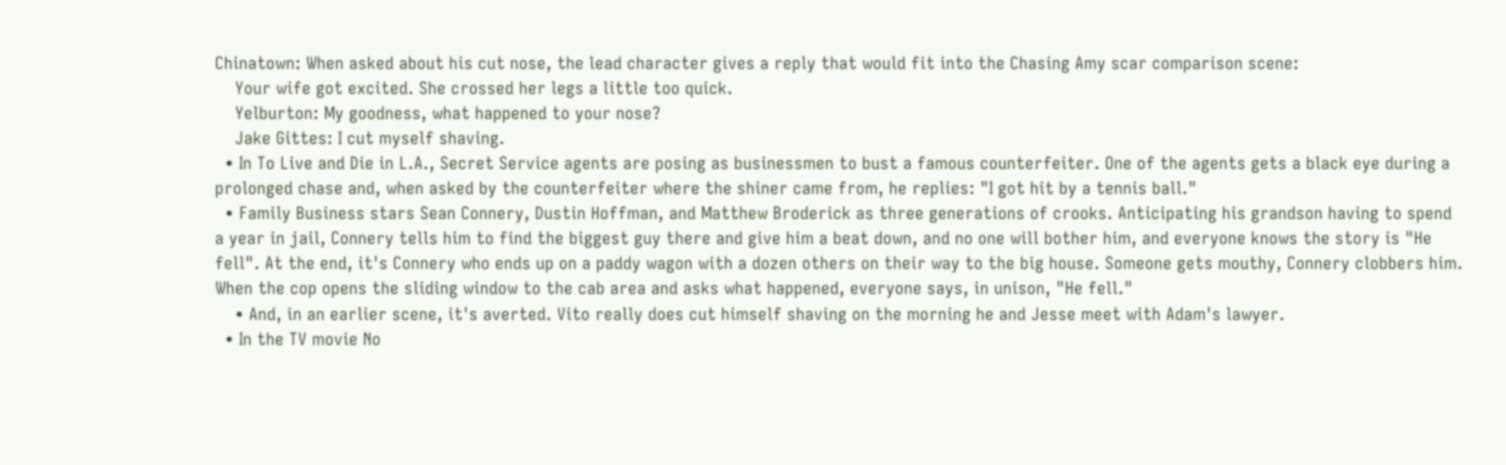Chinatown: When asked about his cut nose, the lead character gives a reply that would fit into the Chasing Amy scar comparison scene:
    Your wife got excited. She crossed her legs a little too quick.
    Yelburton: My goodness, what happened to your nose?
    Jake Gittes: I cut myself shaving.
  • In To Live and Die in L.A., Secret Service agents are posing as businessmen to bust a famous counterfeiter. One of the agents gets a black eye during a prolonged chase and, when asked by the counterfeiter where the shiner came from, he replies: "I got hit by a tennis ball."
  • Family Business stars Sean Connery, Dustin Hoffman, and Matthew Broderick as three generations of crooks. Anticipating his grandson having to spend a year in jail, Connery tells him to find the biggest guy there and give him a beat down, and no one will bother him, and everyone knows the story is "He fell". At the end, it's Connery who ends up on a paddy wagon with a dozen others on their way to the big house. Someone gets mouthy, Connery clobbers him. When the cop opens the sliding window to the cab area and asks what happened, everyone says, in unison, "He fell."
    • And, in an earlier scene, it's averted. Vito really does cut himself shaving on the morning he and Jesse meet with Adam's lawyer.
  • In the TV movie No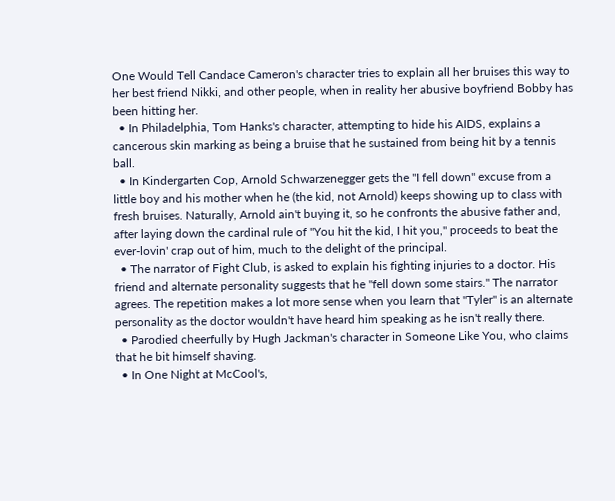One Would Tell Candace Cameron's character tries to explain all her bruises this way to her best friend Nikki, and other people, when in reality her abusive boyfriend Bobby has been hitting her.
  • In Philadelphia, Tom Hanks's character, attempting to hide his AIDS, explains a cancerous skin marking as being a bruise that he sustained from being hit by a tennis ball.
  • In Kindergarten Cop, Arnold Schwarzenegger gets the "I fell down" excuse from a little boy and his mother when he (the kid, not Arnold) keeps showing up to class with fresh bruises. Naturally, Arnold ain't buying it, so he confronts the abusive father and, after laying down the cardinal rule of "You hit the kid, I hit you," proceeds to beat the ever-lovin' crap out of him, much to the delight of the principal.
  • The narrator of Fight Club, is asked to explain his fighting injuries to a doctor. His friend and alternate personality suggests that he "fell down some stairs." The narrator agrees. The repetition makes a lot more sense when you learn that "Tyler" is an alternate personality as the doctor wouldn't have heard him speaking as he isn't really there.
  • Parodied cheerfully by Hugh Jackman's character in Someone Like You, who claims that he bit himself shaving.
  • In One Night at McCool's,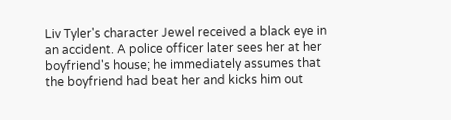Liv Tyler's character Jewel received a black eye in an accident. A police officer later sees her at her boyfriend's house; he immediately assumes that the boyfriend had beat her and kicks him out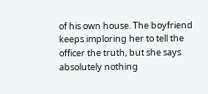of his own house. The boyfriend keeps imploring her to tell the officer the truth, but she says absolutely nothing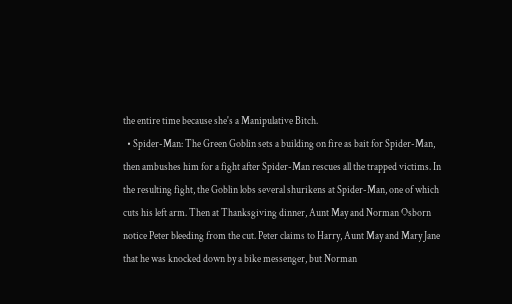the entire time because she's a Manipulative Bitch.
  • Spider-Man: The Green Goblin sets a building on fire as bait for Spider-Man, then ambushes him for a fight after Spider-Man rescues all the trapped victims. In the resulting fight, the Goblin lobs several shurikens at Spider-Man, one of which cuts his left arm. Then at Thanksgiving dinner, Aunt May and Norman Osborn notice Peter bleeding from the cut. Peter claims to Harry, Aunt May and Mary Jane that he was knocked down by a bike messenger, but Norman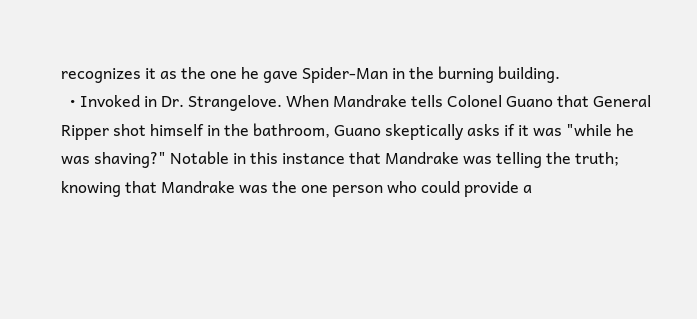recognizes it as the one he gave Spider-Man in the burning building.
  • Invoked in Dr. Strangelove. When Mandrake tells Colonel Guano that General Ripper shot himself in the bathroom, Guano skeptically asks if it was "while he was shaving?" Notable in this instance that Mandrake was telling the truth; knowing that Mandrake was the one person who could provide a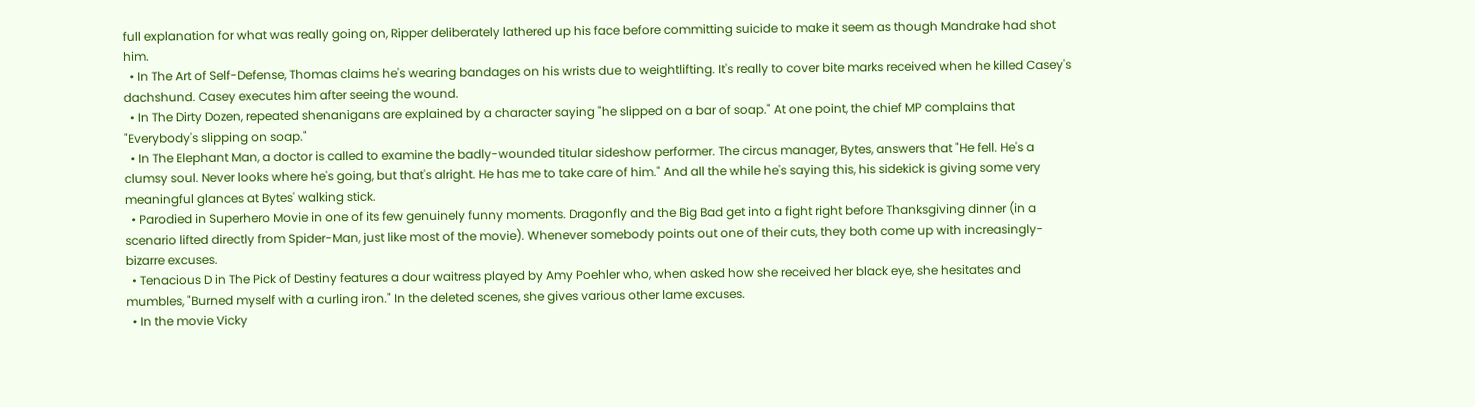full explanation for what was really going on, Ripper deliberately lathered up his face before committing suicide to make it seem as though Mandrake had shot him.
  • In The Art of Self-Defense, Thomas claims he's wearing bandages on his wrists due to weightlifting. It's really to cover bite marks received when he killed Casey's dachshund. Casey executes him after seeing the wound.
  • In The Dirty Dozen, repeated shenanigans are explained by a character saying "he slipped on a bar of soap." At one point, the chief MP complains that "Everybody's slipping on soap."
  • In The Elephant Man, a doctor is called to examine the badly-wounded titular sideshow performer. The circus manager, Bytes, answers that "He fell. He's a clumsy soul. Never looks where he's going, but that's alright. He has me to take care of him." And all the while he's saying this, his sidekick is giving some very meaningful glances at Bytes' walking stick.
  • Parodied in Superhero Movie in one of its few genuinely funny moments. Dragonfly and the Big Bad get into a fight right before Thanksgiving dinner (in a scenario lifted directly from Spider-Man, just like most of the movie). Whenever somebody points out one of their cuts, they both come up with increasingly-bizarre excuses.
  • Tenacious D in The Pick of Destiny features a dour waitress played by Amy Poehler who, when asked how she received her black eye, she hesitates and mumbles, "Burned myself with a curling iron." In the deleted scenes, she gives various other lame excuses.
  • In the movie Vicky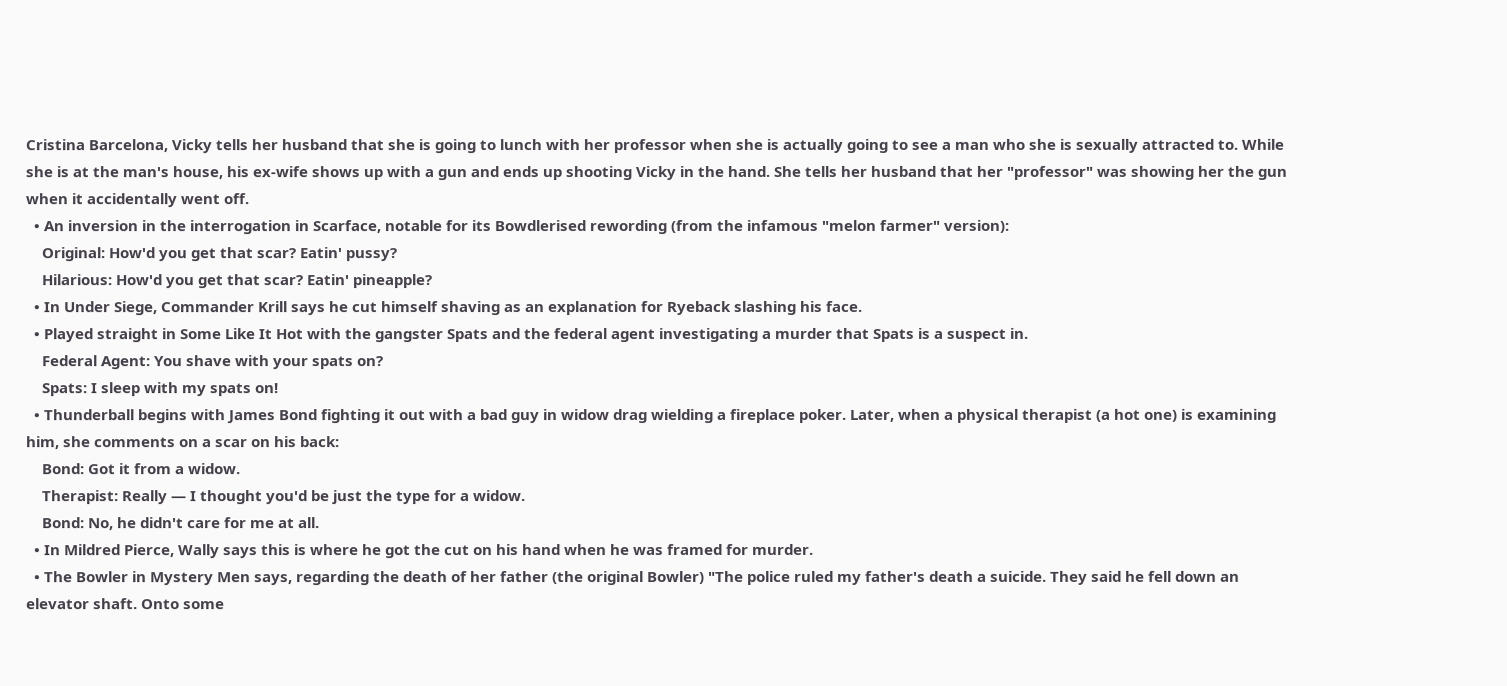Cristina Barcelona, Vicky tells her husband that she is going to lunch with her professor when she is actually going to see a man who she is sexually attracted to. While she is at the man's house, his ex-wife shows up with a gun and ends up shooting Vicky in the hand. She tells her husband that her "professor" was showing her the gun when it accidentally went off.
  • An inversion in the interrogation in Scarface, notable for its Bowdlerised rewording (from the infamous "melon farmer" version):
    Original: How'd you get that scar? Eatin' pussy?
    Hilarious: How'd you get that scar? Eatin' pineapple?
  • In Under Siege, Commander Krill says he cut himself shaving as an explanation for Ryeback slashing his face.
  • Played straight in Some Like It Hot with the gangster Spats and the federal agent investigating a murder that Spats is a suspect in.
    Federal Agent: You shave with your spats on?
    Spats: I sleep with my spats on!
  • Thunderball begins with James Bond fighting it out with a bad guy in widow drag wielding a fireplace poker. Later, when a physical therapist (a hot one) is examining him, she comments on a scar on his back:
    Bond: Got it from a widow.
    Therapist: Really — I thought you'd be just the type for a widow.
    Bond: No, he didn't care for me at all.
  • In Mildred Pierce, Wally says this is where he got the cut on his hand when he was framed for murder.
  • The Bowler in Mystery Men says, regarding the death of her father (the original Bowler) "The police ruled my father's death a suicide. They said he fell down an elevator shaft. Onto some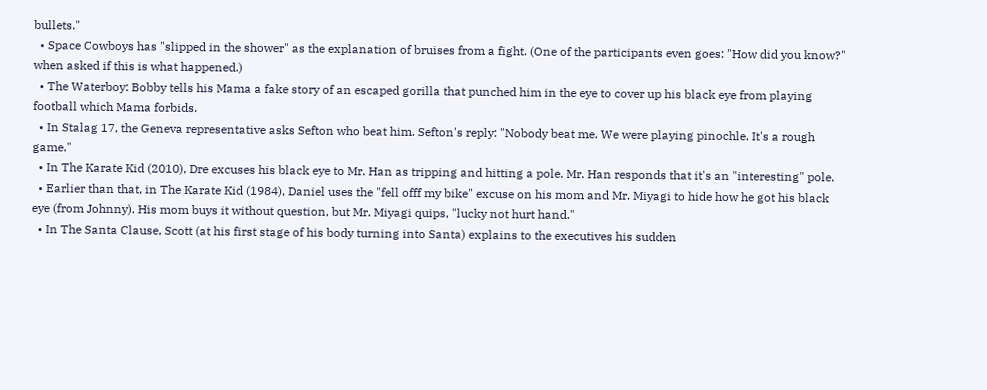bullets."
  • Space Cowboys has "slipped in the shower" as the explanation of bruises from a fight. (One of the participants even goes: "How did you know?" when asked if this is what happened.)
  • The Waterboy: Bobby tells his Mama a fake story of an escaped gorilla that punched him in the eye to cover up his black eye from playing football which Mama forbids.
  • In Stalag 17, the Geneva representative asks Sefton who beat him. Sefton's reply: "Nobody beat me. We were playing pinochle. It's a rough game."
  • In The Karate Kid (2010), Dre excuses his black eye to Mr. Han as tripping and hitting a pole. Mr. Han responds that it's an "interesting" pole.
  • Earlier than that, in The Karate Kid (1984), Daniel uses the "fell offf my bike" excuse on his mom and Mr. Miyagi to hide how he got his black eye (from Johnny). His mom buys it without question, but Mr. Miyagi quips, "lucky not hurt hand."
  • In The Santa Clause, Scott (at his first stage of his body turning into Santa) explains to the executives his sudden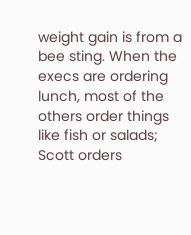weight gain is from a bee sting. When the execs are ordering lunch, most of the others order things like fish or salads; Scott orders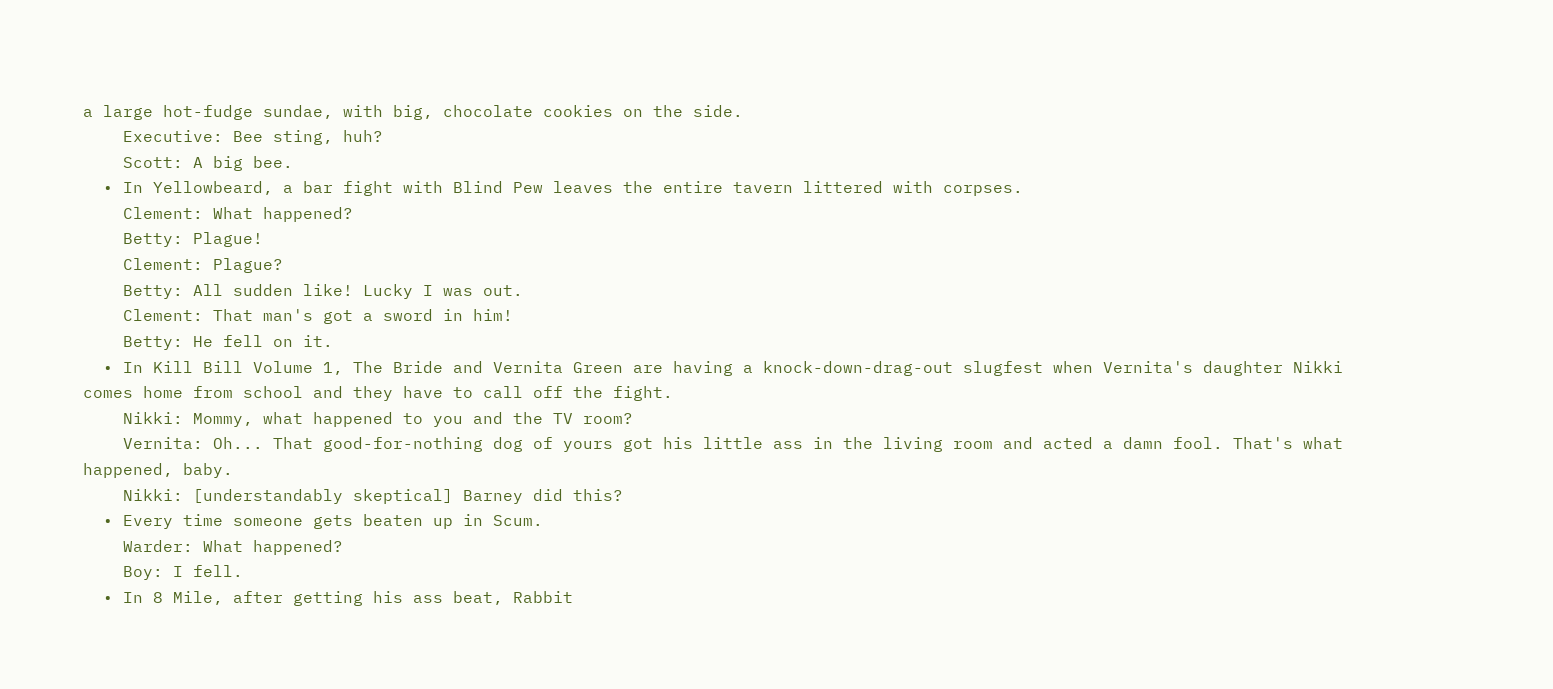a large hot-fudge sundae, with big, chocolate cookies on the side.
    Executive: Bee sting, huh?
    Scott: A big bee.
  • In Yellowbeard, a bar fight with Blind Pew leaves the entire tavern littered with corpses.
    Clement: What happened?
    Betty: Plague!
    Clement: Plague?
    Betty: All sudden like! Lucky I was out.
    Clement: That man's got a sword in him!
    Betty: He fell on it.
  • In Kill Bill Volume 1, The Bride and Vernita Green are having a knock-down-drag-out slugfest when Vernita's daughter Nikki comes home from school and they have to call off the fight.
    Nikki: Mommy, what happened to you and the TV room?
    Vernita: Oh... That good-for-nothing dog of yours got his little ass in the living room and acted a damn fool. That's what happened, baby.
    Nikki: [understandably skeptical] Barney did this?
  • Every time someone gets beaten up in Scum.
    Warder: What happened?
    Boy: I fell.
  • In 8 Mile, after getting his ass beat, Rabbit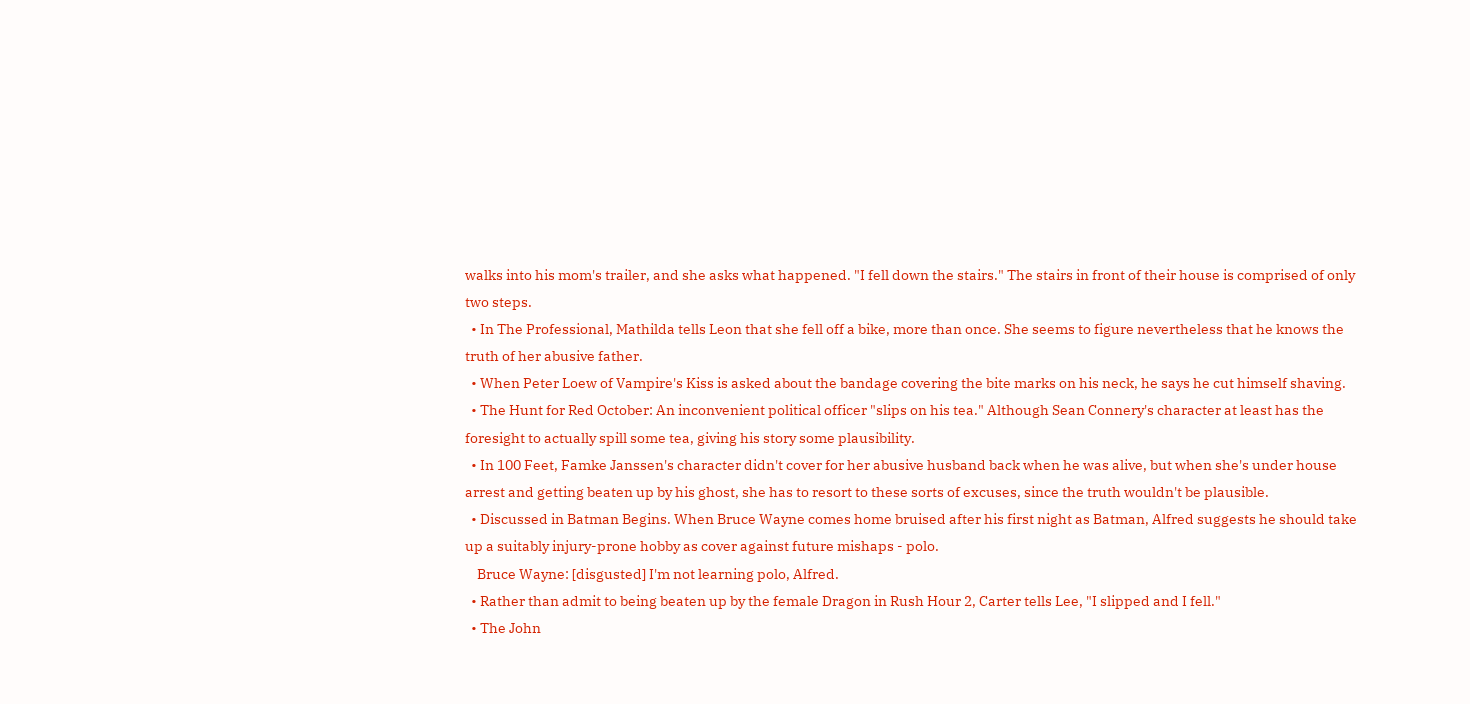walks into his mom's trailer, and she asks what happened. "I fell down the stairs." The stairs in front of their house is comprised of only two steps.
  • In The Professional, Mathilda tells Leon that she fell off a bike, more than once. She seems to figure nevertheless that he knows the truth of her abusive father.
  • When Peter Loew of Vampire's Kiss is asked about the bandage covering the bite marks on his neck, he says he cut himself shaving.
  • The Hunt for Red October: An inconvenient political officer "slips on his tea." Although Sean Connery's character at least has the foresight to actually spill some tea, giving his story some plausibility.
  • In 100 Feet, Famke Janssen's character didn't cover for her abusive husband back when he was alive, but when she's under house arrest and getting beaten up by his ghost, she has to resort to these sorts of excuses, since the truth wouldn't be plausible.
  • Discussed in Batman Begins. When Bruce Wayne comes home bruised after his first night as Batman, Alfred suggests he should take up a suitably injury-prone hobby as cover against future mishaps - polo.
    Bruce Wayne: [disgusted] I'm not learning polo, Alfred.
  • Rather than admit to being beaten up by the female Dragon in Rush Hour 2, Carter tells Lee, "I slipped and I fell."
  • The John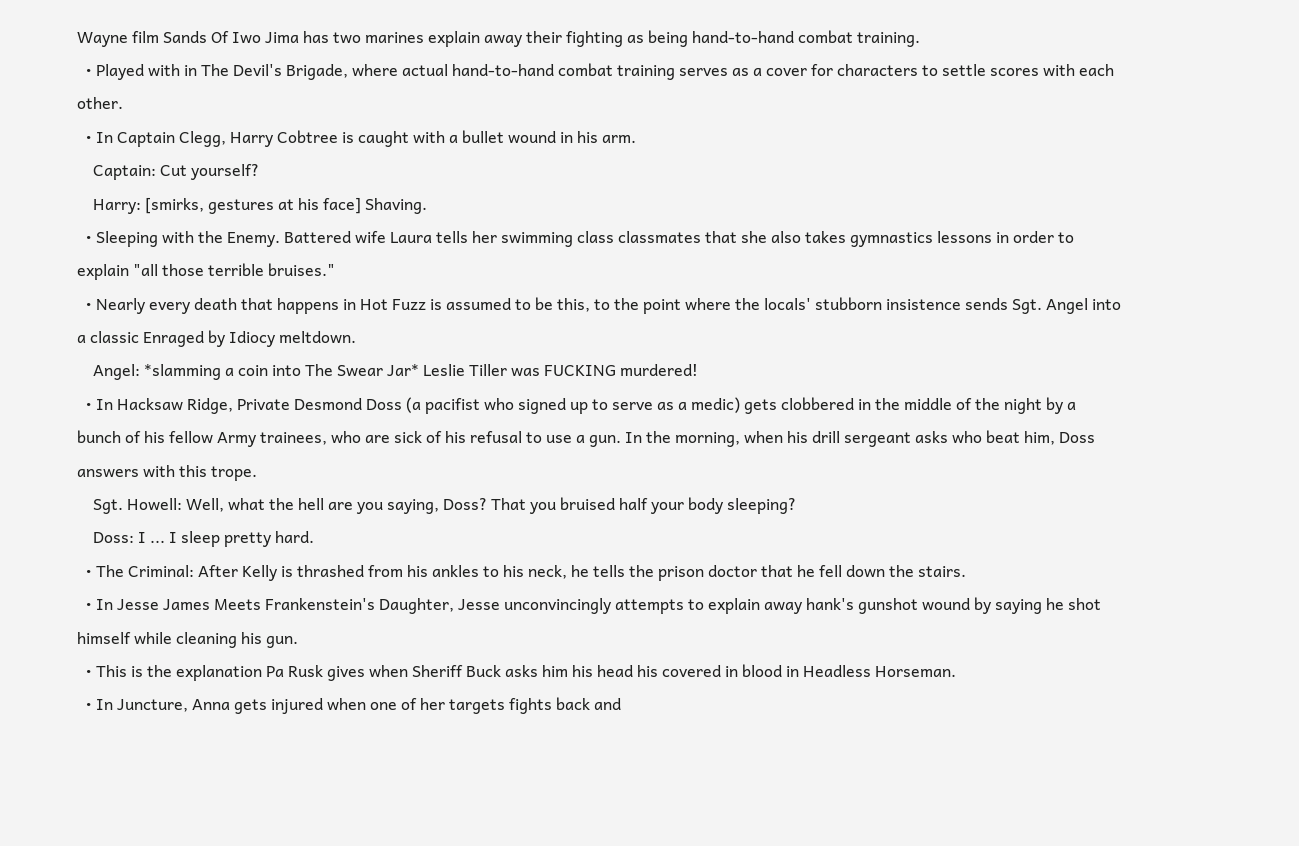Wayne film Sands Of Iwo Jima has two marines explain away their fighting as being hand-to-hand combat training.
  • Played with in The Devil's Brigade, where actual hand-to-hand combat training serves as a cover for characters to settle scores with each other.
  • In Captain Clegg, Harry Cobtree is caught with a bullet wound in his arm.
    Captain: Cut yourself?
    Harry: [smirks, gestures at his face] Shaving.
  • Sleeping with the Enemy. Battered wife Laura tells her swimming class classmates that she also takes gymnastics lessons in order to explain "all those terrible bruises."
  • Nearly every death that happens in Hot Fuzz is assumed to be this, to the point where the locals' stubborn insistence sends Sgt. Angel into a classic Enraged by Idiocy meltdown.
    Angel: *slamming a coin into The Swear Jar* Leslie Tiller was FUCKING murdered!
  • In Hacksaw Ridge, Private Desmond Doss (a pacifist who signed up to serve as a medic) gets clobbered in the middle of the night by a bunch of his fellow Army trainees, who are sick of his refusal to use a gun. In the morning, when his drill sergeant asks who beat him, Doss answers with this trope.
    Sgt. Howell: Well, what the hell are you saying, Doss? That you bruised half your body sleeping?
    Doss: I ... I sleep pretty hard.
  • The Criminal: After Kelly is thrashed from his ankles to his neck, he tells the prison doctor that he fell down the stairs.
  • In Jesse James Meets Frankenstein's Daughter, Jesse unconvincingly attempts to explain away hank's gunshot wound by saying he shot himself while cleaning his gun.
  • This is the explanation Pa Rusk gives when Sheriff Buck asks him his head his covered in blood in Headless Horseman.
  • In Juncture, Anna gets injured when one of her targets fights back and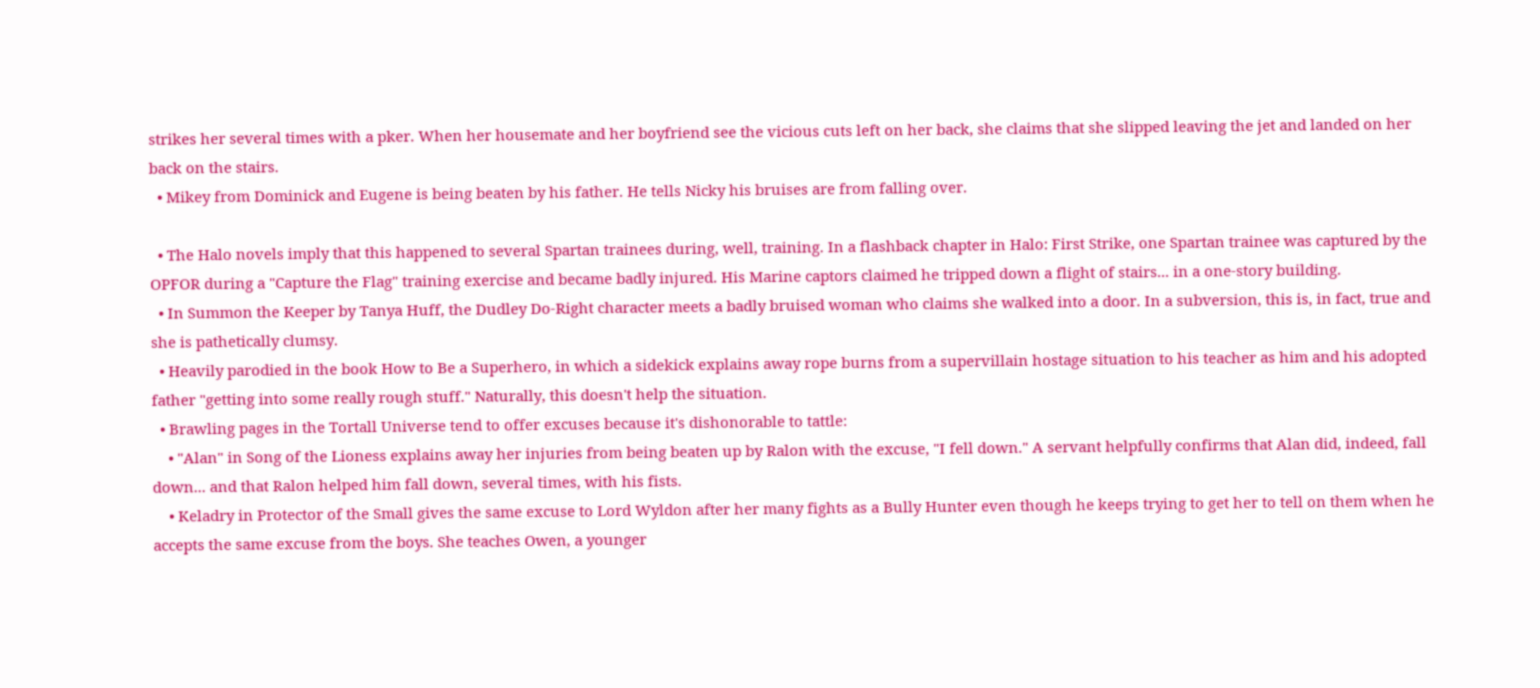strikes her several times with a pker. When her housemate and her boyfriend see the vicious cuts left on her back, she claims that she slipped leaving the jet and landed on her back on the stairs.
  • Mikey from Dominick and Eugene is being beaten by his father. He tells Nicky his bruises are from falling over.

  • The Halo novels imply that this happened to several Spartan trainees during, well, training. In a flashback chapter in Halo: First Strike, one Spartan trainee was captured by the OPFOR during a "Capture the Flag" training exercise and became badly injured. His Marine captors claimed he tripped down a flight of stairs... in a one-story building.
  • In Summon the Keeper by Tanya Huff, the Dudley Do-Right character meets a badly bruised woman who claims she walked into a door. In a subversion, this is, in fact, true and she is pathetically clumsy.
  • Heavily parodied in the book How to Be a Superhero, in which a sidekick explains away rope burns from a supervillain hostage situation to his teacher as him and his adopted father "getting into some really rough stuff." Naturally, this doesn't help the situation.
  • Brawling pages in the Tortall Universe tend to offer excuses because it's dishonorable to tattle:
    • "Alan" in Song of the Lioness explains away her injuries from being beaten up by Ralon with the excuse, "I fell down." A servant helpfully confirms that Alan did, indeed, fall down... and that Ralon helped him fall down, several times, with his fists.
    • Keladry in Protector of the Small gives the same excuse to Lord Wyldon after her many fights as a Bully Hunter even though he keeps trying to get her to tell on them when he accepts the same excuse from the boys. She teaches Owen, a younger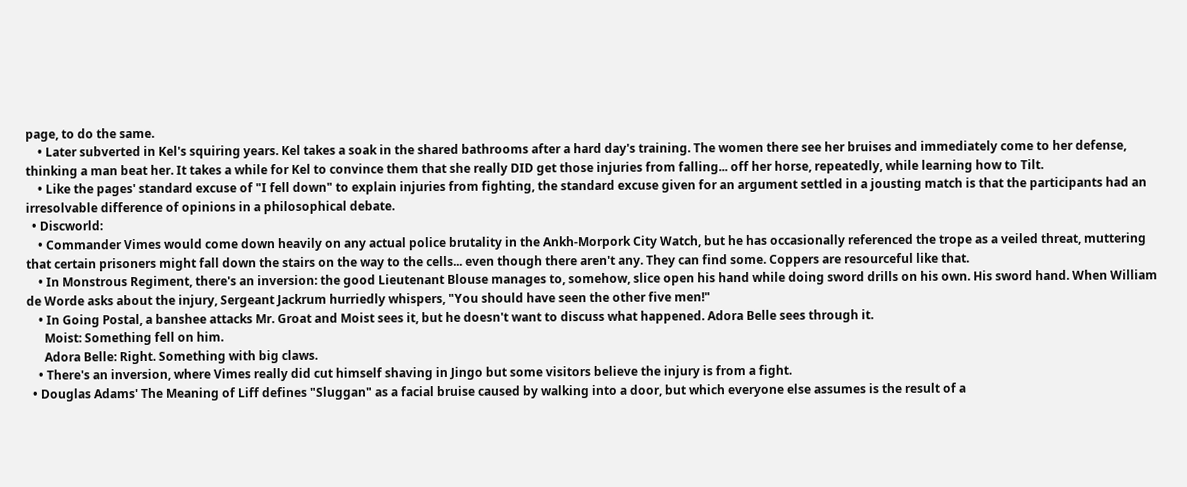page, to do the same.
    • Later subverted in Kel's squiring years. Kel takes a soak in the shared bathrooms after a hard day's training. The women there see her bruises and immediately come to her defense, thinking a man beat her. It takes a while for Kel to convince them that she really DID get those injuries from falling... off her horse, repeatedly, while learning how to Tilt.
    • Like the pages' standard excuse of "I fell down" to explain injuries from fighting, the standard excuse given for an argument settled in a jousting match is that the participants had an irresolvable difference of opinions in a philosophical debate.
  • Discworld:
    • Commander Vimes would come down heavily on any actual police brutality in the Ankh-Morpork City Watch, but he has occasionally referenced the trope as a veiled threat, muttering that certain prisoners might fall down the stairs on the way to the cells... even though there aren't any. They can find some. Coppers are resourceful like that.
    • In Monstrous Regiment, there's an inversion: the good Lieutenant Blouse manages to, somehow, slice open his hand while doing sword drills on his own. His sword hand. When William de Worde asks about the injury, Sergeant Jackrum hurriedly whispers, "You should have seen the other five men!"
    • In Going Postal, a banshee attacks Mr. Groat and Moist sees it, but he doesn't want to discuss what happened. Adora Belle sees through it.
      Moist: Something fell on him.
      Adora Belle: Right. Something with big claws.
    • There's an inversion, where Vimes really did cut himself shaving in Jingo but some visitors believe the injury is from a fight.
  • Douglas Adams' The Meaning of Liff defines "Sluggan" as a facial bruise caused by walking into a door, but which everyone else assumes is the result of a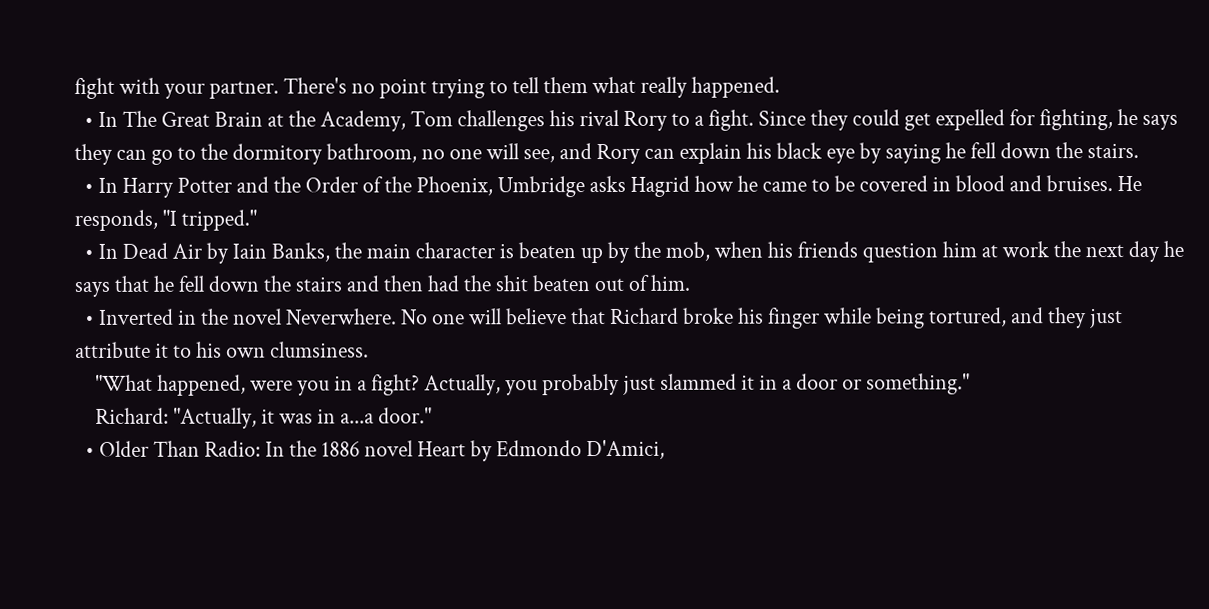fight with your partner. There's no point trying to tell them what really happened.
  • In The Great Brain at the Academy, Tom challenges his rival Rory to a fight. Since they could get expelled for fighting, he says they can go to the dormitory bathroom, no one will see, and Rory can explain his black eye by saying he fell down the stairs.
  • In Harry Potter and the Order of the Phoenix, Umbridge asks Hagrid how he came to be covered in blood and bruises. He responds, "I tripped."
  • In Dead Air by Iain Banks, the main character is beaten up by the mob, when his friends question him at work the next day he says that he fell down the stairs and then had the shit beaten out of him.
  • Inverted in the novel Neverwhere. No one will believe that Richard broke his finger while being tortured, and they just attribute it to his own clumsiness.
    "What happened, were you in a fight? Actually, you probably just slammed it in a door or something."
    Richard: "Actually, it was in a...a door."
  • Older Than Radio: In the 1886 novel Heart by Edmondo D'Amici,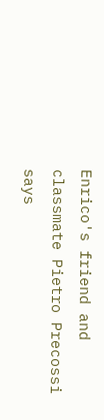Enrico's friend and classmate Pietro Precossi says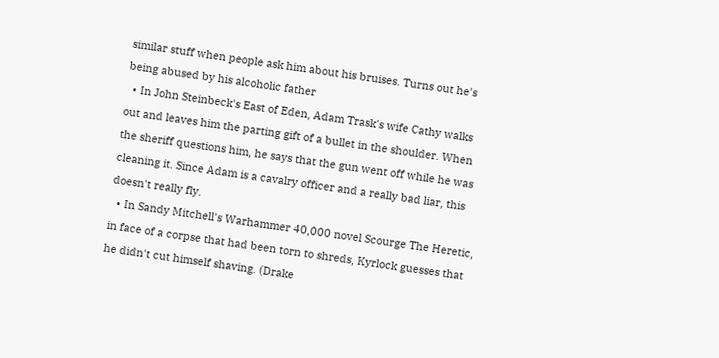similar stuff when people ask him about his bruises. Turns out he's being abused by his alcoholic father
  • In John Steinbeck's East of Eden, Adam Trask's wife Cathy walks out and leaves him the parting gift of a bullet in the shoulder. When the sheriff questions him, he says that the gun went off while he was cleaning it. Since Adam is a cavalry officer and a really bad liar, this doesn't really fly.
  • In Sandy Mitchell's Warhammer 40,000 novel Scourge The Heretic, in face of a corpse that had been torn to shreds, Kyrlock guesses that he didn't cut himself shaving. (Drake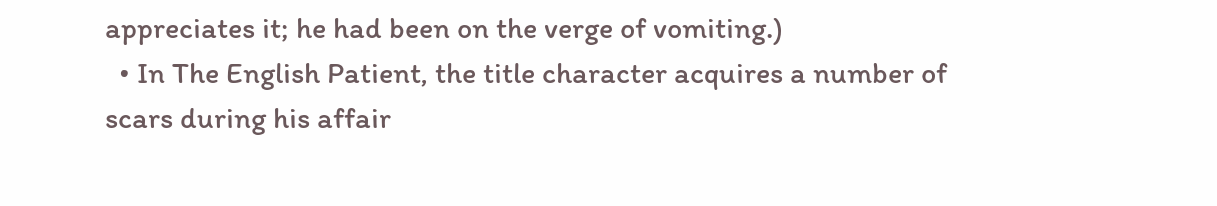appreciates it; he had been on the verge of vomiting.)
  • In The English Patient, the title character acquires a number of scars during his affair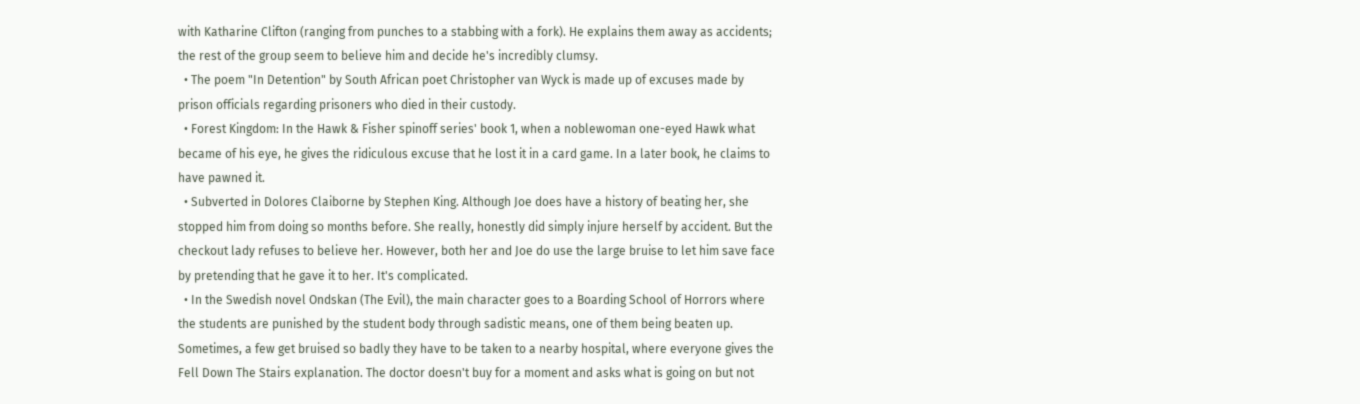with Katharine Clifton (ranging from punches to a stabbing with a fork). He explains them away as accidents; the rest of the group seem to believe him and decide he's incredibly clumsy.
  • The poem "In Detention" by South African poet Christopher van Wyck is made up of excuses made by prison officials regarding prisoners who died in their custody.
  • Forest Kingdom: In the Hawk & Fisher spinoff series' book 1, when a noblewoman one-eyed Hawk what became of his eye, he gives the ridiculous excuse that he lost it in a card game. In a later book, he claims to have pawned it.
  • Subverted in Dolores Claiborne by Stephen King. Although Joe does have a history of beating her, she stopped him from doing so months before. She really, honestly did simply injure herself by accident. But the checkout lady refuses to believe her. However, both her and Joe do use the large bruise to let him save face by pretending that he gave it to her. It's complicated.
  • In the Swedish novel Ondskan (The Evil), the main character goes to a Boarding School of Horrors where the students are punished by the student body through sadistic means, one of them being beaten up. Sometimes, a few get bruised so badly they have to be taken to a nearby hospital, where everyone gives the Fell Down The Stairs explanation. The doctor doesn't buy for a moment and asks what is going on but not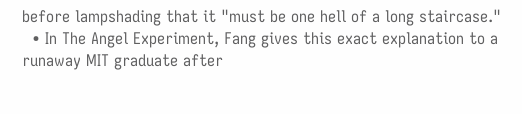before lampshading that it "must be one hell of a long staircase."
  • In The Angel Experiment, Fang gives this exact explanation to a runaway MIT graduate after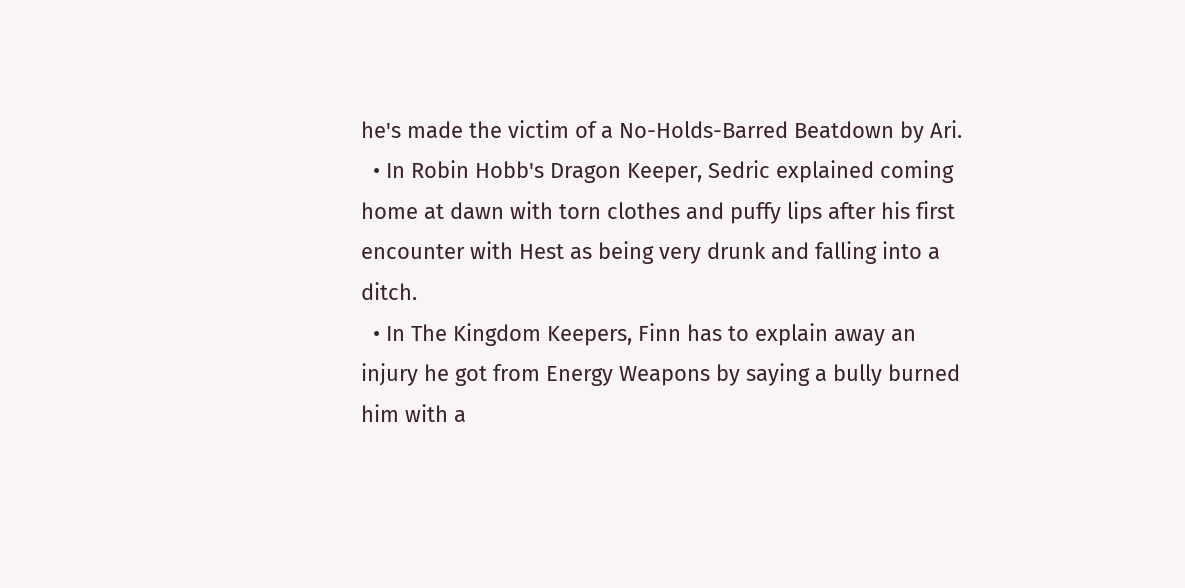he's made the victim of a No-Holds-Barred Beatdown by Ari.
  • In Robin Hobb's Dragon Keeper, Sedric explained coming home at dawn with torn clothes and puffy lips after his first encounter with Hest as being very drunk and falling into a ditch.
  • In The Kingdom Keepers, Finn has to explain away an injury he got from Energy Weapons by saying a bully burned him with a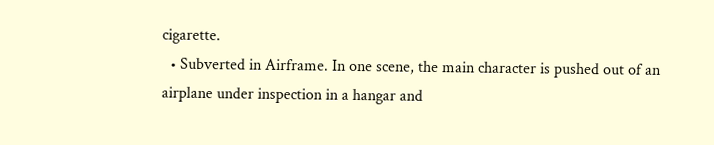cigarette.
  • Subverted in Airframe. In one scene, the main character is pushed out of an airplane under inspection in a hangar and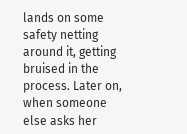lands on some safety netting around it, getting bruised in the process. Later on, when someone else asks her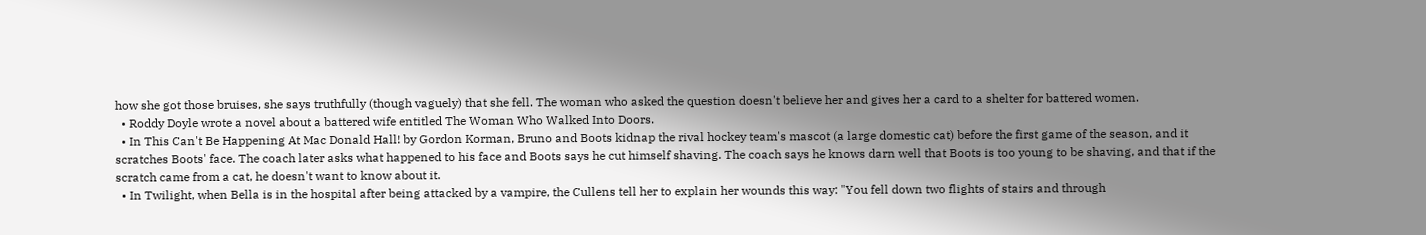how she got those bruises, she says truthfully (though vaguely) that she fell. The woman who asked the question doesn't believe her and gives her a card to a shelter for battered women.
  • Roddy Doyle wrote a novel about a battered wife entitled The Woman Who Walked Into Doors.
  • In This Can't Be Happening At Mac Donald Hall! by Gordon Korman, Bruno and Boots kidnap the rival hockey team's mascot (a large domestic cat) before the first game of the season, and it scratches Boots' face. The coach later asks what happened to his face and Boots says he cut himself shaving. The coach says he knows darn well that Boots is too young to be shaving, and that if the scratch came from a cat, he doesn't want to know about it.
  • In Twilight, when Bella is in the hospital after being attacked by a vampire, the Cullens tell her to explain her wounds this way: "You fell down two flights of stairs and through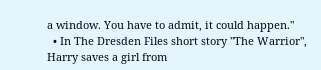a window. You have to admit, it could happen."
  • In The Dresden Files short story "The Warrior", Harry saves a girl from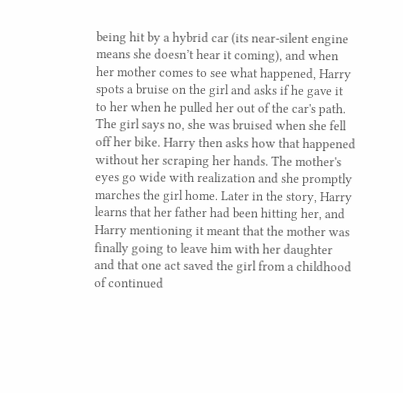being hit by a hybrid car (its near-silent engine means she doesn’t hear it coming), and when her mother comes to see what happened, Harry spots a bruise on the girl and asks if he gave it to her when he pulled her out of the car's path. The girl says no, she was bruised when she fell off her bike. Harry then asks how that happened without her scraping her hands. The mother's eyes go wide with realization and she promptly marches the girl home. Later in the story, Harry learns that her father had been hitting her, and Harry mentioning it meant that the mother was finally going to leave him with her daughter and that one act saved the girl from a childhood of continued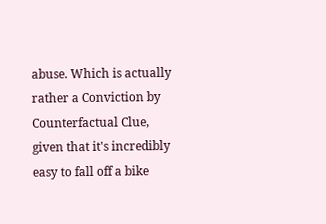abuse. Which is actually rather a Conviction by Counterfactual Clue, given that it's incredibly easy to fall off a bike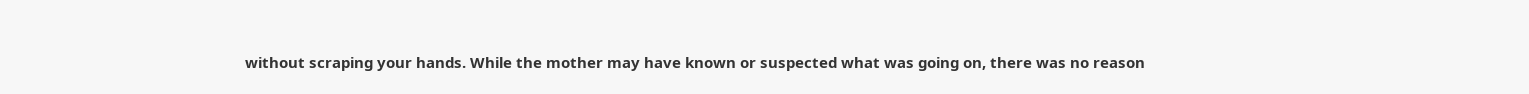without scraping your hands. While the mother may have known or suspected what was going on, there was no reason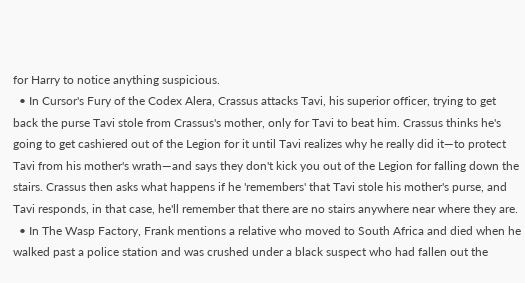for Harry to notice anything suspicious.
  • In Cursor's Fury of the Codex Alera, Crassus attacks Tavi, his superior officer, trying to get back the purse Tavi stole from Crassus's mother, only for Tavi to beat him. Crassus thinks he's going to get cashiered out of the Legion for it until Tavi realizes why he really did it—to protect Tavi from his mother's wrath—and says they don't kick you out of the Legion for falling down the stairs. Crassus then asks what happens if he 'remembers' that Tavi stole his mother's purse, and Tavi responds, in that case, he'll remember that there are no stairs anywhere near where they are.
  • In The Wasp Factory, Frank mentions a relative who moved to South Africa and died when he walked past a police station and was crushed under a black suspect who had fallen out the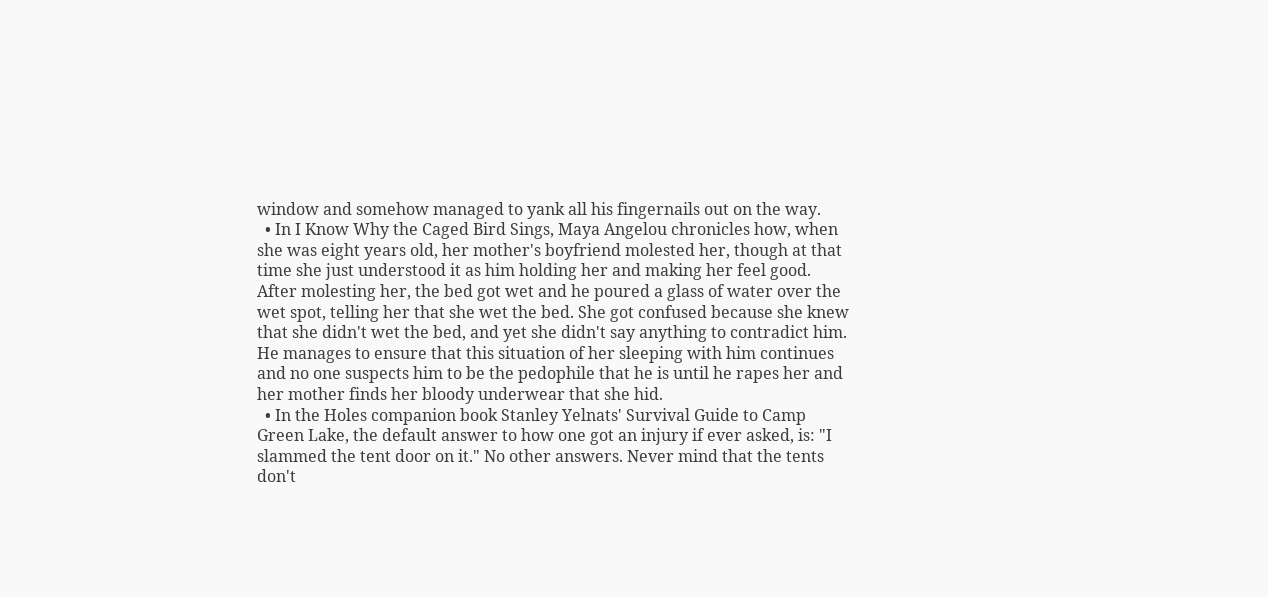window and somehow managed to yank all his fingernails out on the way.
  • In I Know Why the Caged Bird Sings, Maya Angelou chronicles how, when she was eight years old, her mother's boyfriend molested her, though at that time she just understood it as him holding her and making her feel good. After molesting her, the bed got wet and he poured a glass of water over the wet spot, telling her that she wet the bed. She got confused because she knew that she didn't wet the bed, and yet she didn't say anything to contradict him. He manages to ensure that this situation of her sleeping with him continues and no one suspects him to be the pedophile that he is until he rapes her and her mother finds her bloody underwear that she hid.
  • In the Holes companion book Stanley Yelnats' Survival Guide to Camp Green Lake, the default answer to how one got an injury if ever asked, is: "I slammed the tent door on it." No other answers. Never mind that the tents don't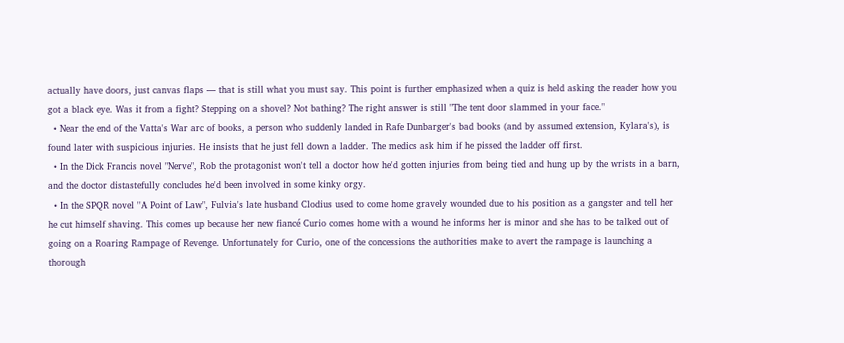actually have doors, just canvas flaps — that is still what you must say. This point is further emphasized when a quiz is held asking the reader how you got a black eye. Was it from a fight? Stepping on a shovel? Not bathing? The right answer is still "The tent door slammed in your face."
  • Near the end of the Vatta's War arc of books, a person who suddenly landed in Rafe Dunbarger's bad books (and by assumed extension, Kylara's), is found later with suspicious injuries. He insists that he just fell down a ladder. The medics ask him if he pissed the ladder off first.
  • In the Dick Francis novel "Nerve", Rob the protagonist won't tell a doctor how he'd gotten injuries from being tied and hung up by the wrists in a barn, and the doctor distastefully concludes he'd been involved in some kinky orgy.
  • In the SPQR novel ''A Point of Law", Fulvia's late husband Clodius used to come home gravely wounded due to his position as a gangster and tell her he cut himself shaving. This comes up because her new fiancé Curio comes home with a wound he informs her is minor and she has to be talked out of going on a Roaring Rampage of Revenge. Unfortunately for Curio, one of the concessions the authorities make to avert the rampage is launching a thorough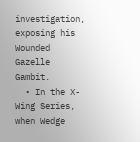investigation, exposing his Wounded Gazelle Gambit.
  • In the X-Wing Series, when Wedge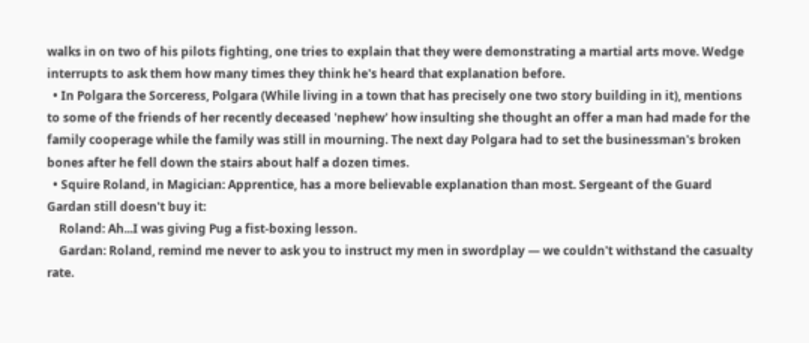walks in on two of his pilots fighting, one tries to explain that they were demonstrating a martial arts move. Wedge interrupts to ask them how many times they think he's heard that explanation before.
  • In Polgara the Sorceress, Polgara (While living in a town that has precisely one two story building in it), mentions to some of the friends of her recently deceased 'nephew' how insulting she thought an offer a man had made for the family cooperage while the family was still in mourning. The next day Polgara had to set the businessman's broken bones after he fell down the stairs about half a dozen times.
  • Squire Roland, in Magician: Apprentice, has a more believable explanation than most. Sergeant of the Guard Gardan still doesn't buy it:
    Roland: Ah...I was giving Pug a fist-boxing lesson.
    Gardan: Roland, remind me never to ask you to instruct my men in swordplay — we couldn't withstand the casualty rate.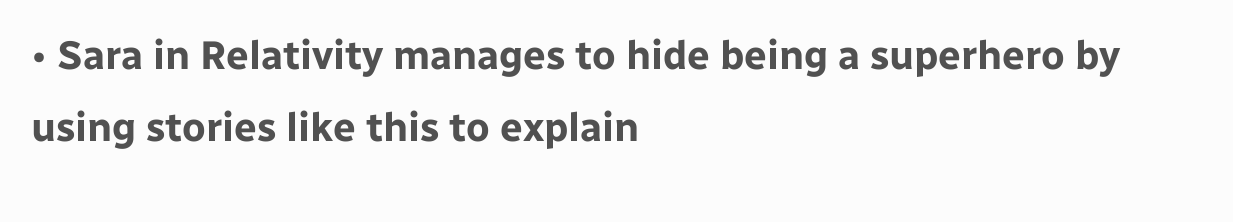• Sara in Relativity manages to hide being a superhero by using stories like this to explain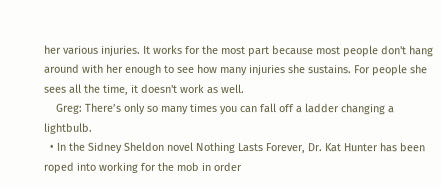her various injuries. It works for the most part because most people don't hang around with her enough to see how many injuries she sustains. For people she sees all the time, it doesn't work as well.
    Greg: There’s only so many times you can fall off a ladder changing a lightbulb.
  • In the Sidney Sheldon novel Nothing Lasts Forever, Dr. Kat Hunter has been roped into working for the mob in order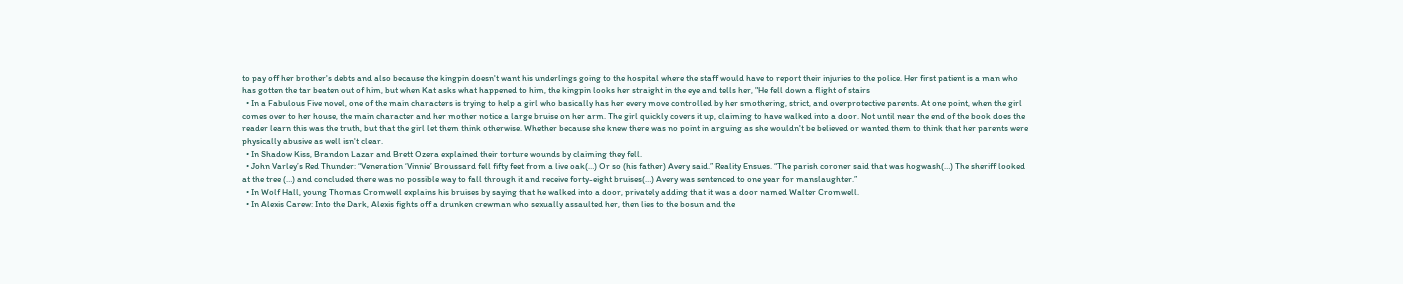to pay off her brother's debts and also because the kingpin doesn't want his underlings going to the hospital where the staff would have to report their injuries to the police. Her first patient is a man who has gotten the tar beaten out of him, but when Kat asks what happened to him, the kingpin looks her straight in the eye and tells her, "He fell down a flight of stairs
  • In a Fabulous Five novel, one of the main characters is trying to help a girl who basically has her every move controlled by her smothering, strict, and overprotective parents. At one point, when the girl comes over to her house, the main character and her mother notice a large bruise on her arm. The girl quickly covers it up, claiming to have walked into a door. Not until near the end of the book does the reader learn this was the truth, but that the girl let them think otherwise. Whether because she knew there was no point in arguing as she wouldn't be believed or wanted them to think that her parents were physically abusive as well isn't clear.
  • In Shadow Kiss, Brandon Lazar and Brett Ozera explained their torture wounds by claiming they fell.
  • John Varley’s Red Thunder: “Veneration ‘Vinnie’ Broussard fell fifty feet from a live oak(…) Or so (his father) Avery said.” Reality Ensues. “The parish coroner said that was hogwash(…) The sheriff looked at the tree (…) and concluded there was no possible way to fall through it and receive forty-eight bruises(…) Avery was sentenced to one year for manslaughter.”
  • In Wolf Hall, young Thomas Cromwell explains his bruises by saying that he walked into a door, privately adding that it was a door named Walter Cromwell.
  • In Alexis Carew: Into the Dark, Alexis fights off a drunken crewman who sexually assaulted her, then lies to the bosun and the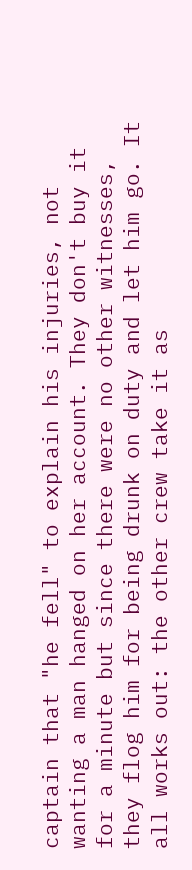captain that "he fell" to explain his injuries, not wanting a man hanged on her account. They don't buy it for a minute but since there were no other witnesses, they flog him for being drunk on duty and let him go. It all works out: the other crew take it as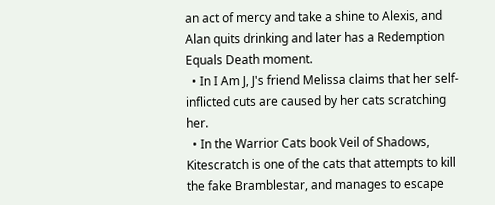an act of mercy and take a shine to Alexis, and Alan quits drinking and later has a Redemption Equals Death moment.
  • In I Am J, J's friend Melissa claims that her self-inflicted cuts are caused by her cats scratching her.
  • In the Warrior Cats book Veil of Shadows, Kitescratch is one of the cats that attempts to kill the fake Bramblestar, and manages to escape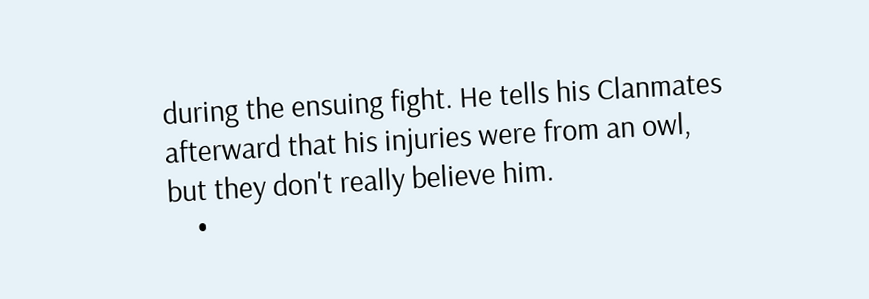during the ensuing fight. He tells his Clanmates afterward that his injuries were from an owl, but they don't really believe him.
    •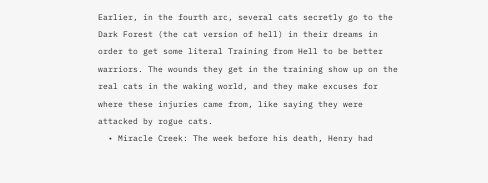Earlier, in the fourth arc, several cats secretly go to the Dark Forest (the cat version of hell) in their dreams in order to get some literal Training from Hell to be better warriors. The wounds they get in the training show up on the real cats in the waking world, and they make excuses for where these injuries came from, like saying they were attacked by rogue cats.
  • Miracle Creek: The week before his death, Henry had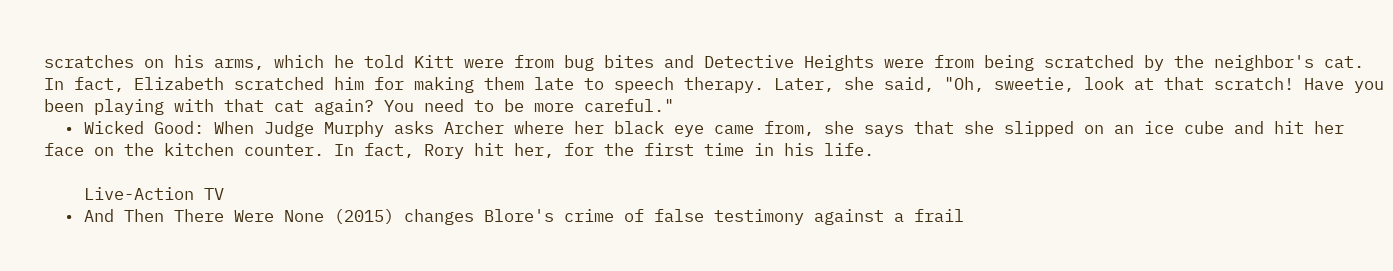scratches on his arms, which he told Kitt were from bug bites and Detective Heights were from being scratched by the neighbor's cat. In fact, Elizabeth scratched him for making them late to speech therapy. Later, she said, "Oh, sweetie, look at that scratch! Have you been playing with that cat again? You need to be more careful."
  • Wicked Good: When Judge Murphy asks Archer where her black eye came from, she says that she slipped on an ice cube and hit her face on the kitchen counter. In fact, Rory hit her, for the first time in his life.

    Live-Action TV
  • And Then There Were None (2015) changes Blore's crime of false testimony against a frail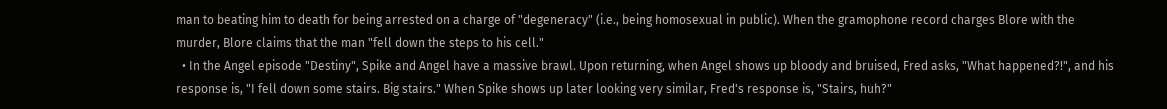man to beating him to death for being arrested on a charge of "degeneracy" (i.e., being homosexual in public). When the gramophone record charges Blore with the murder, Blore claims that the man "fell down the steps to his cell."
  • In the Angel episode "Destiny", Spike and Angel have a massive brawl. Upon returning, when Angel shows up bloody and bruised, Fred asks, "What happened?!", and his response is, "I fell down some stairs. Big stairs." When Spike shows up later looking very similar, Fred's response is, "Stairs, huh?"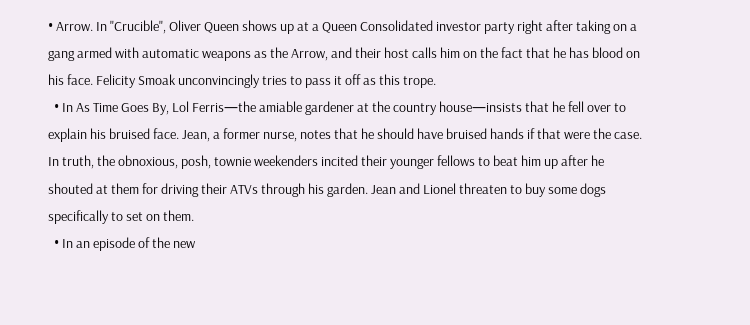• Arrow. In "Crucible", Oliver Queen shows up at a Queen Consolidated investor party right after taking on a gang armed with automatic weapons as the Arrow, and their host calls him on the fact that he has blood on his face. Felicity Smoak unconvincingly tries to pass it off as this trope.
  • In As Time Goes By, Lol Ferris—the amiable gardener at the country house—insists that he fell over to explain his bruised face. Jean, a former nurse, notes that he should have bruised hands if that were the case. In truth, the obnoxious, posh, townie weekenders incited their younger fellows to beat him up after he shouted at them for driving their ATVs through his garden. Jean and Lionel threaten to buy some dogs specifically to set on them.
  • In an episode of the new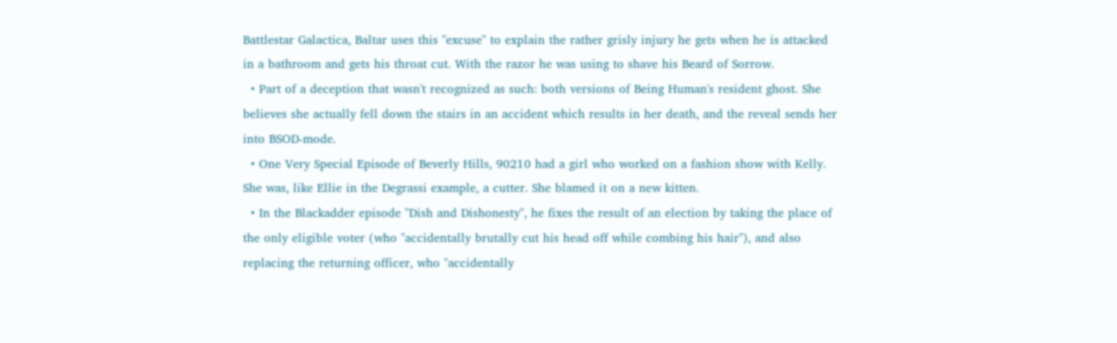Battlestar Galactica, Baltar uses this "excuse" to explain the rather grisly injury he gets when he is attacked in a bathroom and gets his throat cut. With the razor he was using to shave his Beard of Sorrow.
  • Part of a deception that wasn't recognized as such: both versions of Being Human's resident ghost. She believes she actually fell down the stairs in an accident which results in her death, and the reveal sends her into BSOD-mode.
  • One Very Special Episode of Beverly Hills, 90210 had a girl who worked on a fashion show with Kelly. She was, like Ellie in the Degrassi example, a cutter. She blamed it on a new kitten.
  • In the Blackadder episode "Dish and Dishonesty", he fixes the result of an election by taking the place of the only eligible voter (who "accidentally brutally cut his head off while combing his hair"), and also replacing the returning officer, who "accidentally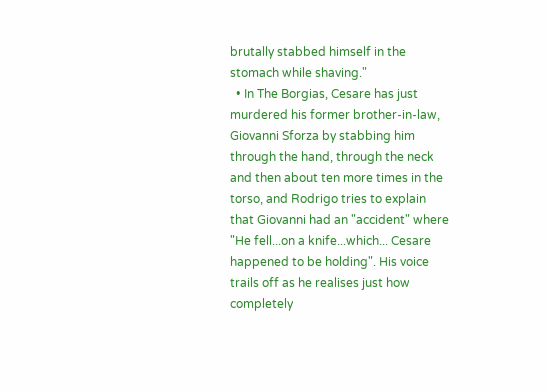brutally stabbed himself in the stomach while shaving."
  • In The Borgias, Cesare has just murdered his former brother-in-law, Giovanni Sforza by stabbing him through the hand, through the neck and then about ten more times in the torso, and Rodrigo tries to explain that Giovanni had an "accident" where "He fell...on a knife...which... Cesare happened to be holding". His voice trails off as he realises just how completely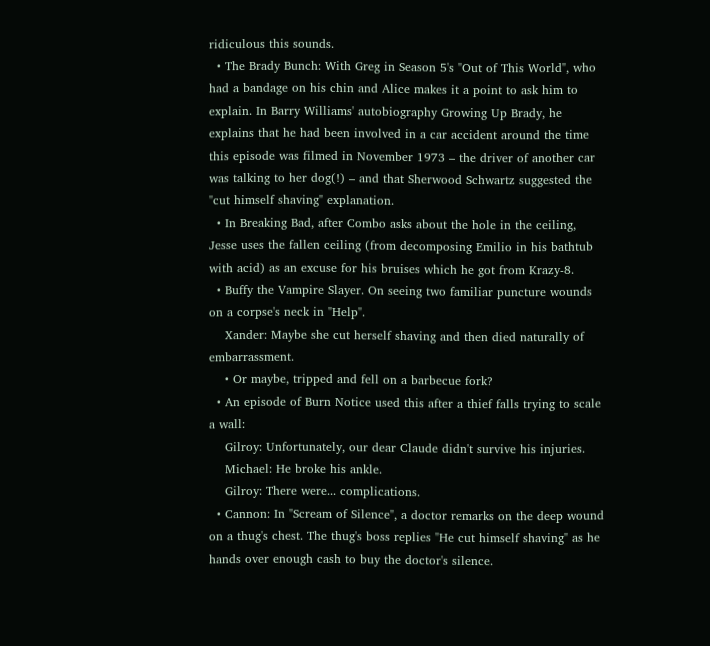ridiculous this sounds.
  • The Brady Bunch: With Greg in Season 5's "Out of This World", who had a bandage on his chin and Alice makes it a point to ask him to explain. In Barry Williams' autobiography Growing Up Brady, he explains that he had been involved in a car accident around the time this episode was filmed in November 1973 – the driver of another car was talking to her dog(!) – and that Sherwood Schwartz suggested the "cut himself shaving" explanation.
  • In Breaking Bad, after Combo asks about the hole in the ceiling, Jesse uses the fallen ceiling (from decomposing Emilio in his bathtub with acid) as an excuse for his bruises which he got from Krazy-8.
  • Buffy the Vampire Slayer. On seeing two familiar puncture wounds on a corpse's neck in "Help".
    Xander: Maybe she cut herself shaving and then died naturally of embarrassment.
    • Or maybe, tripped and fell on a barbecue fork?
  • An episode of Burn Notice used this after a thief falls trying to scale a wall:
    Gilroy: Unfortunately, our dear Claude didn't survive his injuries.
    Michael: He broke his ankle.
    Gilroy: There were... complications.
  • Cannon: In "Scream of Silence", a doctor remarks on the deep wound on a thug's chest. The thug's boss replies "He cut himself shaving" as he hands over enough cash to buy the doctor's silence.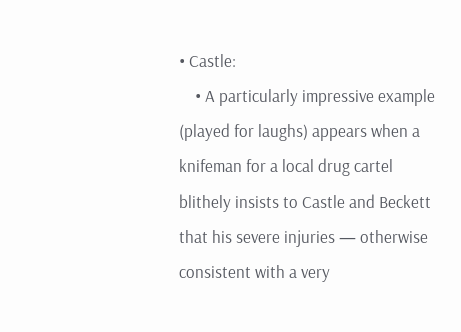• Castle:
    • A particularly impressive example (played for laughs) appears when a knifeman for a local drug cartel blithely insists to Castle and Beckett that his severe injuries — otherwise consistent with a very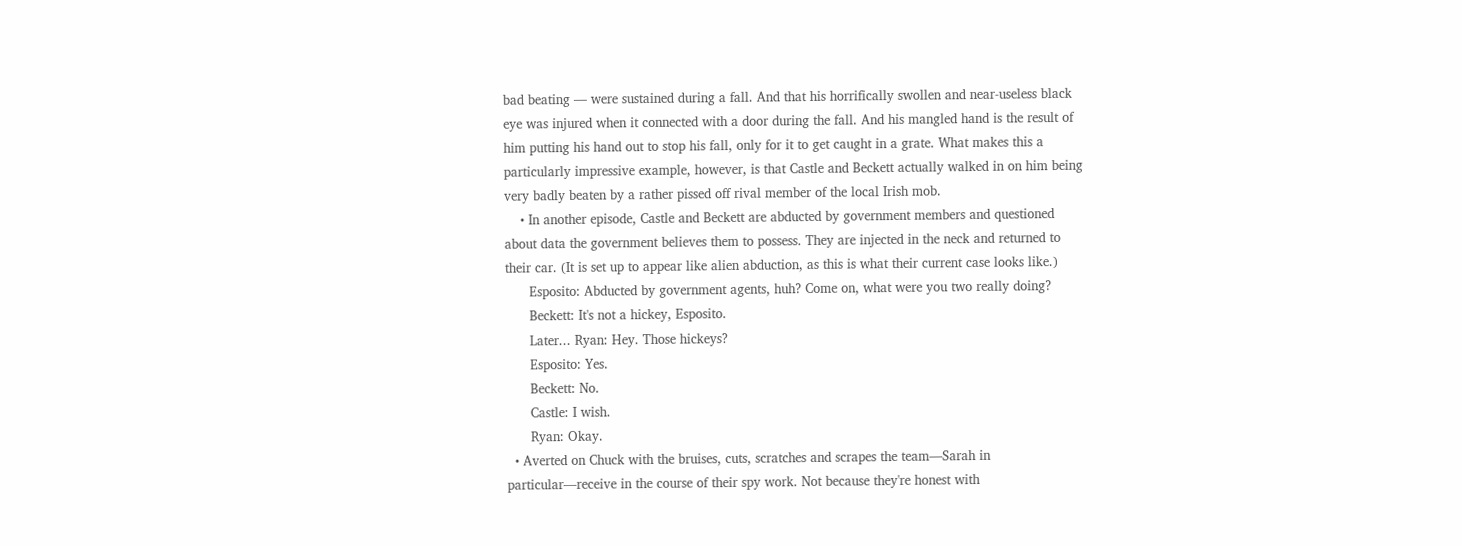bad beating — were sustained during a fall. And that his horrifically swollen and near-useless black eye was injured when it connected with a door during the fall. And his mangled hand is the result of him putting his hand out to stop his fall, only for it to get caught in a grate. What makes this a particularly impressive example, however, is that Castle and Beckett actually walked in on him being very badly beaten by a rather pissed off rival member of the local Irish mob.
    • In another episode, Castle and Beckett are abducted by government members and questioned about data the government believes them to possess. They are injected in the neck and returned to their car. (It is set up to appear like alien abduction, as this is what their current case looks like.)
      Esposito: Abducted by government agents, huh? Come on, what were you two really doing?
      Beckett: It's not a hickey, Esposito.
      Later... Ryan: Hey. Those hickeys?
      Esposito: Yes.
      Beckett: No.
      Castle: I wish.
      Ryan: Okay.
  • Averted on Chuck with the bruises, cuts, scratches and scrapes the team—Sarah in particular—receive in the course of their spy work. Not because they're honest with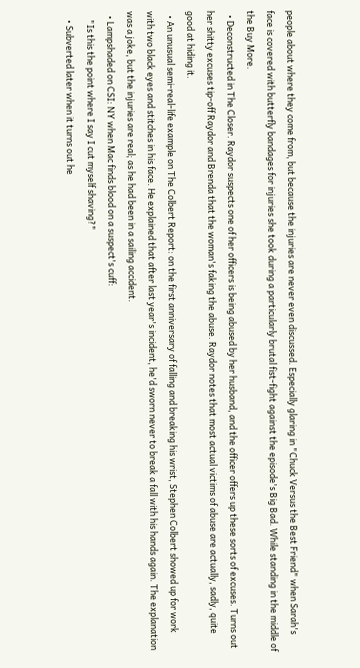people about where they come from, but because the injuries are never even discussed. Especially glaring in "Chuck Versus the Best Friend" when Sarah's face is covered with butterfly bandages for injuries she took during a particularly brutal fist-fight against the episode's Big Bad. While standing in the middle of the Buy More.
  • Deconstructed in The Closer. Raydor suspects one of her officers is being abused by her husband, and the officer offers up these sorts of excuses. Turns out her shitty excuses tip-off Raydor and Brenda that the woman's faking the abuse. Raydor notes that most actual victims of abuse are actually, sadly, quite good at hiding it.
  • An unusual semi-real-life example on The Colbert Report: on the first anniversary of falling and breaking his wrist, Stephen Colbert showed up for work with two black eyes and stitches in his face. He explained that after last year's incident, he'd sworn never to break a fall with his hands again. The explanation was a joke, but the injuries are real; as he had been in a sailing accident.
  • Lampshaded on CSI: NY when Mac finds blood on a suspect's cuff:
    "Is this the point where I say I cut myself shaving?"
    • Subverted later when it turns out he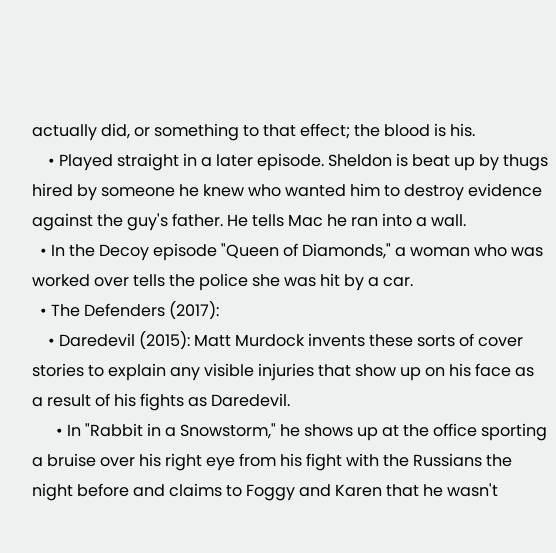actually did, or something to that effect; the blood is his.
    • Played straight in a later episode. Sheldon is beat up by thugs hired by someone he knew who wanted him to destroy evidence against the guy's father. He tells Mac he ran into a wall.
  • In the Decoy episode "Queen of Diamonds," a woman who was worked over tells the police she was hit by a car.
  • The Defenders (2017):
    • Daredevil (2015): Matt Murdock invents these sorts of cover stories to explain any visible injuries that show up on his face as a result of his fights as Daredevil.
      • In "Rabbit in a Snowstorm," he shows up at the office sporting a bruise over his right eye from his fight with the Russians the night before and claims to Foggy and Karen that he wasn't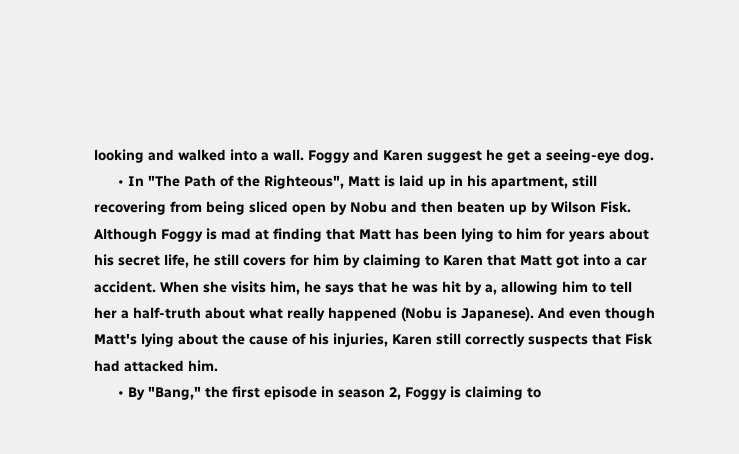looking and walked into a wall. Foggy and Karen suggest he get a seeing-eye dog.
      • In "The Path of the Righteous", Matt is laid up in his apartment, still recovering from being sliced open by Nobu and then beaten up by Wilson Fisk. Although Foggy is mad at finding that Matt has been lying to him for years about his secret life, he still covers for him by claiming to Karen that Matt got into a car accident. When she visits him, he says that he was hit by a, allowing him to tell her a half-truth about what really happened (Nobu is Japanese). And even though Matt's lying about the cause of his injuries, Karen still correctly suspects that Fisk had attacked him.
      • By "Bang," the first episode in season 2, Foggy is claiming to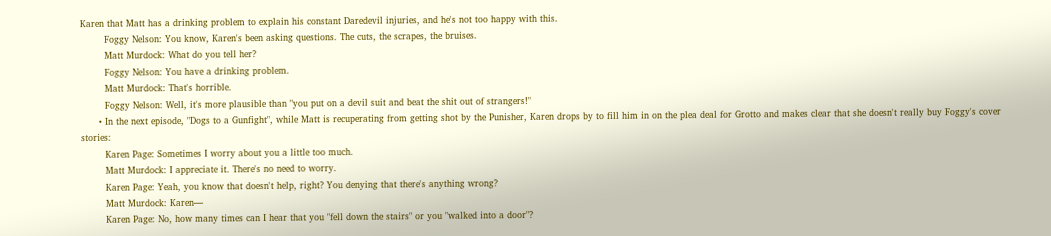Karen that Matt has a drinking problem to explain his constant Daredevil injuries, and he's not too happy with this.
        Foggy Nelson: You know, Karen's been asking questions. The cuts, the scrapes, the bruises.
        Matt Murdock: What do you tell her?
        Foggy Nelson: You have a drinking problem.
        Matt Murdock: That's horrible.
        Foggy Nelson: Well, it's more plausible than "you put on a devil suit and beat the shit out of strangers!"
      • In the next episode, "Dogs to a Gunfight", while Matt is recuperating from getting shot by the Punisher, Karen drops by to fill him in on the plea deal for Grotto and makes clear that she doesn't really buy Foggy's cover stories:
        Karen Page: Sometimes I worry about you a little too much.
        Matt Murdock: I appreciate it. There's no need to worry.
        Karen Page: Yeah, you know that doesn't help, right? You denying that there's anything wrong?
        Matt Murdock: Karen—
        Karen Page: No, how many times can I hear that you "fell down the stairs" or you "walked into a door"?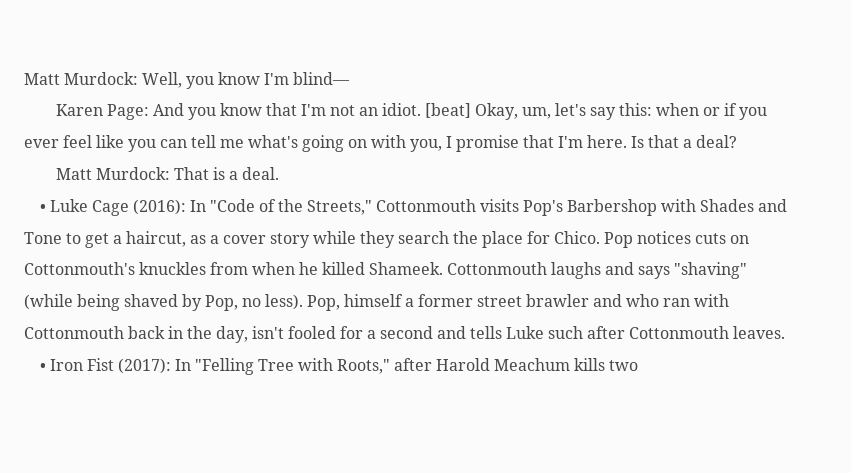Matt Murdock: Well, you know I'm blind—
        Karen Page: And you know that I'm not an idiot. [beat] Okay, um, let's say this: when or if you ever feel like you can tell me what's going on with you, I promise that I'm here. Is that a deal?
        Matt Murdock: That is a deal.
    • Luke Cage (2016): In "Code of the Streets," Cottonmouth visits Pop's Barbershop with Shades and Tone to get a haircut, as a cover story while they search the place for Chico. Pop notices cuts on Cottonmouth's knuckles from when he killed Shameek. Cottonmouth laughs and says "shaving" (while being shaved by Pop, no less). Pop, himself a former street brawler and who ran with Cottonmouth back in the day, isn't fooled for a second and tells Luke such after Cottonmouth leaves.
    • Iron Fist (2017): In "Felling Tree with Roots," after Harold Meachum kills two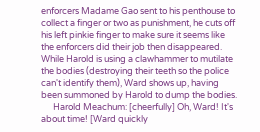enforcers Madame Gao sent to his penthouse to collect a finger or two as punishment, he cuts off his left pinkie finger to make sure it seems like the enforcers did their job then disappeared. While Harold is using a clawhammer to mutilate the bodies (destroying their teeth so the police can't identify them), Ward shows up, having been summoned by Harold to dump the bodies.
      Harold Meachum: [cheerfully] Oh, Ward! It's about time! [Ward quickly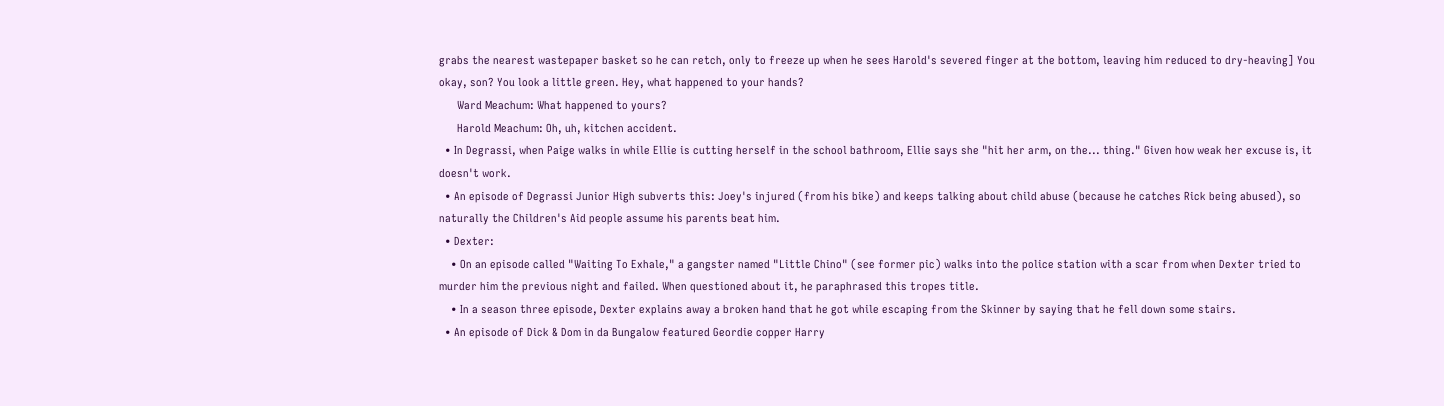grabs the nearest wastepaper basket so he can retch, only to freeze up when he sees Harold's severed finger at the bottom, leaving him reduced to dry-heaving] You okay, son? You look a little green. Hey, what happened to your hands?
      Ward Meachum: What happened to yours?
      Harold Meachum: Oh, uh, kitchen accident.
  • In Degrassi, when Paige walks in while Ellie is cutting herself in the school bathroom, Ellie says she "hit her arm, on the... thing." Given how weak her excuse is, it doesn't work.
  • An episode of Degrassi Junior High subverts this: Joey's injured (from his bike) and keeps talking about child abuse (because he catches Rick being abused), so naturally the Children's Aid people assume his parents beat him.
  • Dexter:
    • On an episode called "Waiting To Exhale," a gangster named "Little Chino" (see former pic) walks into the police station with a scar from when Dexter tried to murder him the previous night and failed. When questioned about it, he paraphrased this tropes title.
    • In a season three episode, Dexter explains away a broken hand that he got while escaping from the Skinner by saying that he fell down some stairs.
  • An episode of Dick & Dom in da Bungalow featured Geordie copper Harry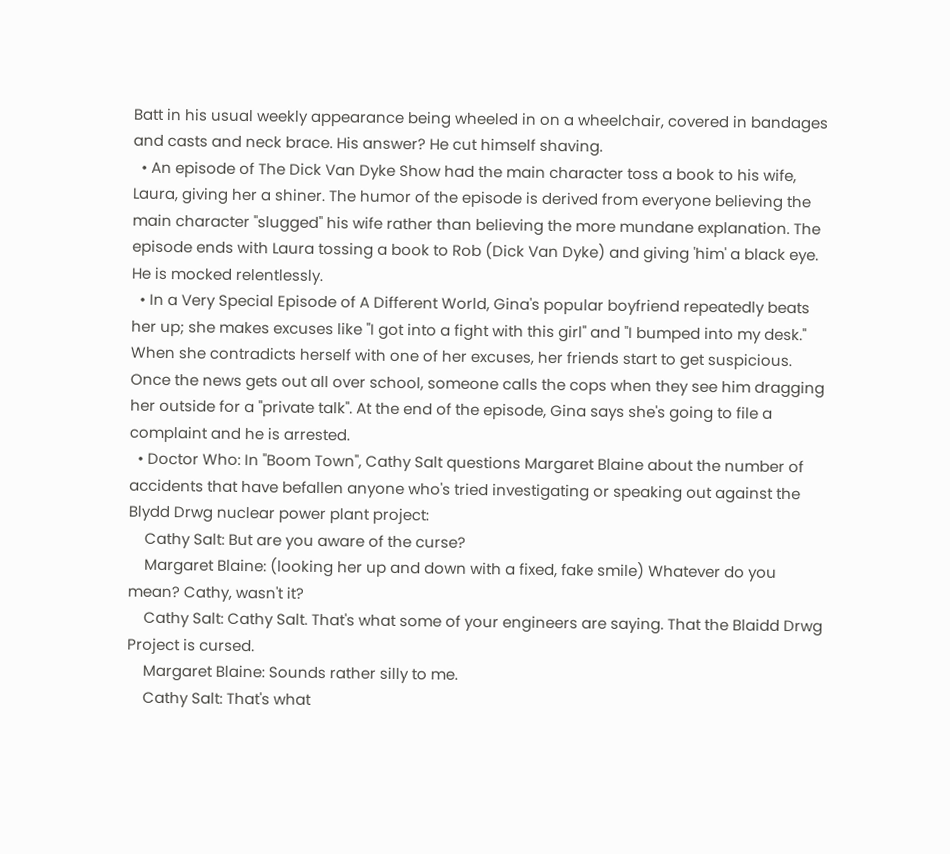Batt in his usual weekly appearance being wheeled in on a wheelchair, covered in bandages and casts and neck brace. His answer? He cut himself shaving.
  • An episode of The Dick Van Dyke Show had the main character toss a book to his wife, Laura, giving her a shiner. The humor of the episode is derived from everyone believing the main character "slugged" his wife rather than believing the more mundane explanation. The episode ends with Laura tossing a book to Rob (Dick Van Dyke) and giving 'him' a black eye. He is mocked relentlessly.
  • In a Very Special Episode of A Different World, Gina's popular boyfriend repeatedly beats her up; she makes excuses like "I got into a fight with this girl" and "I bumped into my desk." When she contradicts herself with one of her excuses, her friends start to get suspicious. Once the news gets out all over school, someone calls the cops when they see him dragging her outside for a "private talk". At the end of the episode, Gina says she's going to file a complaint and he is arrested.
  • Doctor Who: In "Boom Town", Cathy Salt questions Margaret Blaine about the number of accidents that have befallen anyone who's tried investigating or speaking out against the Blydd Drwg nuclear power plant project:
    Cathy Salt: But are you aware of the curse?
    Margaret Blaine: (looking her up and down with a fixed, fake smile) Whatever do you mean? Cathy, wasn't it?
    Cathy Salt: Cathy Salt. That's what some of your engineers are saying. That the Blaidd Drwg Project is cursed.
    Margaret Blaine: Sounds rather silly to me.
    Cathy Salt: That's what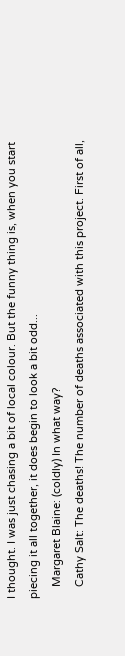I thought. I was just chasing a bit of local colour. But the funny thing is, when you start piecing it all together, it does begin to look a bit odd...
    Margaret Blaine: (coldly) In what way?
    Cathy Salt: The deaths! The number of deaths associated with this project. First of all,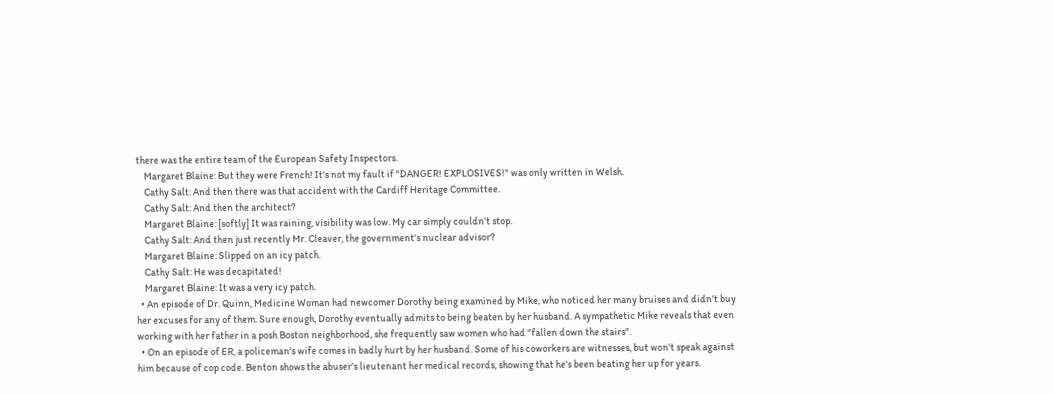there was the entire team of the European Safety Inspectors.
    Margaret Blaine: But they were French! It's not my fault if "DANGER! EXPLOSIVES!" was only written in Welsh.
    Cathy Salt: And then there was that accident with the Cardiff Heritage Committee.
    Cathy Salt: And then the architect?
    Margaret Blaine: [softly] It was raining, visibility was low. My car simply couldn't stop.
    Cathy Salt: And then just recently Mr. Cleaver, the government's nuclear advisor?
    Margaret Blaine: Slipped on an icy patch.
    Cathy Salt: He was decapitated!
    Margaret Blaine: It was a very icy patch.
  • An episode of Dr. Quinn, Medicine Woman had newcomer Dorothy being examined by Mike, who noticed her many bruises and didn't buy her excuses for any of them. Sure enough, Dorothy eventually admits to being beaten by her husband. A sympathetic Mike reveals that even working with her father in a posh Boston neighborhood, she frequently saw women who had "fallen down the stairs".
  • On an episode of ER, a policeman's wife comes in badly hurt by her husband. Some of his coworkers are witnesses, but won't speak against him because of cop code. Benton shows the abuser's lieutenant her medical records, showing that he's been beating her up for years.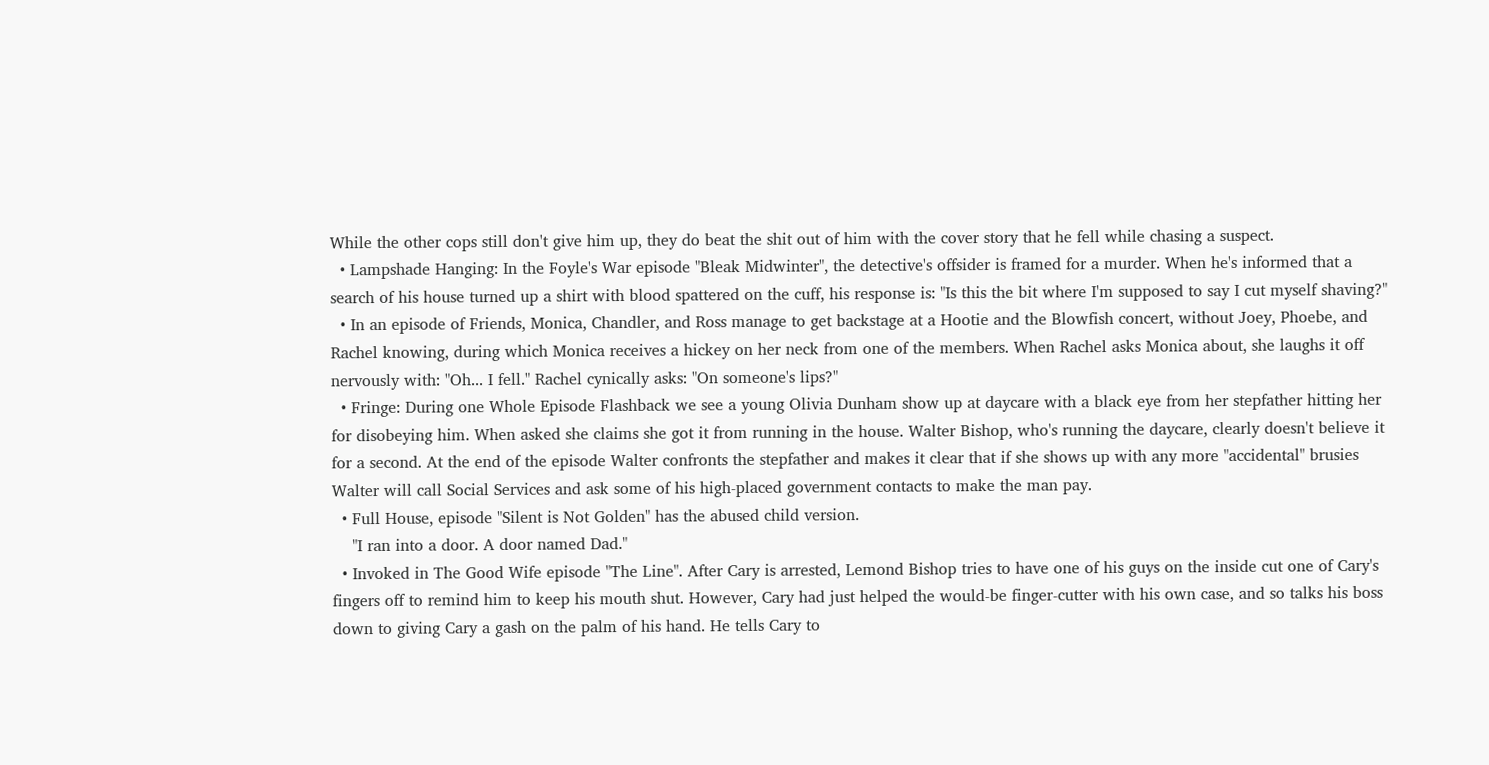While the other cops still don't give him up, they do beat the shit out of him with the cover story that he fell while chasing a suspect.
  • Lampshade Hanging: In the Foyle's War episode "Bleak Midwinter", the detective's offsider is framed for a murder. When he's informed that a search of his house turned up a shirt with blood spattered on the cuff, his response is: "Is this the bit where I'm supposed to say I cut myself shaving?"
  • In an episode of Friends, Monica, Chandler, and Ross manage to get backstage at a Hootie and the Blowfish concert, without Joey, Phoebe, and Rachel knowing, during which Monica receives a hickey on her neck from one of the members. When Rachel asks Monica about, she laughs it off nervously with: "Oh... I fell." Rachel cynically asks: "On someone's lips?"
  • Fringe: During one Whole Episode Flashback we see a young Olivia Dunham show up at daycare with a black eye from her stepfather hitting her for disobeying him. When asked she claims she got it from running in the house. Walter Bishop, who's running the daycare, clearly doesn't believe it for a second. At the end of the episode Walter confronts the stepfather and makes it clear that if she shows up with any more "accidental" brusies Walter will call Social Services and ask some of his high-placed government contacts to make the man pay.
  • Full House, episode "Silent is Not Golden" has the abused child version.
    "I ran into a door. A door named Dad."
  • Invoked in The Good Wife episode "The Line". After Cary is arrested, Lemond Bishop tries to have one of his guys on the inside cut one of Cary's fingers off to remind him to keep his mouth shut. However, Cary had just helped the would-be finger-cutter with his own case, and so talks his boss down to giving Cary a gash on the palm of his hand. He tells Cary to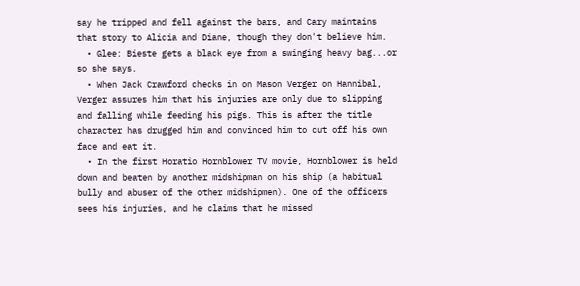say he tripped and fell against the bars, and Cary maintains that story to Alicia and Diane, though they don't believe him.
  • Glee: Bieste gets a black eye from a swinging heavy bag...or so she says.
  • When Jack Crawford checks in on Mason Verger on Hannibal, Verger assures him that his injuries are only due to slipping and falling while feeding his pigs. This is after the title character has drugged him and convinced him to cut off his own face and eat it.
  • In the first Horatio Hornblower TV movie, Hornblower is held down and beaten by another midshipman on his ship (a habitual bully and abuser of the other midshipmen). One of the officers sees his injuries, and he claims that he missed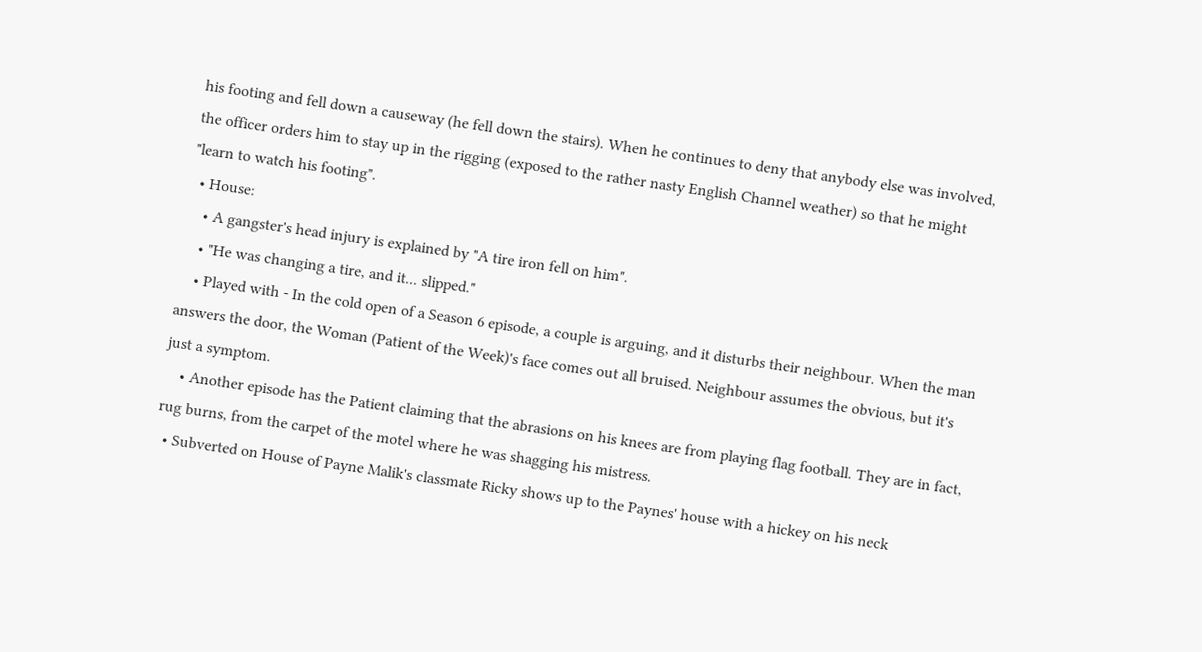his footing and fell down a causeway (he fell down the stairs). When he continues to deny that anybody else was involved, the officer orders him to stay up in the rigging (exposed to the rather nasty English Channel weather) so that he might "learn to watch his footing".
  • House:
    • A gangster's head injury is explained by "A tire iron fell on him".
    • "He was changing a tire, and it... slipped."
    • Played with - In the cold open of a Season 6 episode, a couple is arguing, and it disturbs their neighbour. When the man answers the door, the Woman (Patient of the Week)'s face comes out all bruised. Neighbour assumes the obvious, but it's just a symptom.
    • Another episode has the Patient claiming that the abrasions on his knees are from playing flag football. They are in fact, rug burns, from the carpet of the motel where he was shagging his mistress.
  • Subverted on House of Payne Malik's classmate Ricky shows up to the Paynes' house with a hickey on his neck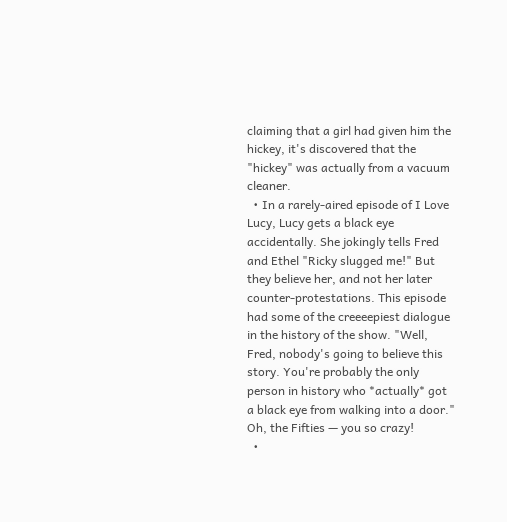claiming that a girl had given him the hickey, it's discovered that the "hickey" was actually from a vacuum cleaner.
  • In a rarely-aired episode of I Love Lucy, Lucy gets a black eye accidentally. She jokingly tells Fred and Ethel "Ricky slugged me!" But they believe her, and not her later counter-protestations. This episode had some of the creeeepiest dialogue in the history of the show. "Well, Fred, nobody's going to believe this story. You're probably the only person in history who *actually* got a black eye from walking into a door." Oh, the Fifties — you so crazy!
  •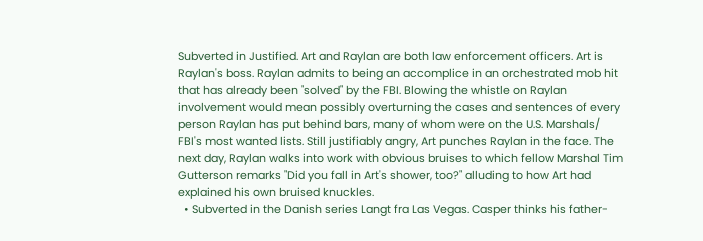Subverted in Justified. Art and Raylan are both law enforcement officers. Art is Raylan's boss. Raylan admits to being an accomplice in an orchestrated mob hit that has already been "solved" by the FBI. Blowing the whistle on Raylan involvement would mean possibly overturning the cases and sentences of every person Raylan has put behind bars, many of whom were on the U.S. Marshals/ FBI's most wanted lists. Still justifiably angry, Art punches Raylan in the face. The next day, Raylan walks into work with obvious bruises to which fellow Marshal Tim Gutterson remarks "Did you fall in Art's shower, too?" alluding to how Art had explained his own bruised knuckles.
  • Subverted in the Danish series Langt fra Las Vegas. Casper thinks his father-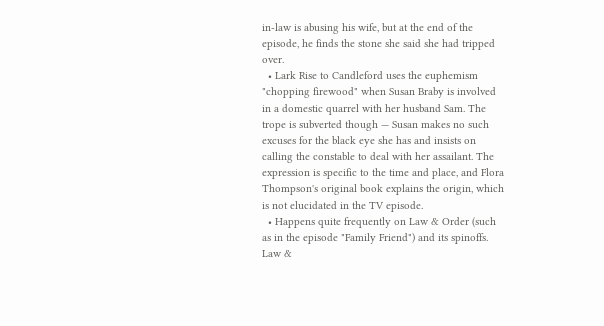in-law is abusing his wife, but at the end of the episode, he finds the stone she said she had tripped over.
  • Lark Rise to Candleford uses the euphemism "chopping firewood" when Susan Braby is involved in a domestic quarrel with her husband Sam. The trope is subverted though — Susan makes no such excuses for the black eye she has and insists on calling the constable to deal with her assailant. The expression is specific to the time and place, and Flora Thompson's original book explains the origin, which is not elucidated in the TV episode.
  • Happens quite frequently on Law & Order (such as in the episode "Family Friend") and its spinoffs. Law &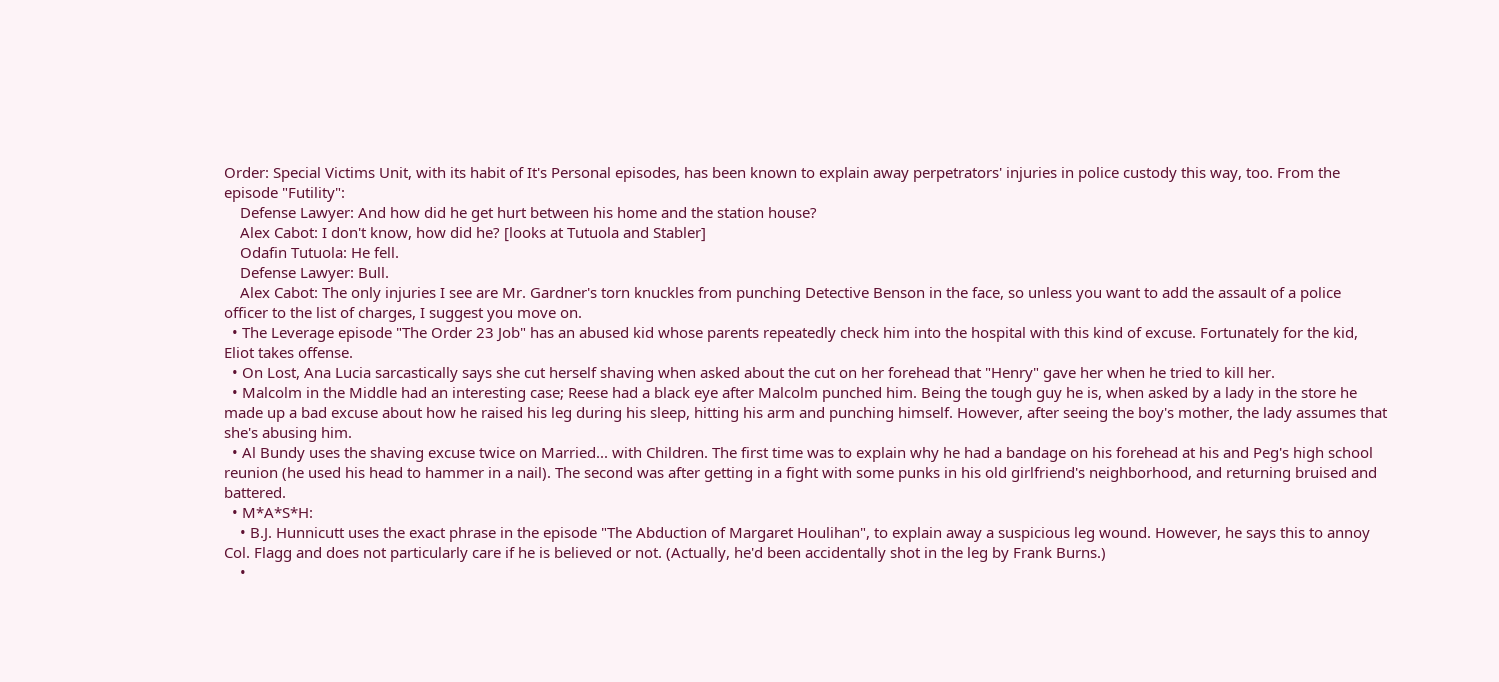Order: Special Victims Unit, with its habit of It's Personal episodes, has been known to explain away perpetrators' injuries in police custody this way, too. From the episode "Futility":
    Defense Lawyer: And how did he get hurt between his home and the station house?
    Alex Cabot: I don't know, how did he? [looks at Tutuola and Stabler]
    Odafin Tutuola: He fell.
    Defense Lawyer: Bull.
    Alex Cabot: The only injuries I see are Mr. Gardner's torn knuckles from punching Detective Benson in the face, so unless you want to add the assault of a police officer to the list of charges, I suggest you move on.
  • The Leverage episode "The Order 23 Job" has an abused kid whose parents repeatedly check him into the hospital with this kind of excuse. Fortunately for the kid, Eliot takes offense.
  • On Lost, Ana Lucia sarcastically says she cut herself shaving when asked about the cut on her forehead that "Henry" gave her when he tried to kill her.
  • Malcolm in the Middle had an interesting case; Reese had a black eye after Malcolm punched him. Being the tough guy he is, when asked by a lady in the store he made up a bad excuse about how he raised his leg during his sleep, hitting his arm and punching himself. However, after seeing the boy's mother, the lady assumes that she's abusing him.
  • Al Bundy uses the shaving excuse twice on Married... with Children. The first time was to explain why he had a bandage on his forehead at his and Peg's high school reunion (he used his head to hammer in a nail). The second was after getting in a fight with some punks in his old girlfriend's neighborhood, and returning bruised and battered.
  • M*A*S*H:
    • B.J. Hunnicutt uses the exact phrase in the episode "The Abduction of Margaret Houlihan", to explain away a suspicious leg wound. However, he says this to annoy Col. Flagg and does not particularly care if he is believed or not. (Actually, he'd been accidentally shot in the leg by Frank Burns.)
    •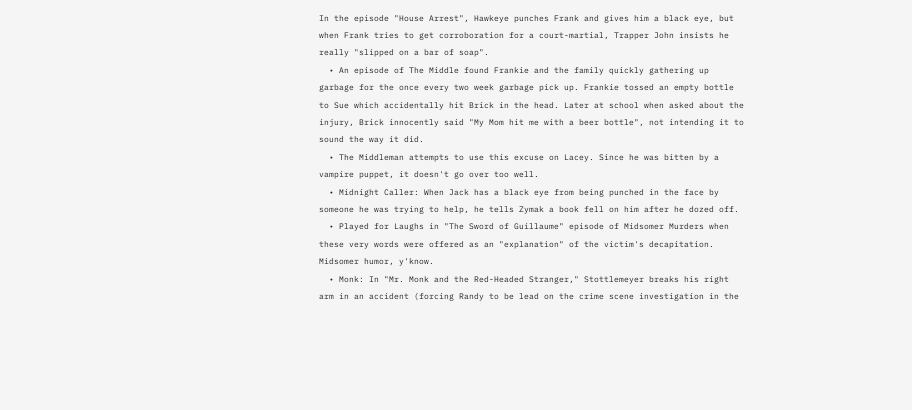In the episode "House Arrest", Hawkeye punches Frank and gives him a black eye, but when Frank tries to get corroboration for a court-martial, Trapper John insists he really "slipped on a bar of soap".
  • An episode of The Middle found Frankie and the family quickly gathering up garbage for the once every two week garbage pick up. Frankie tossed an empty bottle to Sue which accidentally hit Brick in the head. Later at school when asked about the injury, Brick innocently said "My Mom hit me with a beer bottle", not intending it to sound the way it did.
  • The Middleman attempts to use this excuse on Lacey. Since he was bitten by a vampire puppet, it doesn't go over too well.
  • Midnight Caller: When Jack has a black eye from being punched in the face by someone he was trying to help, he tells Zymak a book fell on him after he dozed off.
  • Played for Laughs in "The Sword of Guillaume" episode of Midsomer Murders when these very words were offered as an "explanation" of the victim's decapitation. Midsomer humor, y'know.
  • Monk: In "Mr. Monk and the Red-Headed Stranger," Stottlemeyer breaks his right arm in an accident (forcing Randy to be lead on the crime scene investigation in the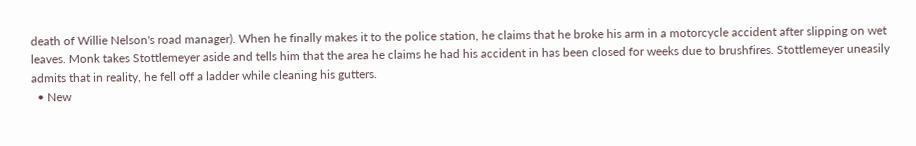death of Willie Nelson's road manager). When he finally makes it to the police station, he claims that he broke his arm in a motorcycle accident after slipping on wet leaves. Monk takes Stottlemeyer aside and tells him that the area he claims he had his accident in has been closed for weeks due to brushfires. Stottlemeyer uneasily admits that in reality, he fell off a ladder while cleaning his gutters.
  • New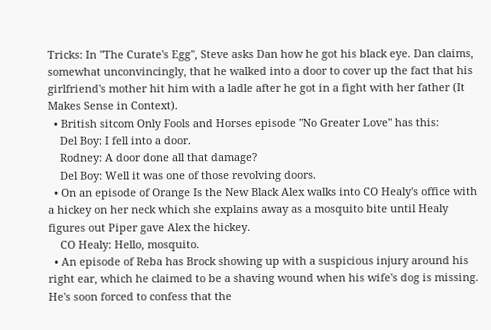Tricks: In "The Curate's Egg'', Steve asks Dan how he got his black eye. Dan claims, somewhat unconvincingly, that he walked into a door to cover up the fact that his girlfriend's mother hit him with a ladle after he got in a fight with her father (It Makes Sense in Context).
  • British sitcom Only Fools and Horses episode "No Greater Love" has this:
    Del Boy: I fell into a door.
    Rodney: A door done all that damage?
    Del Boy: Well it was one of those revolving doors.
  • On an episode of Orange Is the New Black Alex walks into CO Healy's office with a hickey on her neck which she explains away as a mosquito bite until Healy figures out Piper gave Alex the hickey.
    CO Healy: Hello, mosquito.
  • An episode of Reba has Brock showing up with a suspicious injury around his right ear, which he claimed to be a shaving wound when his wife's dog is missing. He's soon forced to confess that the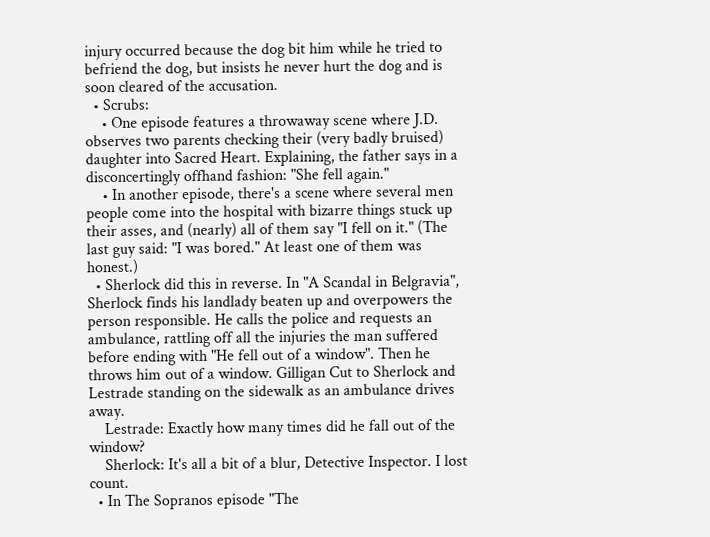injury occurred because the dog bit him while he tried to befriend the dog, but insists he never hurt the dog and is soon cleared of the accusation.
  • Scrubs:
    • One episode features a throwaway scene where J.D. observes two parents checking their (very badly bruised) daughter into Sacred Heart. Explaining, the father says in a disconcertingly offhand fashion: "She fell again."
    • In another episode, there's a scene where several men people come into the hospital with bizarre things stuck up their asses, and (nearly) all of them say "I fell on it." (The last guy said: "I was bored." At least one of them was honest.)
  • Sherlock did this in reverse. In "A Scandal in Belgravia", Sherlock finds his landlady beaten up and overpowers the person responsible. He calls the police and requests an ambulance, rattling off all the injuries the man suffered before ending with "He fell out of a window". Then he throws him out of a window. Gilligan Cut to Sherlock and Lestrade standing on the sidewalk as an ambulance drives away.
    Lestrade: Exactly how many times did he fall out of the window?
    Sherlock: It's all a bit of a blur, Detective Inspector. I lost count.
  • In The Sopranos episode "The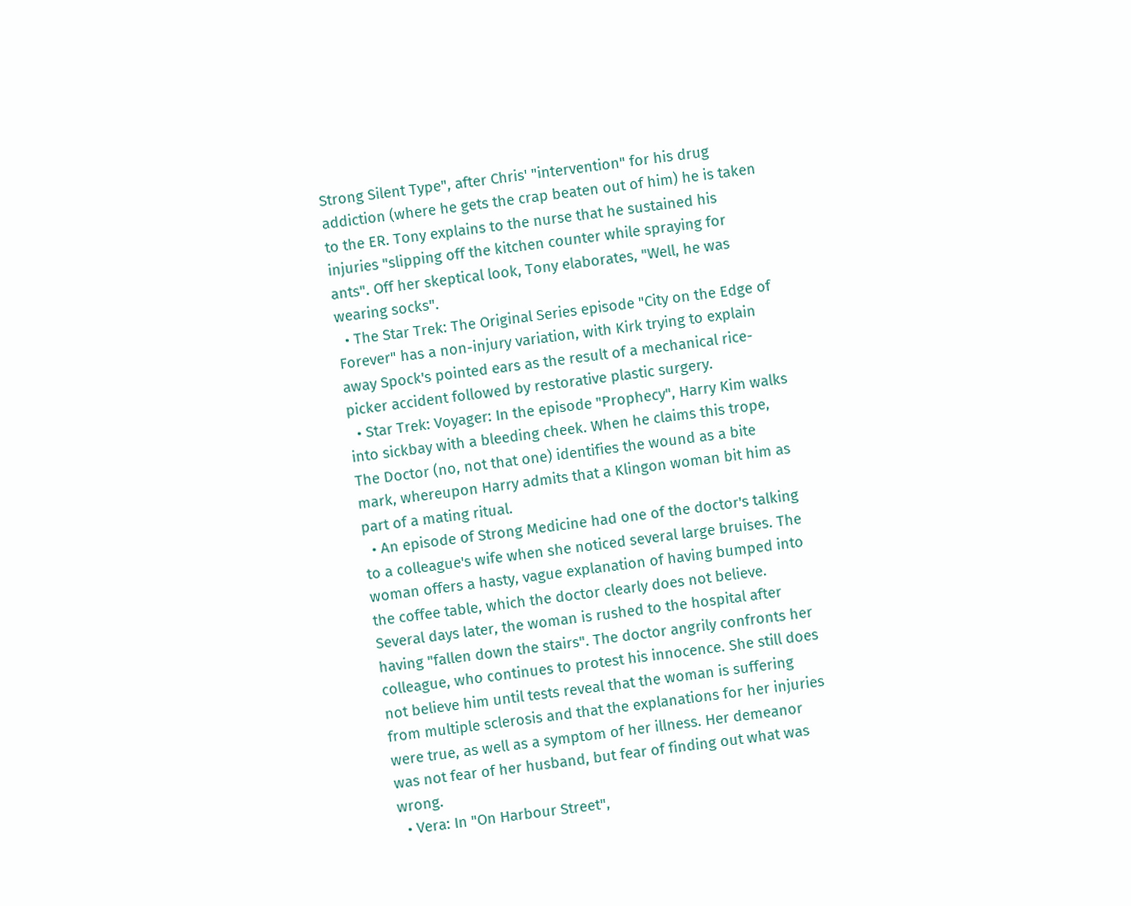Strong Silent Type", after Chris' "intervention" for his drug addiction (where he gets the crap beaten out of him) he is taken to the ER. Tony explains to the nurse that he sustained his injuries "slipping off the kitchen counter while spraying for ants". Off her skeptical look, Tony elaborates, "Well, he was wearing socks".
  • The Star Trek: The Original Series episode "City on the Edge of Forever" has a non-injury variation, with Kirk trying to explain away Spock's pointed ears as the result of a mechanical rice-picker accident followed by restorative plastic surgery.
  • Star Trek: Voyager: In the episode "Prophecy", Harry Kim walks into sickbay with a bleeding cheek. When he claims this trope, The Doctor (no, not that one) identifies the wound as a bite mark, whereupon Harry admits that a Klingon woman bit him as part of a mating ritual.
  • An episode of Strong Medicine had one of the doctor's talking to a colleague's wife when she noticed several large bruises. The woman offers a hasty, vague explanation of having bumped into the coffee table, which the doctor clearly does not believe. Several days later, the woman is rushed to the hospital after having "fallen down the stairs". The doctor angrily confronts her colleague, who continues to protest his innocence. She still does not believe him until tests reveal that the woman is suffering from multiple sclerosis and that the explanations for her injuries were true, as well as a symptom of her illness. Her demeanor was not fear of her husband, but fear of finding out what was wrong.
  • Vera: In "On Harbour Street",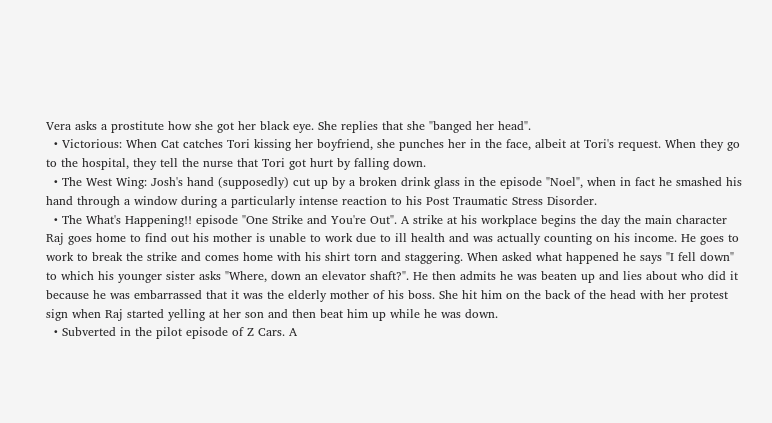Vera asks a prostitute how she got her black eye. She replies that she "banged her head".
  • Victorious: When Cat catches Tori kissing her boyfriend, she punches her in the face, albeit at Tori's request. When they go to the hospital, they tell the nurse that Tori got hurt by falling down.
  • The West Wing: Josh's hand (supposedly) cut up by a broken drink glass in the episode "Noel", when in fact he smashed his hand through a window during a particularly intense reaction to his Post Traumatic Stress Disorder.
  • The What's Happening!! episode "One Strike and You're Out". A strike at his workplace begins the day the main character Raj goes home to find out his mother is unable to work due to ill health and was actually counting on his income. He goes to work to break the strike and comes home with his shirt torn and staggering. When asked what happened he says "I fell down" to which his younger sister asks "Where, down an elevator shaft?". He then admits he was beaten up and lies about who did it because he was embarrassed that it was the elderly mother of his boss. She hit him on the back of the head with her protest sign when Raj started yelling at her son and then beat him up while he was down.
  • Subverted in the pilot episode of Z Cars. A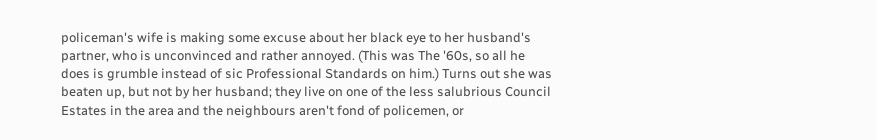policeman's wife is making some excuse about her black eye to her husband's partner, who is unconvinced and rather annoyed. (This was The '60s, so all he does is grumble instead of sic Professional Standards on him.) Turns out she was beaten up, but not by her husband; they live on one of the less salubrious Council Estates in the area and the neighbours aren't fond of policemen, or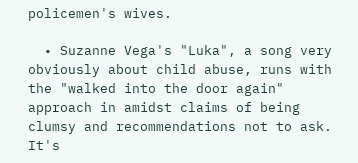policemen's wives.

  • Suzanne Vega's "Luka", a song very obviously about child abuse, runs with the "walked into the door again" approach in amidst claims of being clumsy and recommendations not to ask. It's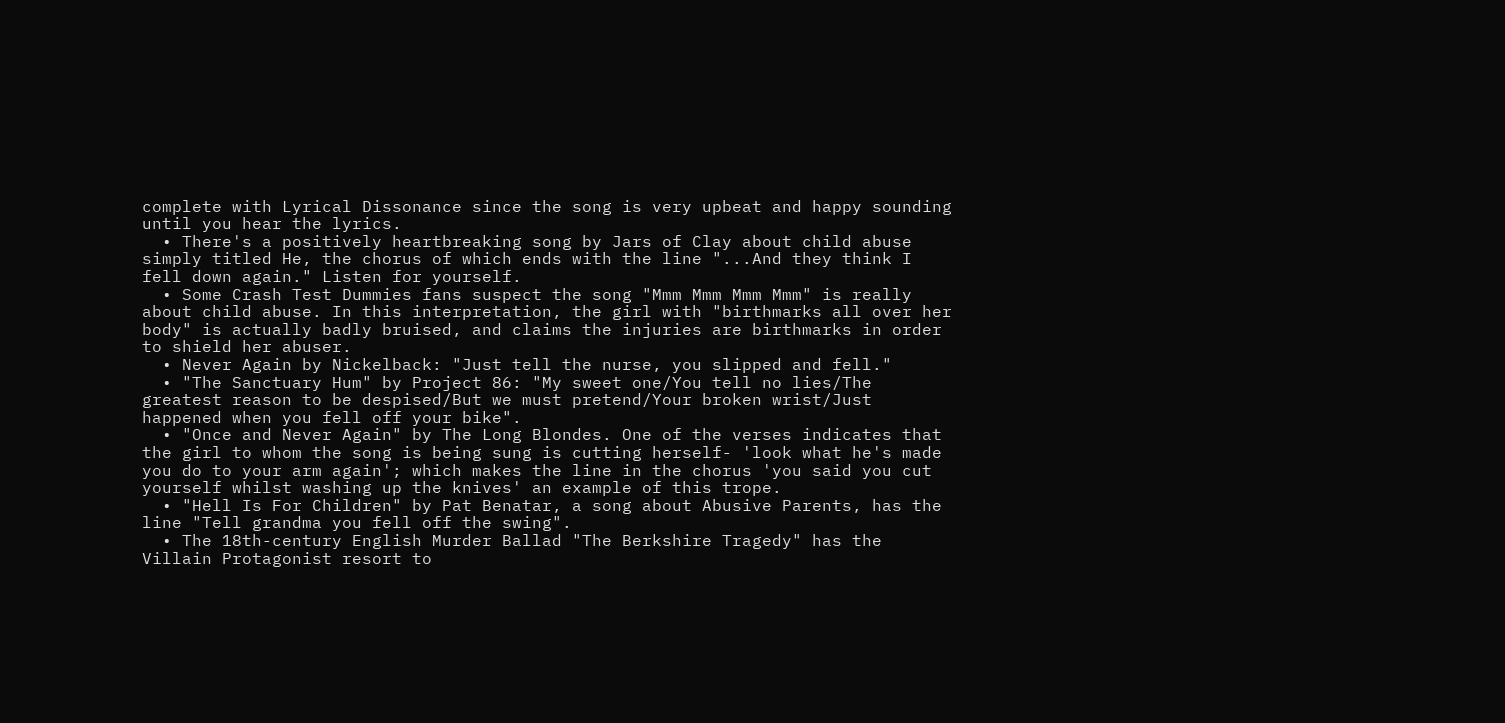complete with Lyrical Dissonance since the song is very upbeat and happy sounding until you hear the lyrics.
  • There's a positively heartbreaking song by Jars of Clay about child abuse simply titled He, the chorus of which ends with the line "...And they think I fell down again." Listen for yourself.
  • Some Crash Test Dummies fans suspect the song "Mmm Mmm Mmm Mmm" is really about child abuse. In this interpretation, the girl with "birthmarks all over her body" is actually badly bruised, and claims the injuries are birthmarks in order to shield her abuser.
  • Never Again by Nickelback: "Just tell the nurse, you slipped and fell."
  • "The Sanctuary Hum" by Project 86: "My sweet one/You tell no lies/The greatest reason to be despised/But we must pretend/Your broken wrist/Just happened when you fell off your bike".
  • "Once and Never Again" by The Long Blondes. One of the verses indicates that the girl to whom the song is being sung is cutting herself- 'look what he's made you do to your arm again'; which makes the line in the chorus 'you said you cut yourself whilst washing up the knives' an example of this trope.
  • "Hell Is For Children" by Pat Benatar, a song about Abusive Parents, has the line "Tell grandma you fell off the swing".
  • The 18th-century English Murder Ballad "The Berkshire Tragedy" has the Villain Protagonist resort to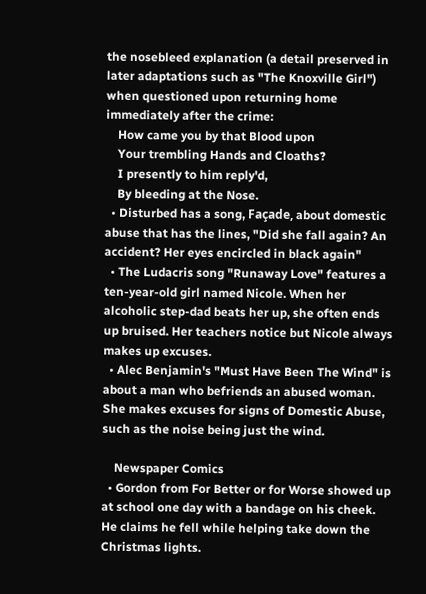the nosebleed explanation (a detail preserved in later adaptations such as "The Knoxville Girl") when questioned upon returning home immediately after the crime:
    How came you by that Blood upon
    Your trembling Hands and Cloaths?
    I presently to him reply'd,
    By bleeding at the Nose.
  • Disturbed has a song, Façade, about domestic abuse that has the lines, "Did she fall again? An accident? Her eyes encircled in black again"
  • The Ludacris song "Runaway Love" features a ten-year-old girl named Nicole. When her alcoholic step-dad beats her up, she often ends up bruised. Her teachers notice but Nicole always makes up excuses.
  • Alec Benjamin's "Must Have Been The Wind" is about a man who befriends an abused woman. She makes excuses for signs of Domestic Abuse, such as the noise being just the wind.

    Newspaper Comics
  • Gordon from For Better or for Worse showed up at school one day with a bandage on his cheek. He claims he fell while helping take down the Christmas lights.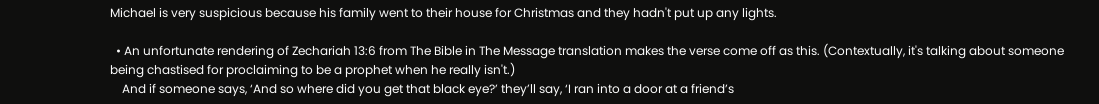Michael is very suspicious because his family went to their house for Christmas and they hadn't put up any lights.

  • An unfortunate rendering of Zechariah 13:6 from The Bible in The Message translation makes the verse come off as this. (Contextually, it's talking about someone being chastised for proclaiming to be a prophet when he really isn't.)
    And if someone says, ‘And so where did you get that black eye?’ they’ll say, ‘I ran into a door at a friend’s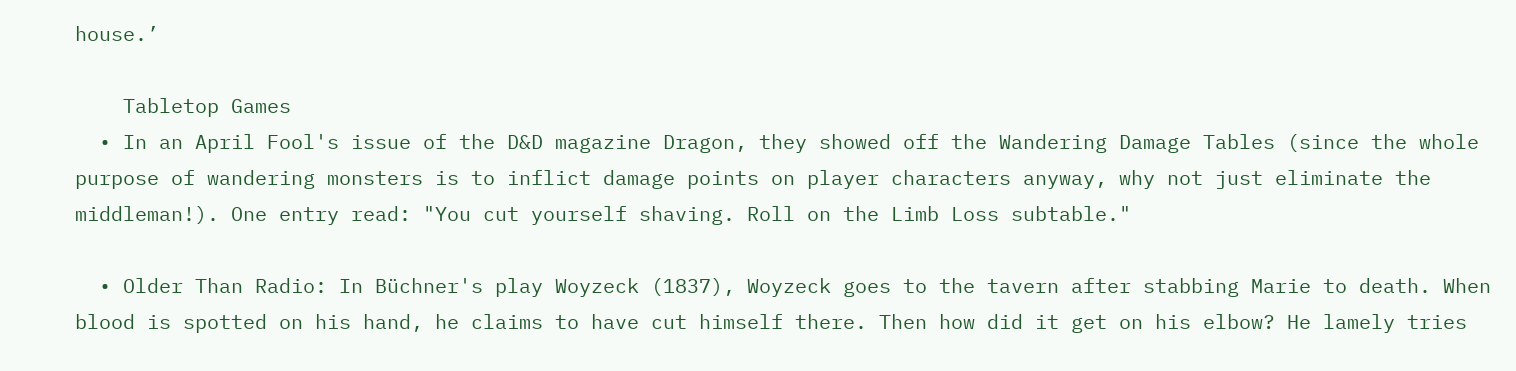house.’

    Tabletop Games
  • In an April Fool's issue of the D&D magazine Dragon, they showed off the Wandering Damage Tables (since the whole purpose of wandering monsters is to inflict damage points on player characters anyway, why not just eliminate the middleman!). One entry read: "You cut yourself shaving. Roll on the Limb Loss subtable."

  • Older Than Radio: In Büchner's play Woyzeck (1837), Woyzeck goes to the tavern after stabbing Marie to death. When blood is spotted on his hand, he claims to have cut himself there. Then how did it get on his elbow? He lamely tries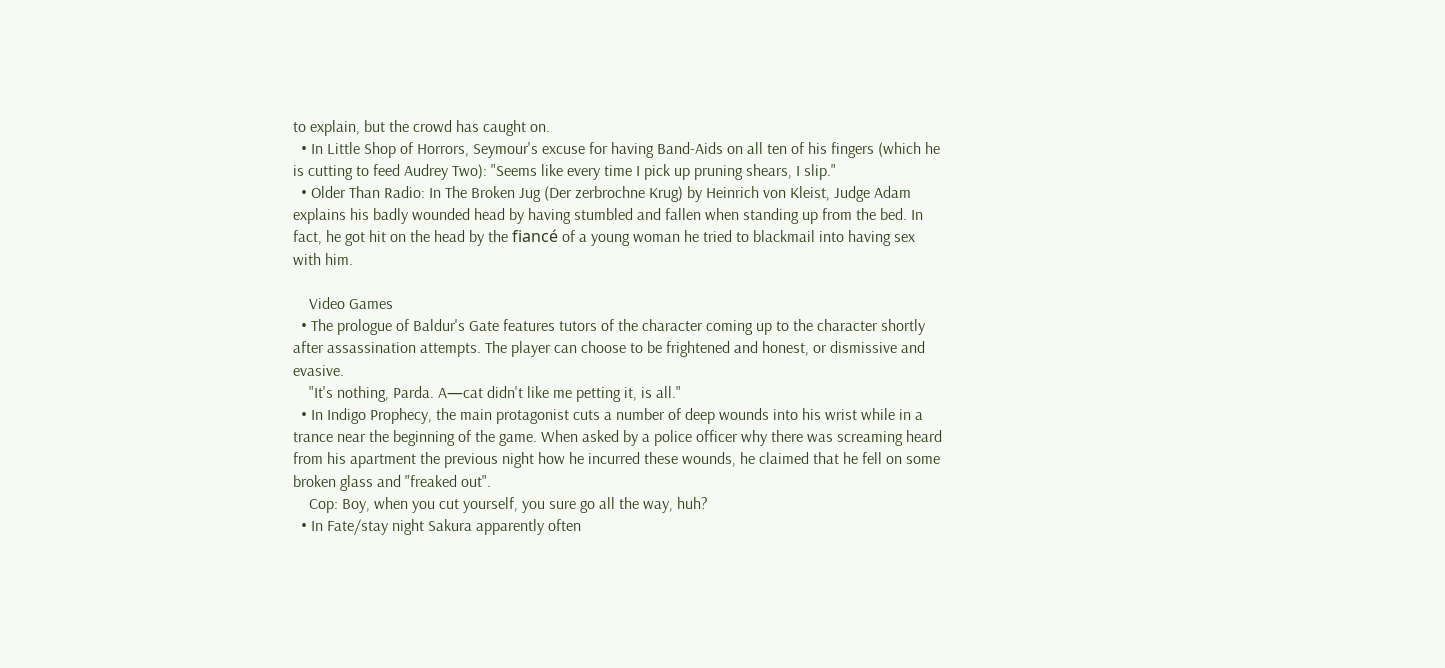to explain, but the crowd has caught on.
  • In Little Shop of Horrors, Seymour's excuse for having Band-Aids on all ten of his fingers (which he is cutting to feed Audrey Two): "Seems like every time I pick up pruning shears, I slip."
  • Older Than Radio: In The Broken Jug (Der zerbrochne Krug) by Heinrich von Kleist, Judge Adam explains his badly wounded head by having stumbled and fallen when standing up from the bed. In fact, he got hit on the head by the fiancé of a young woman he tried to blackmail into having sex with him.

    Video Games
  • The prologue of Baldur's Gate features tutors of the character coming up to the character shortly after assassination attempts. The player can choose to be frightened and honest, or dismissive and evasive.
    "It's nothing, Parda. A—cat didn't like me petting it, is all."
  • In Indigo Prophecy, the main protagonist cuts a number of deep wounds into his wrist while in a trance near the beginning of the game. When asked by a police officer why there was screaming heard from his apartment the previous night how he incurred these wounds, he claimed that he fell on some broken glass and "freaked out".
    Cop: Boy, when you cut yourself, you sure go all the way, huh?
  • In Fate/stay night Sakura apparently often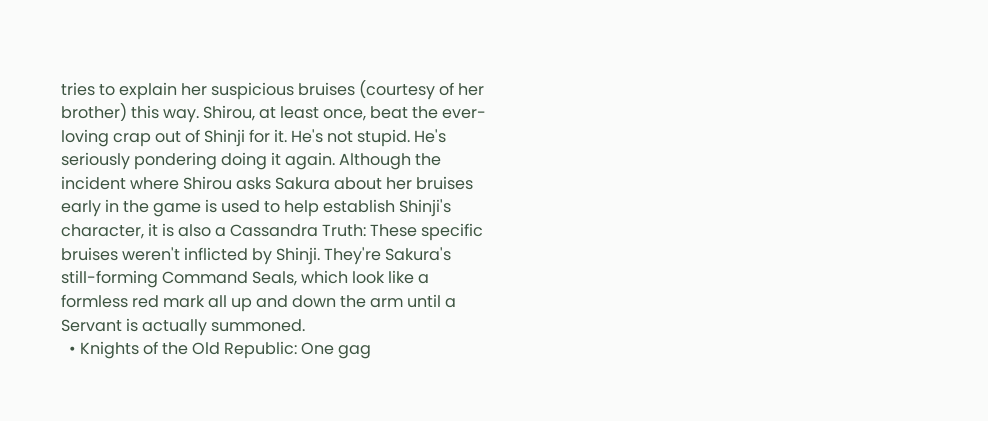tries to explain her suspicious bruises (courtesy of her brother) this way. Shirou, at least once, beat the ever-loving crap out of Shinji for it. He's not stupid. He's seriously pondering doing it again. Although the incident where Shirou asks Sakura about her bruises early in the game is used to help establish Shinji's character, it is also a Cassandra Truth: These specific bruises weren't inflicted by Shinji. They're Sakura's still-forming Command Seals, which look like a formless red mark all up and down the arm until a Servant is actually summoned.
  • Knights of the Old Republic: One gag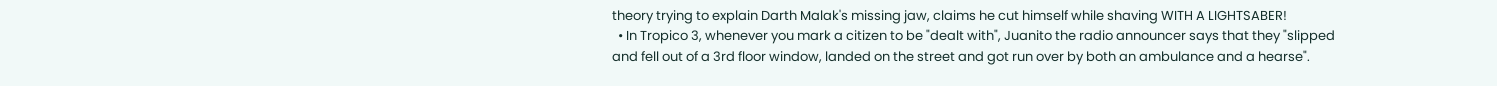theory trying to explain Darth Malak's missing jaw, claims he cut himself while shaving WITH A LIGHTSABER!
  • In Tropico 3, whenever you mark a citizen to be "dealt with", Juanito the radio announcer says that they "slipped and fell out of a 3rd floor window, landed on the street and got run over by both an ambulance and a hearse".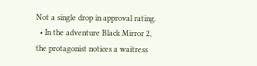Not a single drop in approval rating.
  • In the adventure Black Mirror 2, the protagonist notices a waitress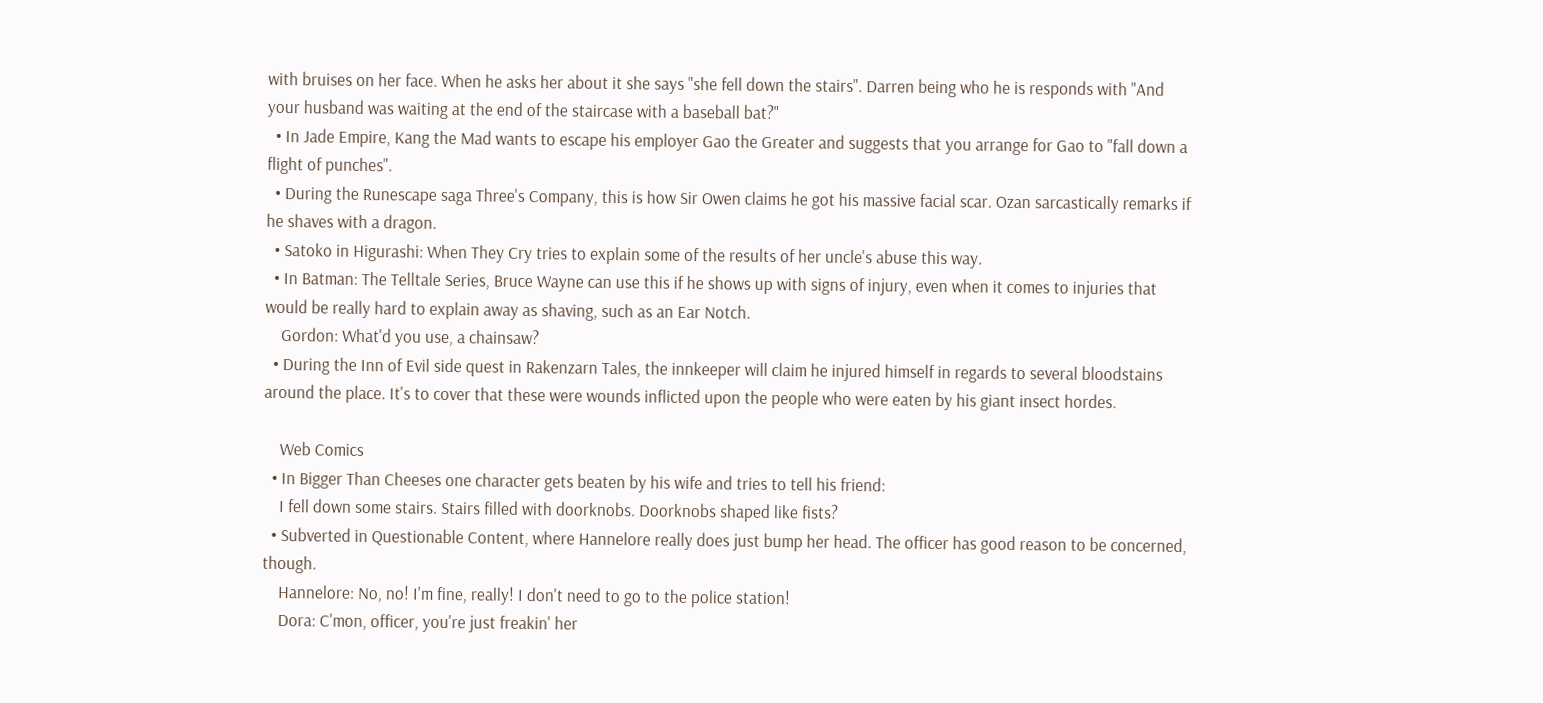with bruises on her face. When he asks her about it she says "she fell down the stairs". Darren being who he is responds with "And your husband was waiting at the end of the staircase with a baseball bat?"
  • In Jade Empire, Kang the Mad wants to escape his employer Gao the Greater and suggests that you arrange for Gao to "fall down a flight of punches".
  • During the Runescape saga Three's Company, this is how Sir Owen claims he got his massive facial scar. Ozan sarcastically remarks if he shaves with a dragon.
  • Satoko in Higurashi: When They Cry tries to explain some of the results of her uncle's abuse this way.
  • In Batman: The Telltale Series, Bruce Wayne can use this if he shows up with signs of injury, even when it comes to injuries that would be really hard to explain away as shaving, such as an Ear Notch.
    Gordon: What'd you use, a chainsaw?
  • During the Inn of Evil side quest in Rakenzarn Tales, the innkeeper will claim he injured himself in regards to several bloodstains around the place. It's to cover that these were wounds inflicted upon the people who were eaten by his giant insect hordes.

    Web Comics
  • In Bigger Than Cheeses one character gets beaten by his wife and tries to tell his friend:
    I fell down some stairs. Stairs filled with doorknobs. Doorknobs shaped like fists?
  • Subverted in Questionable Content, where Hannelore really does just bump her head. The officer has good reason to be concerned, though.
    Hannelore: No, no! I'm fine, really! I don't need to go to the police station!
    Dora: C'mon, officer, you're just freakin' her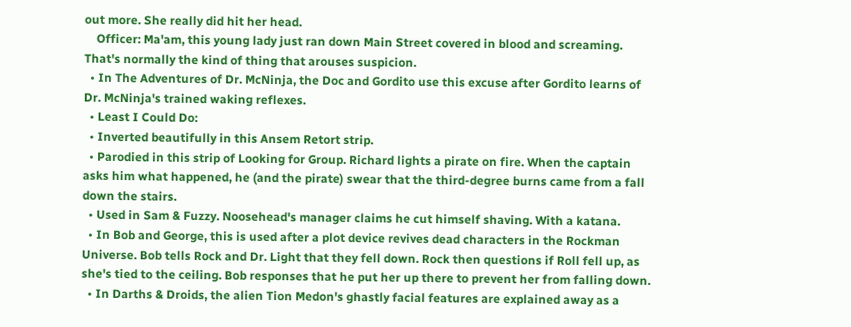out more. She really did hit her head.
    Officer: Ma'am, this young lady just ran down Main Street covered in blood and screaming. That's normally the kind of thing that arouses suspicion.
  • In The Adventures of Dr. McNinja, the Doc and Gordito use this excuse after Gordito learns of Dr. McNinja's trained waking reflexes.
  • Least I Could Do:
  • Inverted beautifully in this Ansem Retort strip.
  • Parodied in this strip of Looking for Group. Richard lights a pirate on fire. When the captain asks him what happened, he (and the pirate) swear that the third-degree burns came from a fall down the stairs.
  • Used in Sam & Fuzzy. Noosehead's manager claims he cut himself shaving. With a katana.
  • In Bob and George, this is used after a plot device revives dead characters in the Rockman Universe. Bob tells Rock and Dr. Light that they fell down. Rock then questions if Roll fell up, as she's tied to the ceiling. Bob responses that he put her up there to prevent her from falling down.
  • In Darths & Droids, the alien Tion Medon's ghastly facial features are explained away as a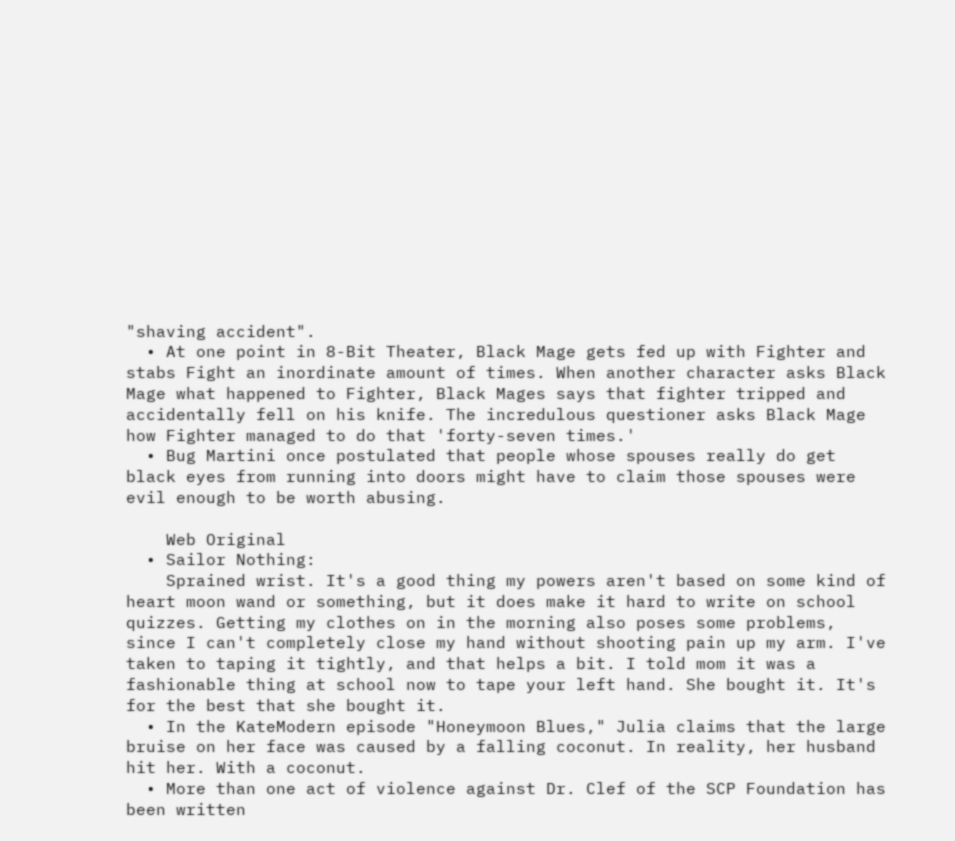"shaving accident".
  • At one point in 8-Bit Theater, Black Mage gets fed up with Fighter and stabs Fight an inordinate amount of times. When another character asks Black Mage what happened to Fighter, Black Mages says that fighter tripped and accidentally fell on his knife. The incredulous questioner asks Black Mage how Fighter managed to do that 'forty-seven times.'
  • Bug Martini once postulated that people whose spouses really do get black eyes from running into doors might have to claim those spouses were evil enough to be worth abusing.

    Web Original
  • Sailor Nothing:
    Sprained wrist. It's a good thing my powers aren't based on some kind of heart moon wand or something, but it does make it hard to write on school quizzes. Getting my clothes on in the morning also poses some problems, since I can't completely close my hand without shooting pain up my arm. I've taken to taping it tightly, and that helps a bit. I told mom it was a fashionable thing at school now to tape your left hand. She bought it. It's for the best that she bought it.
  • In the KateModern episode "Honeymoon Blues," Julia claims that the large bruise on her face was caused by a falling coconut. In reality, her husband hit her. With a coconut.
  • More than one act of violence against Dr. Clef of the SCP Foundation has been written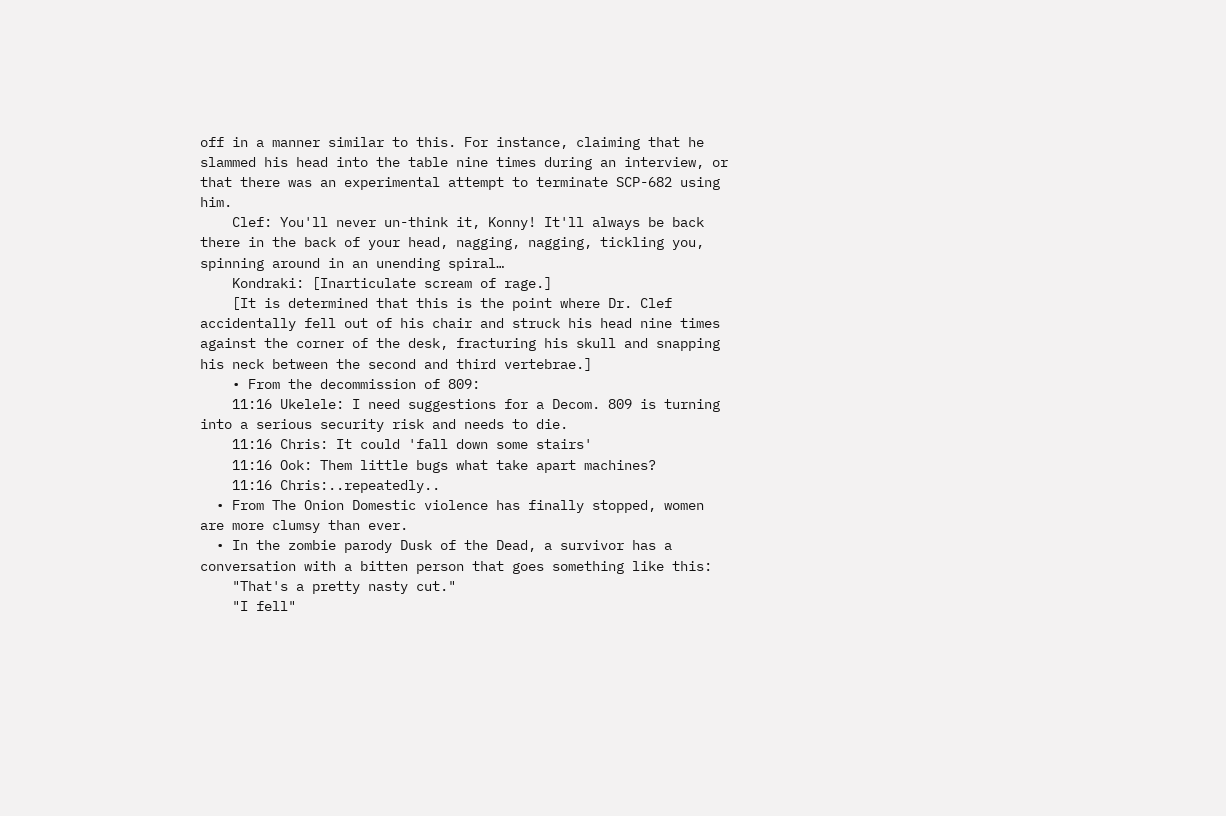off in a manner similar to this. For instance, claiming that he slammed his head into the table nine times during an interview, or that there was an experimental attempt to terminate SCP-682 using him.
    Clef: You'll never un-think it, Konny! It'll always be back there in the back of your head, nagging, nagging, tickling you, spinning around in an unending spiral…
    Kondraki: [Inarticulate scream of rage.]
    [It is determined that this is the point where Dr. Clef accidentally fell out of his chair and struck his head nine times against the corner of the desk, fracturing his skull and snapping his neck between the second and third vertebrae.]
    • From the decommission of 809:
    11:16 Ukelele: I need suggestions for a Decom. 809 is turning into a serious security risk and needs to die.
    11:16 Chris: It could 'fall down some stairs'
    11:16 Ook: Them little bugs what take apart machines?
    11:16 Chris:..repeatedly..
  • From The Onion Domestic violence has finally stopped, women are more clumsy than ever.
  • In the zombie parody Dusk of the Dead, a survivor has a conversation with a bitten person that goes something like this:
    "That's a pretty nasty cut."
    "I fell"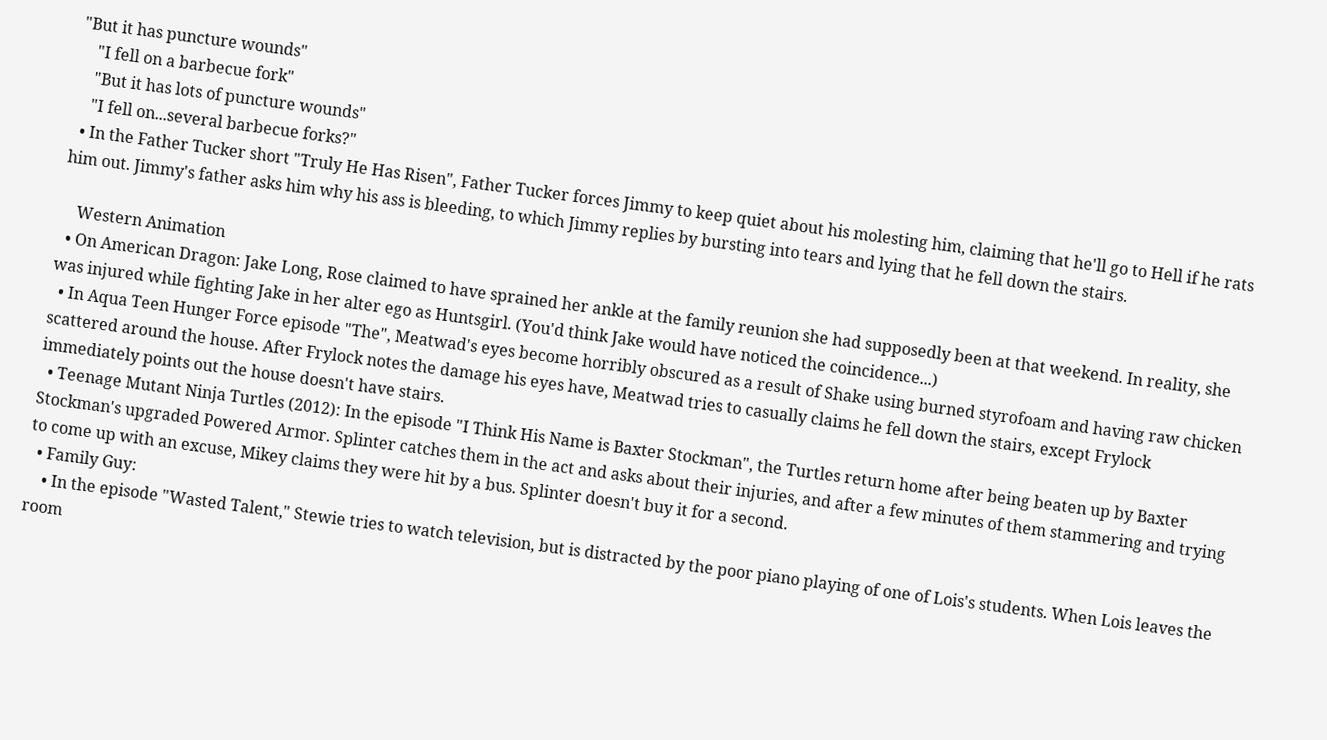"But it has puncture wounds"
    "I fell on a barbecue fork"
    "But it has lots of puncture wounds"
    "I fell on...several barbecue forks?"
  • In the Father Tucker short "Truly He Has Risen", Father Tucker forces Jimmy to keep quiet about his molesting him, claiming that he'll go to Hell if he rats him out. Jimmy's father asks him why his ass is bleeding, to which Jimmy replies by bursting into tears and lying that he fell down the stairs.

    Western Animation
  • On American Dragon: Jake Long, Rose claimed to have sprained her ankle at the family reunion she had supposedly been at that weekend. In reality, she was injured while fighting Jake in her alter ego as Huntsgirl. (You'd think Jake would have noticed the coincidence...)
  • In Aqua Teen Hunger Force episode "The", Meatwad's eyes become horribly obscured as a result of Shake using burned styrofoam and having raw chicken scattered around the house. After Frylock notes the damage his eyes have, Meatwad tries to casually claims he fell down the stairs, except Frylock immediately points out the house doesn't have stairs.
  • Teenage Mutant Ninja Turtles (2012): In the episode "I Think His Name is Baxter Stockman", the Turtles return home after being beaten up by Baxter Stockman's upgraded Powered Armor. Splinter catches them in the act and asks about their injuries, and after a few minutes of them stammering and trying to come up with an excuse, Mikey claims they were hit by a bus. Splinter doesn't buy it for a second.
  • Family Guy:
    • In the episode "Wasted Talent," Stewie tries to watch television, but is distracted by the poor piano playing of one of Lois's students. When Lois leaves the room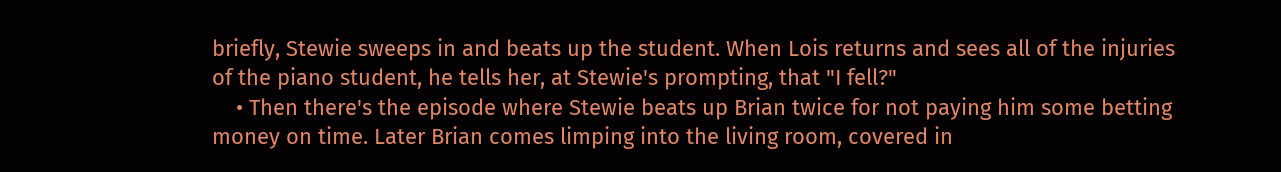briefly, Stewie sweeps in and beats up the student. When Lois returns and sees all of the injuries of the piano student, he tells her, at Stewie's prompting, that "I fell?"
    • Then there's the episode where Stewie beats up Brian twice for not paying him some betting money on time. Later Brian comes limping into the living room, covered in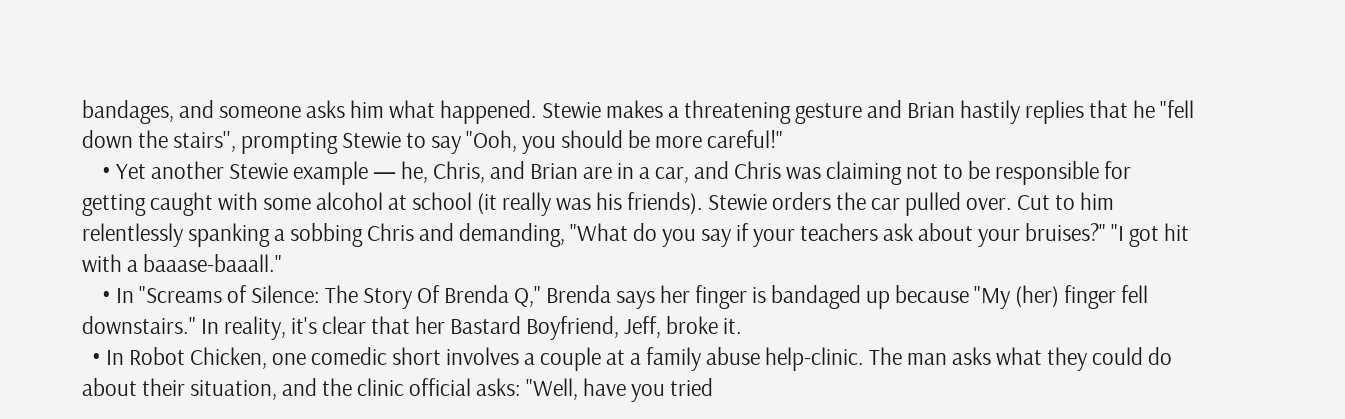bandages, and someone asks him what happened. Stewie makes a threatening gesture and Brian hastily replies that he "fell down the stairs'', prompting Stewie to say "Ooh, you should be more careful!"
    • Yet another Stewie example — he, Chris, and Brian are in a car, and Chris was claiming not to be responsible for getting caught with some alcohol at school (it really was his friends). Stewie orders the car pulled over. Cut to him relentlessly spanking a sobbing Chris and demanding, "What do you say if your teachers ask about your bruises?" "I got hit with a baaase-baaall."
    • In "Screams of Silence: The Story Of Brenda Q," Brenda says her finger is bandaged up because "My (her) finger fell downstairs." In reality, it's clear that her Bastard Boyfriend, Jeff, broke it.
  • In Robot Chicken, one comedic short involves a couple at a family abuse help-clinic. The man asks what they could do about their situation, and the clinic official asks: "Well, have you tried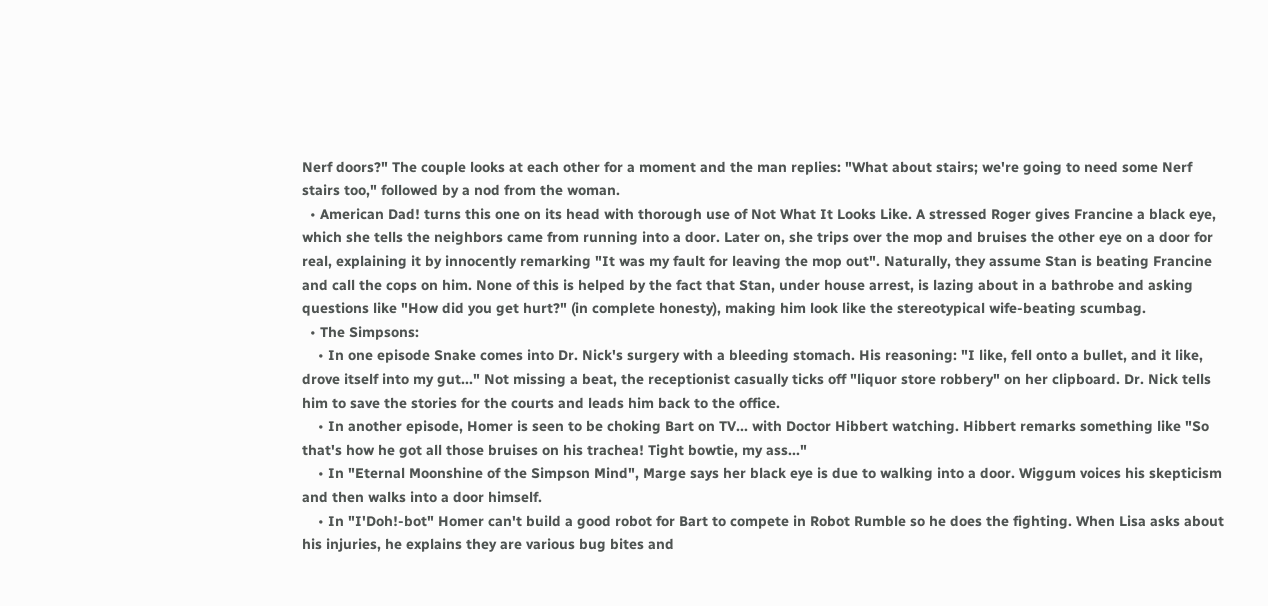Nerf doors?" The couple looks at each other for a moment and the man replies: "What about stairs; we're going to need some Nerf stairs too," followed by a nod from the woman.
  • American Dad! turns this one on its head with thorough use of Not What It Looks Like. A stressed Roger gives Francine a black eye, which she tells the neighbors came from running into a door. Later on, she trips over the mop and bruises the other eye on a door for real, explaining it by innocently remarking "It was my fault for leaving the mop out". Naturally, they assume Stan is beating Francine and call the cops on him. None of this is helped by the fact that Stan, under house arrest, is lazing about in a bathrobe and asking questions like "How did you get hurt?" (in complete honesty), making him look like the stereotypical wife-beating scumbag.
  • The Simpsons:
    • In one episode Snake comes into Dr. Nick's surgery with a bleeding stomach. His reasoning: "I like, fell onto a bullet, and it like, drove itself into my gut..." Not missing a beat, the receptionist casually ticks off "liquor store robbery" on her clipboard. Dr. Nick tells him to save the stories for the courts and leads him back to the office.
    • In another episode, Homer is seen to be choking Bart on TV... with Doctor Hibbert watching. Hibbert remarks something like "So that's how he got all those bruises on his trachea! Tight bowtie, my ass..."
    • In "Eternal Moonshine of the Simpson Mind", Marge says her black eye is due to walking into a door. Wiggum voices his skepticism and then walks into a door himself.
    • In "I'Doh!-bot" Homer can't build a good robot for Bart to compete in Robot Rumble so he does the fighting. When Lisa asks about his injuries, he explains they are various bug bites and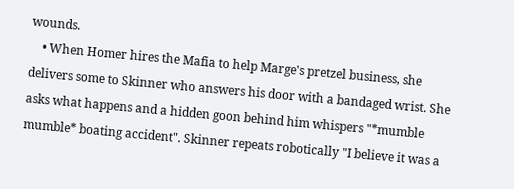wounds.
    • When Homer hires the Mafia to help Marge's pretzel business, she delivers some to Skinner who answers his door with a bandaged wrist. She asks what happens and a hidden goon behind him whispers "*mumble mumble* boating accident". Skinner repeats robotically "I believe it was a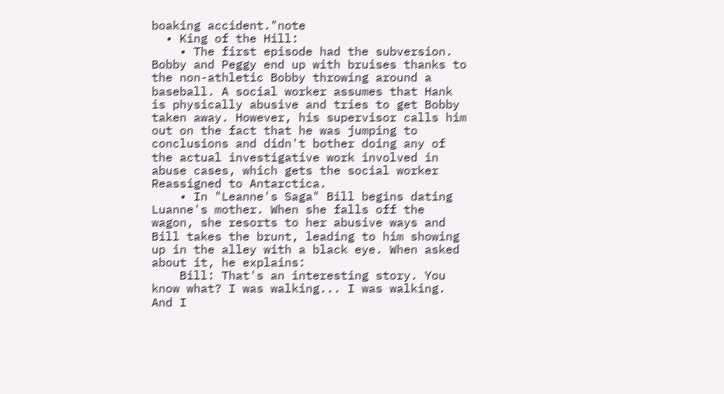boaking accident."note
  • King of the Hill:
    • The first episode had the subversion. Bobby and Peggy end up with bruises thanks to the non-athletic Bobby throwing around a baseball. A social worker assumes that Hank is physically abusive and tries to get Bobby taken away. However, his supervisor calls him out on the fact that he was jumping to conclusions and didn't bother doing any of the actual investigative work involved in abuse cases, which gets the social worker Reassigned to Antarctica.
    • In "Leanne's Saga" Bill begins dating Luanne's mother. When she falls off the wagon, she resorts to her abusive ways and Bill takes the brunt, leading to him showing up in the alley with a black eye. When asked about it, he explains:
    Bill: That's an interesting story. You know what? I was walking... I was walking. And I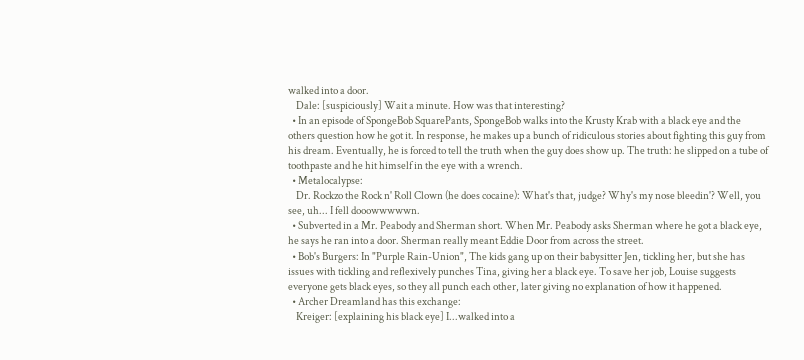walked into a door.
    Dale: [suspiciously] Wait a minute. How was that interesting?
  • In an episode of SpongeBob SquarePants, SpongeBob walks into the Krusty Krab with a black eye and the others question how he got it. In response, he makes up a bunch of ridiculous stories about fighting this guy from his dream. Eventually, he is forced to tell the truth when the guy does show up. The truth: he slipped on a tube of toothpaste and he hit himself in the eye with a wrench.
  • Metalocalypse:
    Dr. Rockzo the Rock n' Roll Clown (he does cocaine): What's that, judge? Why's my nose bleedin'? Well, you see, uh... I fell dooowwwwwn.
  • Subverted in a Mr. Peabody and Sherman short. When Mr. Peabody asks Sherman where he got a black eye, he says he ran into a door. Sherman really meant Eddie Door from across the street.
  • Bob's Burgers: In "Purple Rain-Union", The kids gang up on their babysitter Jen, tickling her, but she has issues with tickling and reflexively punches Tina, giving her a black eye. To save her job, Louise suggests everyone gets black eyes, so they all punch each other, later giving no explanation of how it happened.
  • Archer Dreamland has this exchange:
    Kreiger: [explaining his black eye] I...walked into a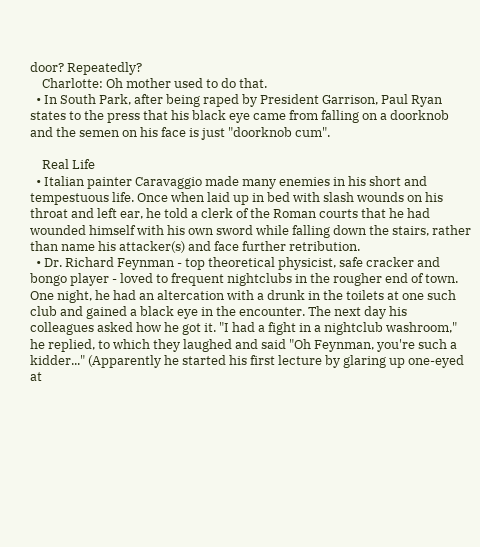door? Repeatedly?
    Charlotte: Oh mother used to do that.
  • In South Park, after being raped by President Garrison, Paul Ryan states to the press that his black eye came from falling on a doorknob and the semen on his face is just "doorknob cum".

    Real Life
  • Italian painter Caravaggio made many enemies in his short and tempestuous life. Once when laid up in bed with slash wounds on his throat and left ear, he told a clerk of the Roman courts that he had wounded himself with his own sword while falling down the stairs, rather than name his attacker(s) and face further retribution.
  • Dr. Richard Feynman - top theoretical physicist, safe cracker and bongo player - loved to frequent nightclubs in the rougher end of town. One night, he had an altercation with a drunk in the toilets at one such club and gained a black eye in the encounter. The next day his colleagues asked how he got it. "I had a fight in a nightclub washroom," he replied, to which they laughed and said "Oh Feynman, you're such a kidder..." (Apparently he started his first lecture by glaring up one-eyed at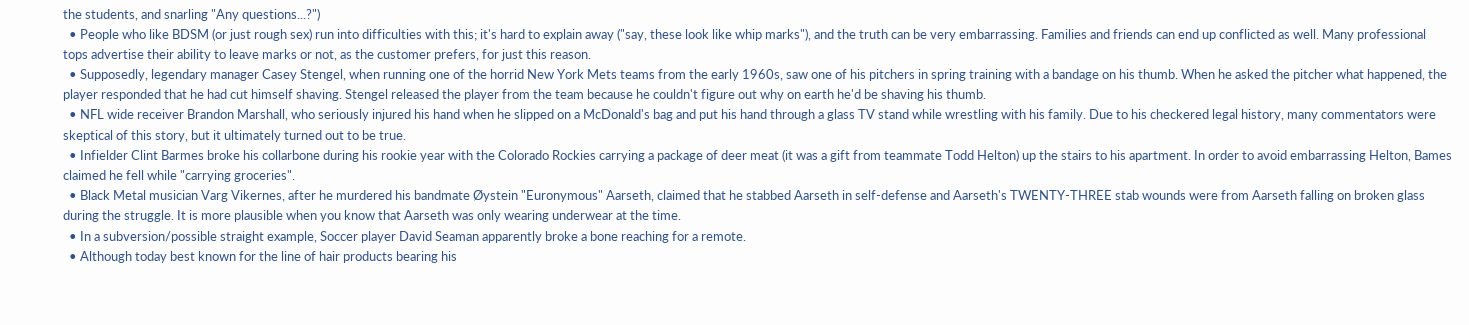the students, and snarling "Any questions...?")
  • People who like BDSM (or just rough sex) run into difficulties with this; it's hard to explain away ("say, these look like whip marks"), and the truth can be very embarrassing. Families and friends can end up conflicted as well. Many professional tops advertise their ability to leave marks or not, as the customer prefers, for just this reason.
  • Supposedly, legendary manager Casey Stengel, when running one of the horrid New York Mets teams from the early 1960s, saw one of his pitchers in spring training with a bandage on his thumb. When he asked the pitcher what happened, the player responded that he had cut himself shaving. Stengel released the player from the team because he couldn't figure out why on earth he'd be shaving his thumb.
  • NFL wide receiver Brandon Marshall, who seriously injured his hand when he slipped on a McDonald's bag and put his hand through a glass TV stand while wrestling with his family. Due to his checkered legal history, many commentators were skeptical of this story, but it ultimately turned out to be true.
  • Infielder Clint Barmes broke his collarbone during his rookie year with the Colorado Rockies carrying a package of deer meat (it was a gift from teammate Todd Helton) up the stairs to his apartment. In order to avoid embarrassing Helton, Bames claimed he fell while "carrying groceries".
  • Black Metal musician Varg Vikernes, after he murdered his bandmate Øystein "Euronymous" Aarseth, claimed that he stabbed Aarseth in self-defense and Aarseth's TWENTY-THREE stab wounds were from Aarseth falling on broken glass during the struggle. It is more plausible when you know that Aarseth was only wearing underwear at the time.
  • In a subversion/possible straight example, Soccer player David Seaman apparently broke a bone reaching for a remote.
  • Although today best known for the line of hair products bearing his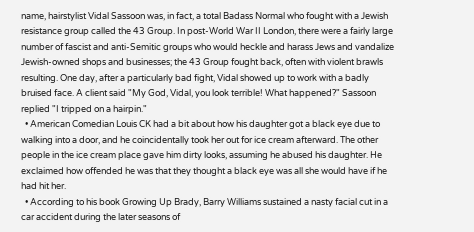name, hairstylist Vidal Sassoon was, in fact, a total Badass Normal who fought with a Jewish resistance group called the 43 Group. In post-World War II London, there were a fairly large number of fascist and anti-Semitic groups who would heckle and harass Jews and vandalize Jewish-owned shops and businesses; the 43 Group fought back, often with violent brawls resulting. One day, after a particularly bad fight, Vidal showed up to work with a badly bruised face. A client said "My God, Vidal, you look terrible! What happened?" Sassoon replied "I tripped on a hairpin."
  • American Comedian Louis CK had a bit about how his daughter got a black eye due to walking into a door, and he coincidentally took her out for ice cream afterward. The other people in the ice cream place gave him dirty looks, assuming he abused his daughter. He exclaimed how offended he was that they thought a black eye was all she would have if he had hit her.
  • According to his book Growing Up Brady, Barry Williams sustained a nasty facial cut in a car accident during the later seasons of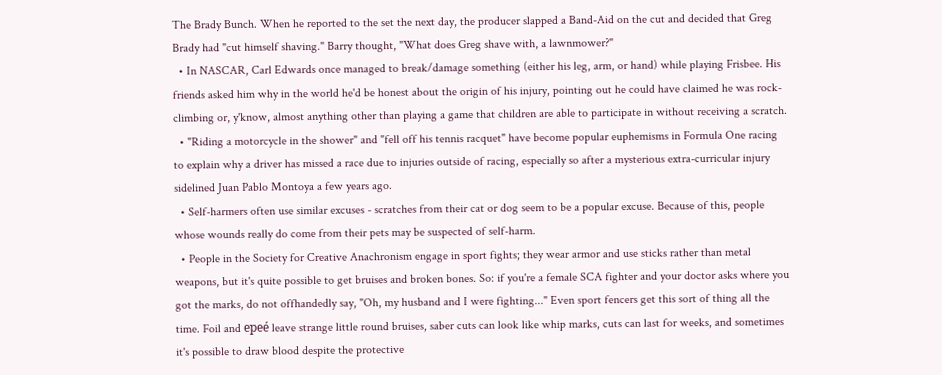The Brady Bunch. When he reported to the set the next day, the producer slapped a Band-Aid on the cut and decided that Greg Brady had "cut himself shaving." Barry thought, "What does Greg shave with, a lawnmower?"
  • In NASCAR, Carl Edwards once managed to break/damage something (either his leg, arm, or hand) while playing Frisbee. His friends asked him why in the world he'd be honest about the origin of his injury, pointing out he could have claimed he was rock-climbing or, y'know, almost anything other than playing a game that children are able to participate in without receiving a scratch.
  • "Riding a motorcycle in the shower" and "fell off his tennis racquet" have become popular euphemisms in Formula One racing to explain why a driver has missed a race due to injuries outside of racing, especially so after a mysterious extra-curricular injury sidelined Juan Pablo Montoya a few years ago.
  • Self-harmers often use similar excuses - scratches from their cat or dog seem to be a popular excuse. Because of this, people whose wounds really do come from their pets may be suspected of self-harm.
  • People in the Society for Creative Anachronism engage in sport fights; they wear armor and use sticks rather than metal weapons, but it's quite possible to get bruises and broken bones. So: if you're a female SCA fighter and your doctor asks where you got the marks, do not offhandedly say, "Oh, my husband and I were fighting..." Even sport fencers get this sort of thing all the time. Foil and epeé leave strange little round bruises, saber cuts can look like whip marks, cuts can last for weeks, and sometimes it's possible to draw blood despite the protective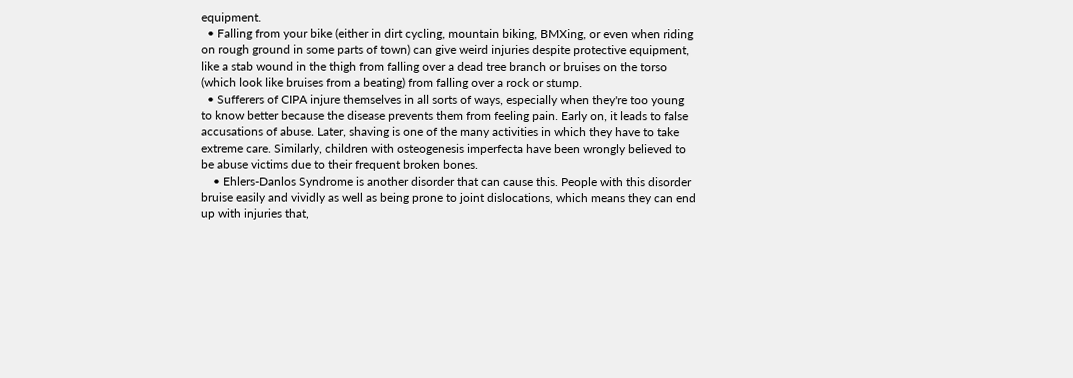equipment.
  • Falling from your bike (either in dirt cycling, mountain biking, BMXing, or even when riding on rough ground in some parts of town) can give weird injuries despite protective equipment, like a stab wound in the thigh from falling over a dead tree branch or bruises on the torso (which look like bruises from a beating) from falling over a rock or stump.
  • Sufferers of CIPA injure themselves in all sorts of ways, especially when they're too young to know better because the disease prevents them from feeling pain. Early on, it leads to false accusations of abuse. Later, shaving is one of the many activities in which they have to take extreme care. Similarly, children with osteogenesis imperfecta have been wrongly believed to be abuse victims due to their frequent broken bones.
    • Ehlers-Danlos Syndrome is another disorder that can cause this. People with this disorder bruise easily and vividly as well as being prone to joint dislocations, which means they can end up with injuries that,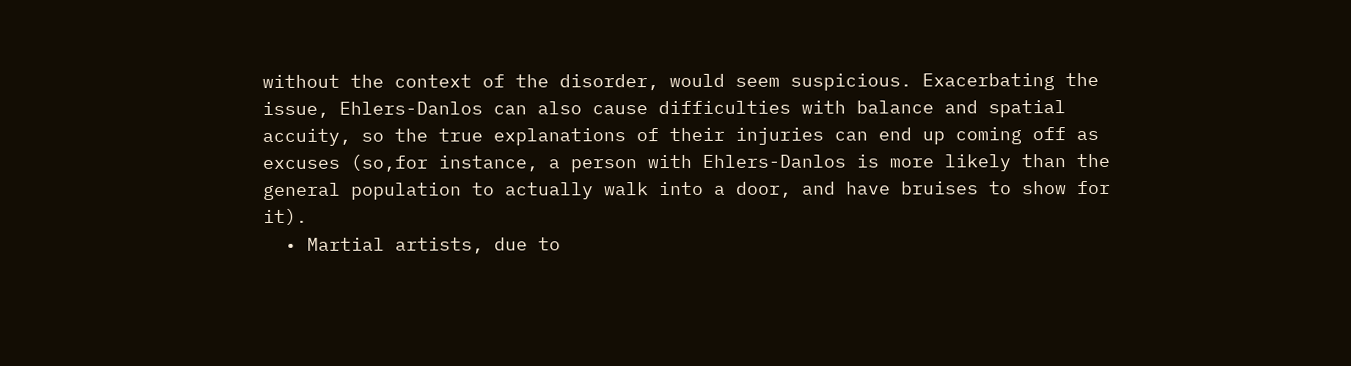without the context of the disorder, would seem suspicious. Exacerbating the issue, Ehlers-Danlos can also cause difficulties with balance and spatial accuity, so the true explanations of their injuries can end up coming off as excuses (so,for instance, a person with Ehlers-Danlos is more likely than the general population to actually walk into a door, and have bruises to show for it).
  • Martial artists, due to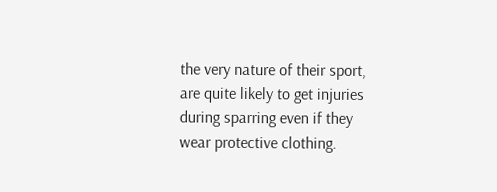the very nature of their sport, are quite likely to get injuries during sparring even if they wear protective clothing.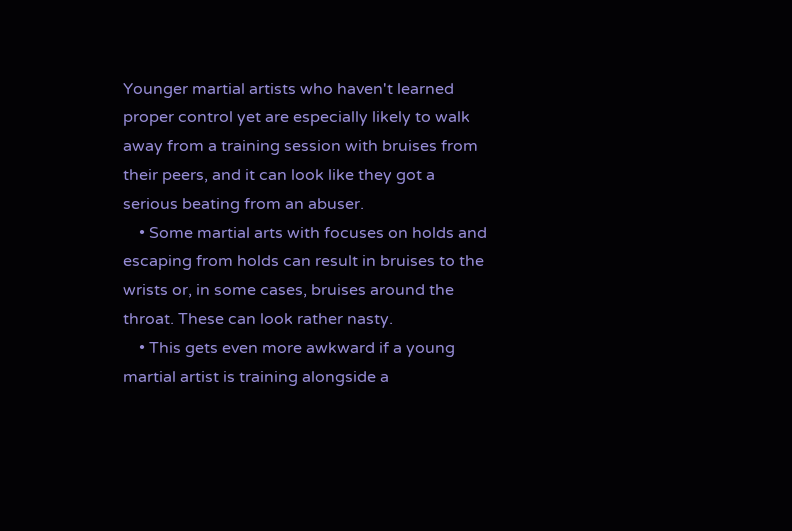Younger martial artists who haven't learned proper control yet are especially likely to walk away from a training session with bruises from their peers, and it can look like they got a serious beating from an abuser.
    • Some martial arts with focuses on holds and escaping from holds can result in bruises to the wrists or, in some cases, bruises around the throat. These can look rather nasty.
    • This gets even more awkward if a young martial artist is training alongside a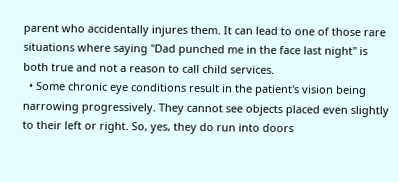parent who accidentally injures them. It can lead to one of those rare situations where saying "Dad punched me in the face last night" is both true and not a reason to call child services.
  • Some chronic eye conditions result in the patient's vision being narrowing progressively. They cannot see objects placed even slightly to their left or right. So, yes, they do run into doors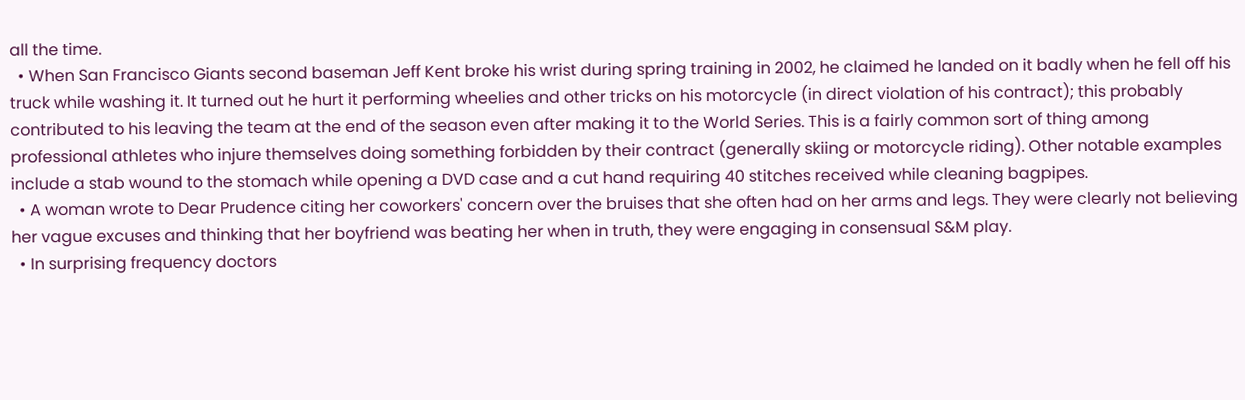all the time.
  • When San Francisco Giants second baseman Jeff Kent broke his wrist during spring training in 2002, he claimed he landed on it badly when he fell off his truck while washing it. It turned out he hurt it performing wheelies and other tricks on his motorcycle (in direct violation of his contract); this probably contributed to his leaving the team at the end of the season even after making it to the World Series. This is a fairly common sort of thing among professional athletes who injure themselves doing something forbidden by their contract (generally skiing or motorcycle riding). Other notable examples include a stab wound to the stomach while opening a DVD case and a cut hand requiring 40 stitches received while cleaning bagpipes.
  • A woman wrote to Dear Prudence citing her coworkers' concern over the bruises that she often had on her arms and legs. They were clearly not believing her vague excuses and thinking that her boyfriend was beating her when in truth, they were engaging in consensual S&M play.
  • In surprising frequency doctors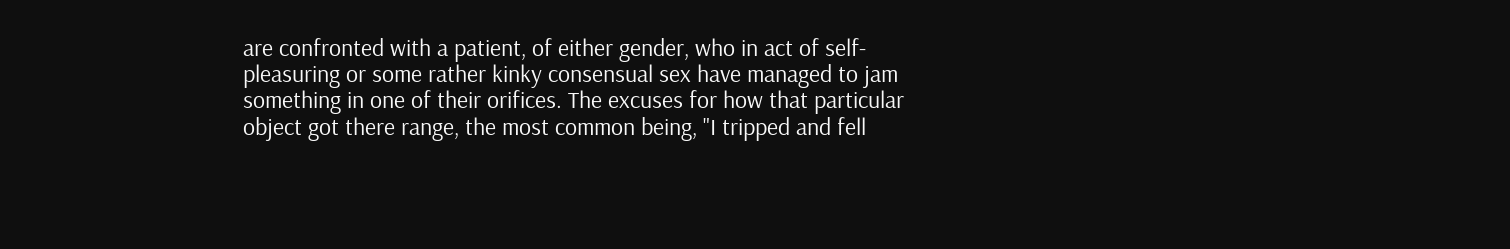are confronted with a patient, of either gender, who in act of self-pleasuring or some rather kinky consensual sex have managed to jam something in one of their orifices. The excuses for how that particular object got there range, the most common being, "I tripped and fell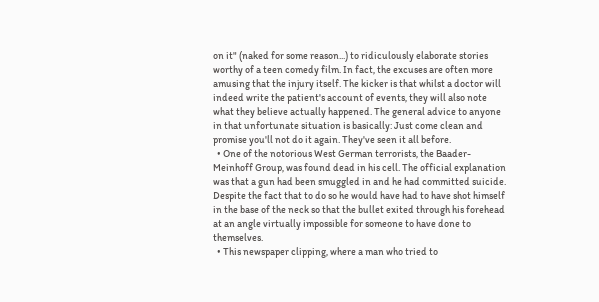on it" (naked for some reason...) to ridiculously elaborate stories worthy of a teen comedy film. In fact, the excuses are often more amusing that the injury itself. The kicker is that whilst a doctor will indeed write the patient's account of events, they will also note what they believe actually happened. The general advice to anyone in that unfortunate situation is basically: Just come clean and promise you'll not do it again. They've seen it all before.
  • One of the notorious West German terrorists, the Baader-Meinhoff Group, was found dead in his cell. The official explanation was that a gun had been smuggled in and he had committed suicide. Despite the fact that to do so he would have had to have shot himself in the base of the neck so that the bullet exited through his forehead at an angle virtually impossible for someone to have done to themselves.
  • This newspaper clipping, where a man who tried to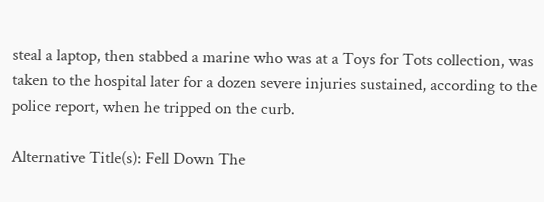steal a laptop, then stabbed a marine who was at a Toys for Tots collection, was taken to the hospital later for a dozen severe injuries sustained, according to the police report, when he tripped on the curb.

Alternative Title(s): Fell Down The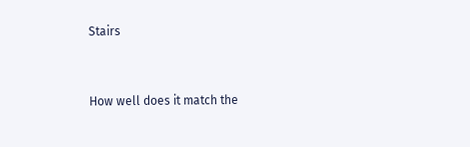Stairs


How well does it match the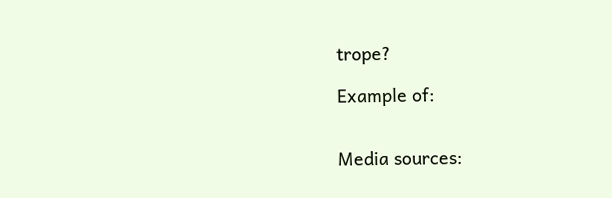trope?

Example of:


Media sources: